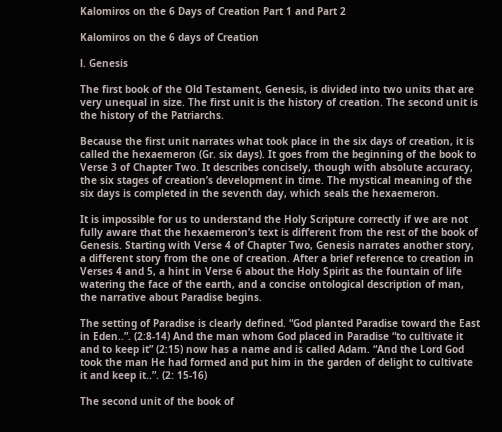Kalomiros on the 6 Days of Creation Part 1 and Part 2

Kalomiros on the 6 days of Creation

l. Genesis

The first book of the Old Testament, Genesis, is divided into two units that are very unequal in size. The first unit is the history of creation. The second unit is the history of the Patriarchs.

Because the first unit narrates what took place in the six days of creation, it is called the hexaemeron (Gr. six days). It goes from the beginning of the book to Verse 3 of Chapter Two. It describes concisely, though with absolute accuracy, the six stages of creation’s development in time. The mystical meaning of the six days is completed in the seventh day, which seals the hexaemeron.

It is impossible for us to understand the Holy Scripture correctly if we are not fully aware that the hexaemeron’s text is different from the rest of the book of Genesis. Starting with Verse 4 of Chapter Two, Genesis narrates another story, a different story from the one of creation. After a brief reference to creation in Verses 4 and 5, a hint in Verse 6 about the Holy Spirit as the fountain of life watering the face of the earth, and a concise ontological description of man, the narrative about Paradise begins.

The setting of Paradise is clearly defined. “God planted Paradise toward the East in Eden..”. (2:8-14) And the man whom God placed in Paradise “to cultivate it and to keep it” (2:15) now has a name and is called Adam. “And the Lord God took the man He had formed and put him in the garden of delight to cultivate it and keep it..”. (2: 15-16)

The second unit of the book of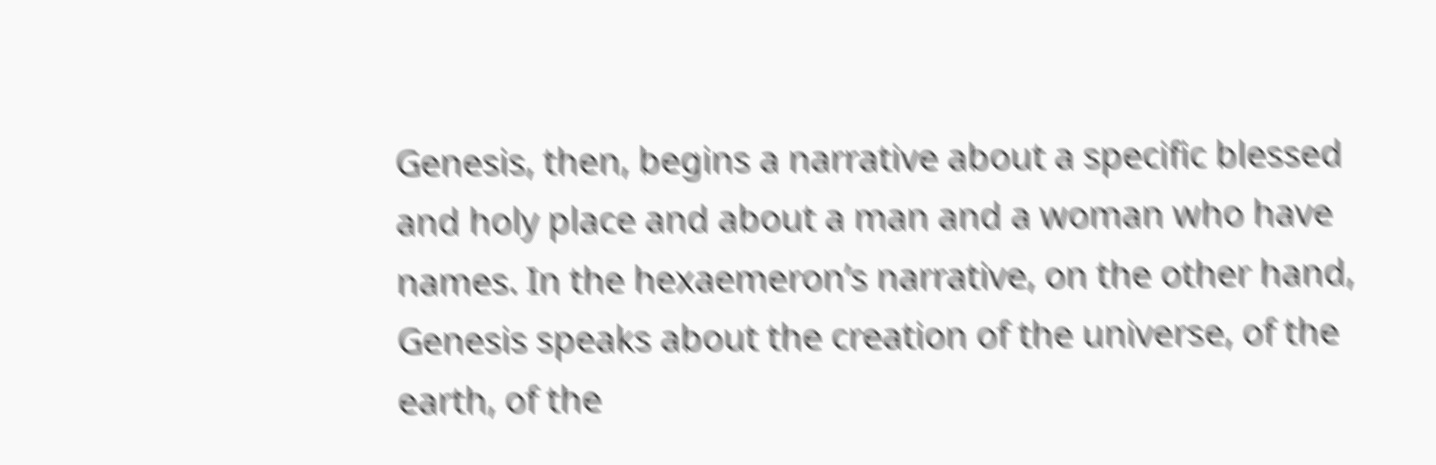Genesis, then, begins a narrative about a specific blessed and holy place and about a man and a woman who have names. In the hexaemeron’s narrative, on the other hand, Genesis speaks about the creation of the universe, of the earth, of the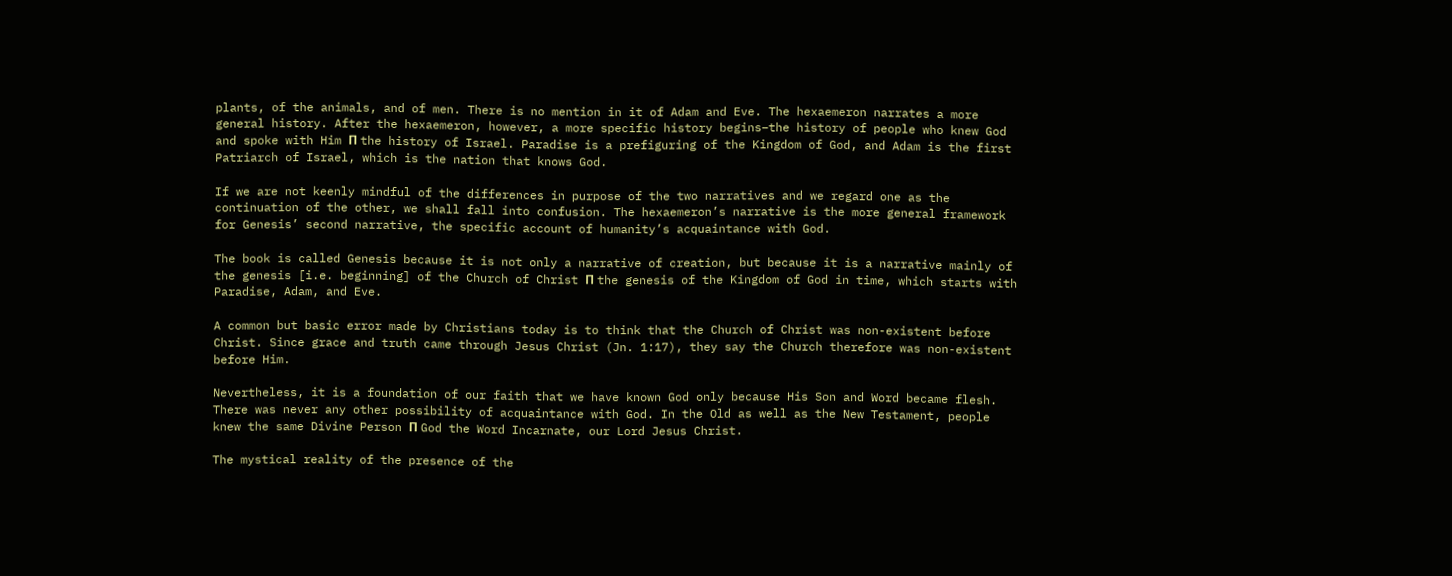plants, of the animals, and of men. There is no mention in it of Adam and Eve. The hexaemeron narrates a more general history. After the hexaemeron, however, a more specific history begins–the history of people who knew God and spoke with Him Π the history of Israel. Paradise is a prefiguring of the Kingdom of God, and Adam is the first Patriarch of Israel, which is the nation that knows God.

If we are not keenly mindful of the differences in purpose of the two narratives and we regard one as the continuation of the other, we shall fall into confusion. The hexaemeron’s narrative is the more general framework for Genesis’ second narrative, the specific account of humanity’s acquaintance with God.

The book is called Genesis because it is not only a narrative of creation, but because it is a narrative mainly of the genesis [i.e. beginning] of the Church of Christ Π the genesis of the Kingdom of God in time, which starts with Paradise, Adam, and Eve.

A common but basic error made by Christians today is to think that the Church of Christ was non-existent before Christ. Since grace and truth came through Jesus Christ (Jn. 1:17), they say the Church therefore was non-existent before Him.

Nevertheless, it is a foundation of our faith that we have known God only because His Son and Word became flesh. There was never any other possibility of acquaintance with God. In the Old as well as the New Testament, people knew the same Divine Person Π God the Word Incarnate, our Lord Jesus Christ.

The mystical reality of the presence of the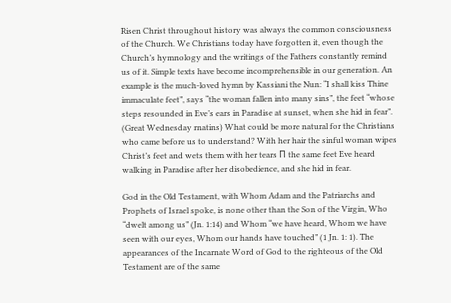Risen Christ throughout history was always the common consciousness of the Church. We Christians today have forgotten it, even though the Church’s hymnology and the writings of the Fathers constantly remind us of it. Simple texts have become incomprehensible in our generation. An example is the much-loved hymn by Kassiani the Nun: “I shall kiss Thine immaculate feet”, says “the woman fallen into many sins”, the feet “whose steps resounded in Eve’s ears in Paradise at sunset, when she hid in fear”. (Great Wednesday rnatins) What could be more natural for the Christians who came before us to understand? With her hair the sinful woman wipes Christ’s feet and wets them with her tears Π the same feet Eve heard walking in Paradise after her disobedience, and she hid in fear.

God in the Old Testament, with Whom Adam and the Patriarchs and Prophets of Israel spoke, is none other than the Son of the Virgin, Who “dwelt among us” (Jn. 1:14) and Whom “we have heard, Whom we have seen with our eyes, Whom our hands have touched” (1 Jn. 1: 1). The appearances of the Incarnate Word of God to the righteous of the Old Testament are of the same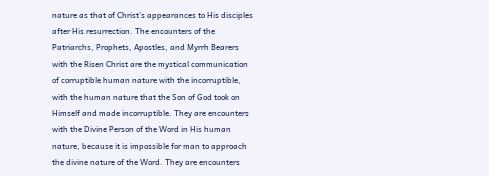nature as that of Christ’s appearances to His disciples after His resurrection. The encounters of the Patriarchs, Prophets, Apostles, and Myrrh Bearers with the Risen Christ are the mystical communication of corruptible human nature with the incorruptible, with the human nature that the Son of God took on Himself and made incorruptible. They are encounters with the Divine Person of the Word in His human nature, because it is impossible for man to approach the divine nature of the Word. They are encounters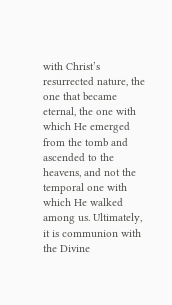with Christ’s resurrected nature, the one that became eternal, the one with which He emerged from the tomb and ascended to the heavens, and not the temporal one with which He walked among us. Ultimately, it is communion with the Divine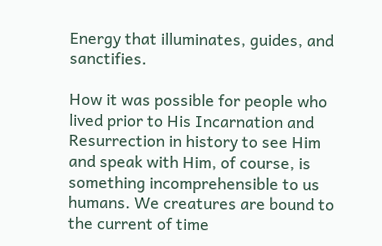Energy that illuminates, guides, and sanctifies.

How it was possible for people who lived prior to His Incarnation and Resurrection in history to see Him and speak with Him, of course, is something incomprehensible to us humans. We creatures are bound to the current of time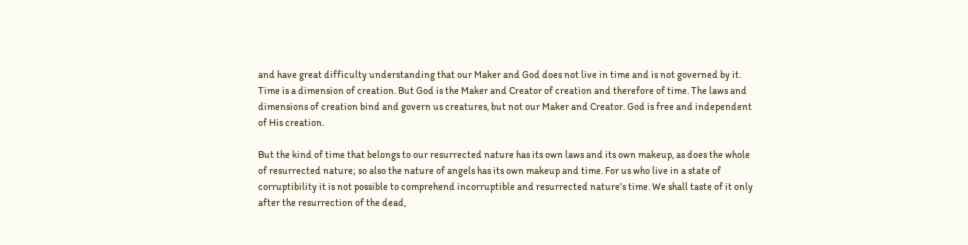and have great difficulty understanding that our Maker and God does not live in time and is not governed by it. Time is a dimension of creation. But God is the Maker and Creator of creation and therefore of time. The laws and dimensions of creation bind and govern us creatures, but not our Maker and Creator. God is free and independent of His creation.

But the kind of time that belongs to our resurrected nature has its own laws and its own makeup, as does the whole of resurrected nature; so also the nature of angels has its own makeup and time. For us who live in a state of corruptibility it is not possible to comprehend incorruptible and resurrected nature’s time. We shall taste of it only after the resurrection of the dead,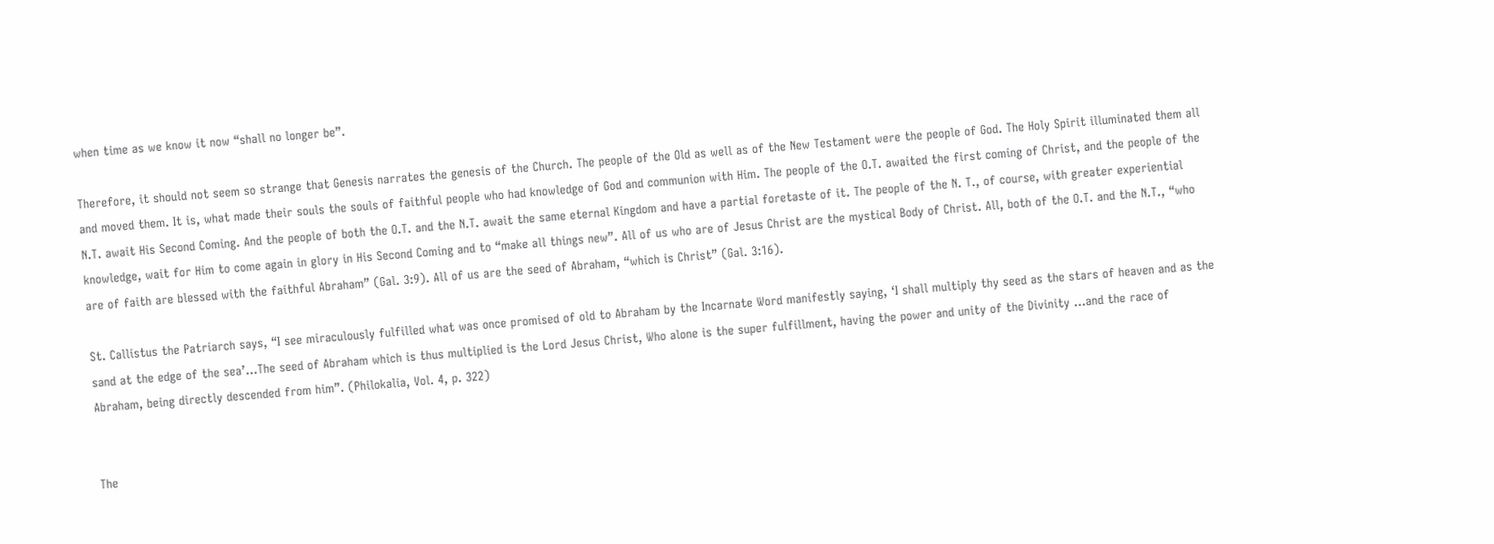when time as we know it now “shall no longer be”.

Therefore, it should not seem so strange that Genesis narrates the genesis of the Church. The people of the Old as well as of the New Testament were the people of God. The Holy Spirit illuminated them all and moved them. It is, what made their souls the souls of faithful people who had knowledge of God and communion with Him. The people of the O.T. awaited the first coming of Christ, and the people of the N.T. await His Second Coming. And the people of both the O.T. and the N.T. await the same eternal Kingdom and have a partial foretaste of it. The people of the N. T., of course, with greater experiential knowledge, wait for Him to come again in glory in His Second Coming and to “make all things new”. All of us who are of Jesus Christ are the mystical Body of Christ. All, both of the O.T. and the N.T., “who are of faith are blessed with the faithful Abraham” (Gal. 3:9). All of us are the seed of Abraham, “which is Christ” (Gal. 3:16).

St. Callistus the Patriarch says, “I see miraculously fulfilled what was once promised of old to Abraham by the Incarnate Word manifestly saying, ‘I shall multiply thy seed as the stars of heaven and as the sand at the edge of the sea’…The seed of Abraham which is thus multiplied is the Lord Jesus Christ, Who alone is the super fulfillment, having the power and unity of the Divinity …and the race of Abraham, being directly descended from him”. (Philokalia, Vol. 4, p. 322)


The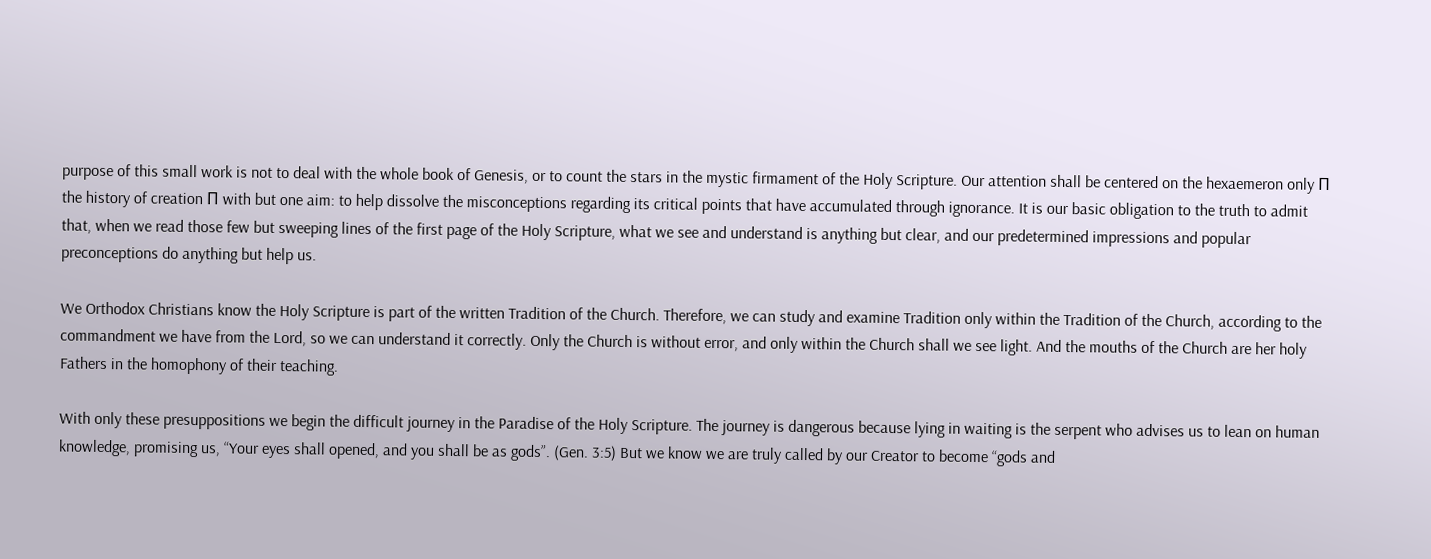purpose of this small work is not to deal with the whole book of Genesis, or to count the stars in the mystic firmament of the Holy Scripture. Our attention shall be centered on the hexaemeron only Π the history of creation Π with but one aim: to help dissolve the misconceptions regarding its critical points that have accumulated through ignorance. It is our basic obligation to the truth to admit that, when we read those few but sweeping lines of the first page of the Holy Scripture, what we see and understand is anything but clear, and our predetermined impressions and popular preconceptions do anything but help us.

We Orthodox Christians know the Holy Scripture is part of the written Tradition of the Church. Therefore, we can study and examine Tradition only within the Tradition of the Church, according to the commandment we have from the Lord, so we can understand it correctly. Only the Church is without error, and only within the Church shall we see light. And the mouths of the Church are her holy Fathers in the homophony of their teaching.

With only these presuppositions we begin the difficult journey in the Paradise of the Holy Scripture. The journey is dangerous because lying in waiting is the serpent who advises us to lean on human knowledge, promising us, “Your eyes shall opened, and you shall be as gods”. (Gen. 3:5) But we know we are truly called by our Creator to become “gods and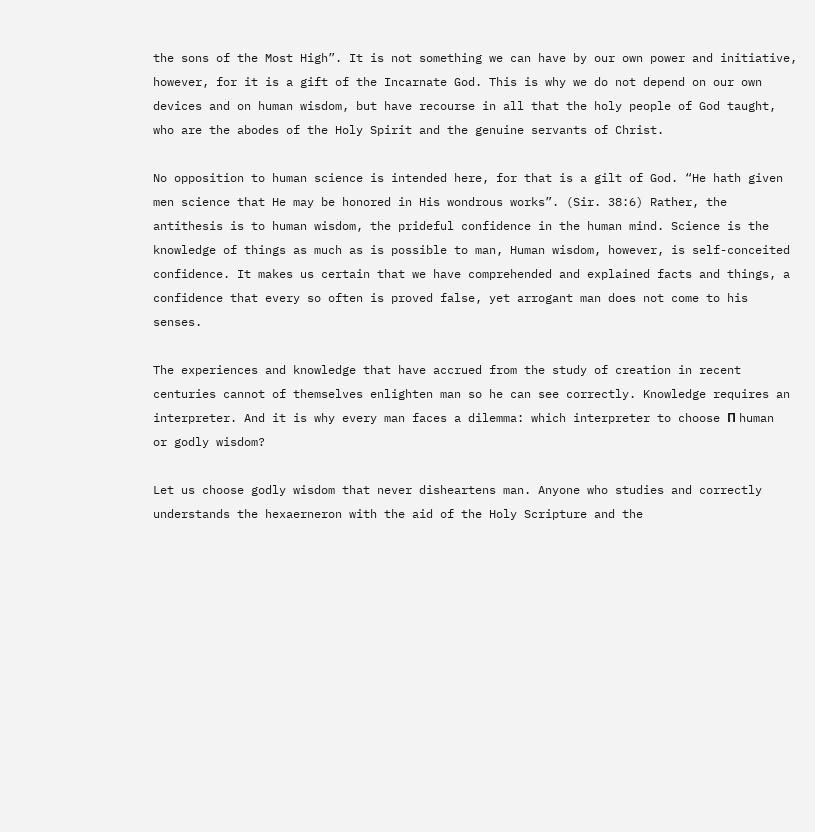the sons of the Most High”. It is not something we can have by our own power and initiative, however, for it is a gift of the Incarnate God. This is why we do not depend on our own devices and on human wisdom, but have recourse in all that the holy people of God taught, who are the abodes of the Holy Spirit and the genuine servants of Christ.

No opposition to human science is intended here, for that is a gilt of God. “He hath given men science that He may be honored in His wondrous works”. (Sir. 38:6) Rather, the antithesis is to human wisdom, the prideful confidence in the human mind. Science is the knowledge of things as much as is possible to man, Human wisdom, however, is self-conceited confidence. It makes us certain that we have comprehended and explained facts and things, a confidence that every so often is proved false, yet arrogant man does not come to his senses.

The experiences and knowledge that have accrued from the study of creation in recent centuries cannot of themselves enlighten man so he can see correctly. Knowledge requires an interpreter. And it is why every man faces a dilemma: which interpreter to choose Π human or godly wisdom?

Let us choose godly wisdom that never disheartens man. Anyone who studies and correctly understands the hexaerneron with the aid of the Holy Scripture and the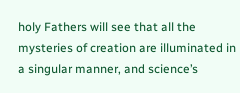holy Fathers will see that all the mysteries of creation are illuminated in a singular manner, and science’s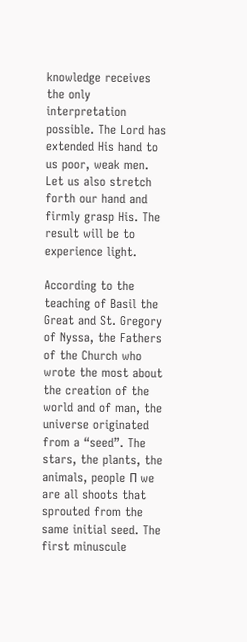knowledge receives the only interpretation possible. The Lord has extended His hand to us poor, weak men. Let us also stretch forth our hand and firmly grasp His. The result will be to experience light.

According to the teaching of Basil the Great and St. Gregory of Nyssa, the Fathers of the Church who wrote the most about the creation of the world and of man, the universe originated from a “seed”. The stars, the plants, the animals, people Π we are all shoots that sprouted from the same initial seed. The first minuscule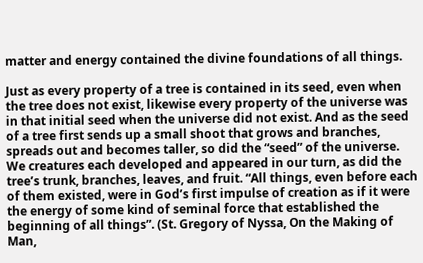matter and energy contained the divine foundations of all things.

Just as every property of a tree is contained in its seed, even when the tree does not exist, likewise every property of the universe was in that initial seed when the universe did not exist. And as the seed of a tree first sends up a small shoot that grows and branches, spreads out and becomes taller, so did the “seed” of the universe. We creatures each developed and appeared in our turn, as did the tree’s trunk, branches, leaves, and fruit. “All things, even before each of them existed, were in God’s first impulse of creation as if it were the energy of some kind of seminal force that established the beginning of all things”. (St. Gregory of Nyssa, On the Making of Man,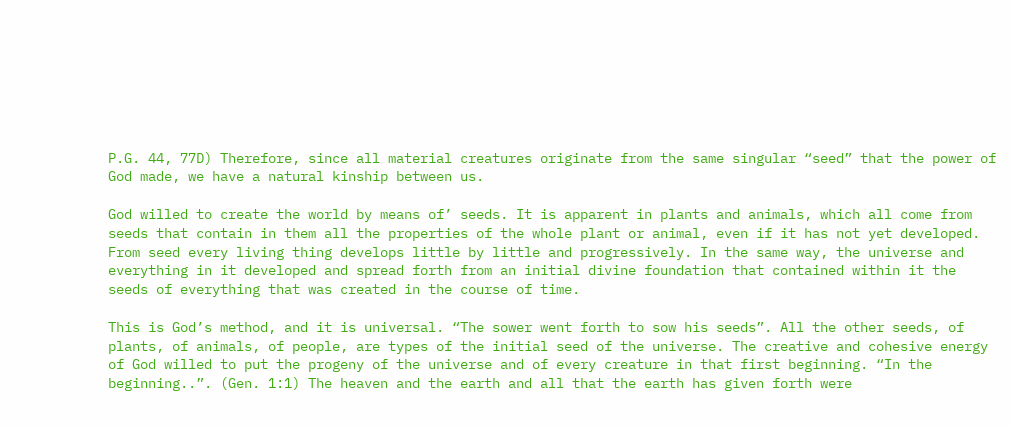P.G. 44, 77D) Therefore, since all material creatures originate from the same singular “seed” that the power of God made, we have a natural kinship between us.

God willed to create the world by means of’ seeds. It is apparent in plants and animals, which all come from seeds that contain in them all the properties of the whole plant or animal, even if it has not yet developed. From seed every living thing develops little by little and progressively. In the same way, the universe and everything in it developed and spread forth from an initial divine foundation that contained within it the seeds of everything that was created in the course of time.

This is God’s method, and it is universal. “The sower went forth to sow his seeds”. All the other seeds, of plants, of animals, of people, are types of the initial seed of the universe. The creative and cohesive energy of God willed to put the progeny of the universe and of every creature in that first beginning. “In the beginning..”. (Gen. 1:1) The heaven and the earth and all that the earth has given forth were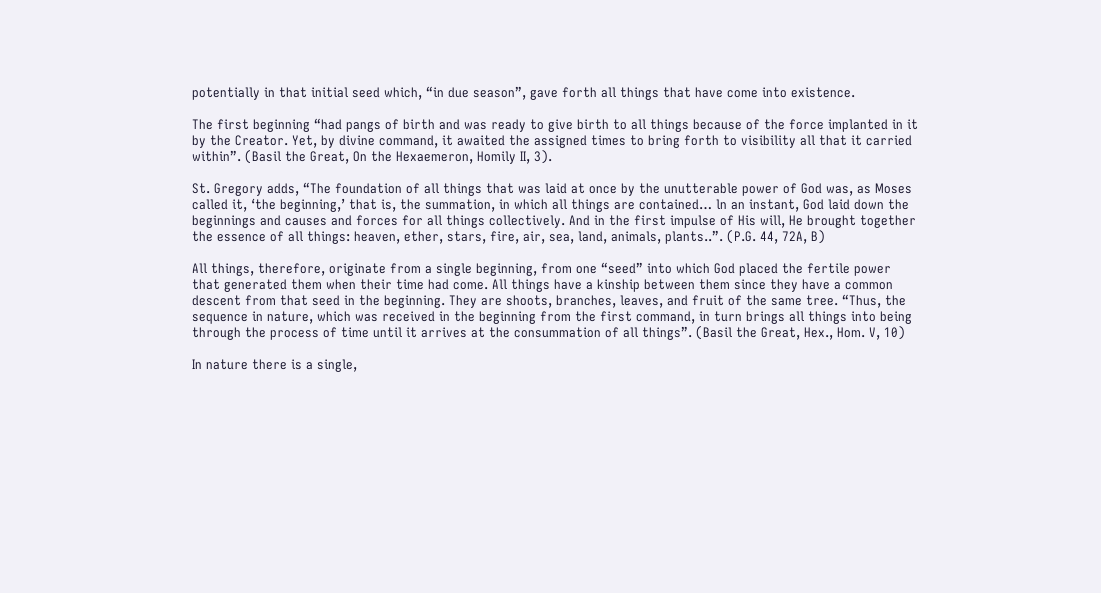potentially in that initial seed which, “in due season”, gave forth all things that have come into existence.

The first beginning “had pangs of birth and was ready to give birth to all things because of the force implanted in it by the Creator. Yet, by divine command, it awaited the assigned times to bring forth to visibility all that it carried within”. (Basil the Great, On the Hexaemeron, Homily II, 3).

St. Gregory adds, “The foundation of all things that was laid at once by the unutterable power of God was, as Moses called it, ‘the beginning,’ that is, the summation, in which all things are contained… ln an instant, God laid down the beginnings and causes and forces for all things collectively. And in the first impulse of His will, He brought together the essence of all things: heaven, ether, stars, fire, air, sea, land, animals, plants..”. (P.G. 44, 72A, B)

All things, therefore, originate from a single beginning, from one “seed” into which God placed the fertile power that generated them when their time had come. All things have a kinship between them since they have a common descent from that seed in the beginning. They are shoots, branches, leaves, and fruit of the same tree. “Thus, the sequence in nature, which was received in the beginning from the first command, in turn brings all things into being through the process of time until it arrives at the consummation of all things”. (Basil the Great, Hex., Hom. V, 10)

In nature there is a single,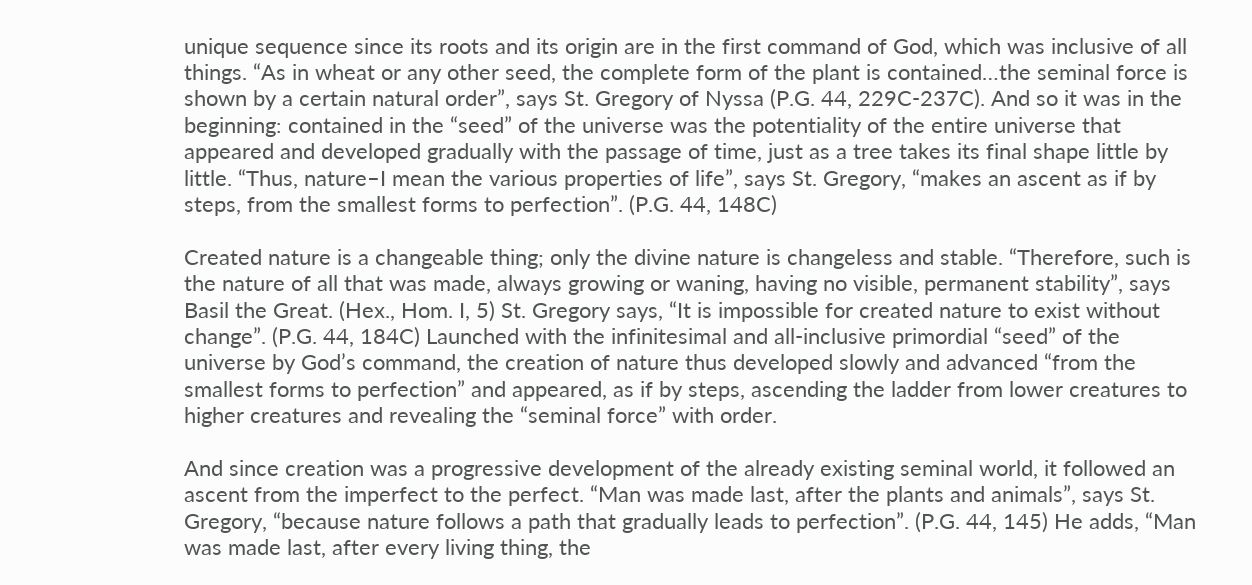unique sequence since its roots and its origin are in the first command of God, which was inclusive of all things. “As in wheat or any other seed, the complete form of the plant is contained…the seminal force is shown by a certain natural order”, says St. Gregory of Nyssa (P.G. 44, 229C-237C). And so it was in the beginning: contained in the “seed” of the universe was the potentiality of the entire universe that appeared and developed gradually with the passage of time, just as a tree takes its final shape little by little. “Thus, nature–I mean the various properties of life”, says St. Gregory, “makes an ascent as if by steps, from the smallest forms to perfection”. (P.G. 44, 148C)

Created nature is a changeable thing; only the divine nature is changeless and stable. “Therefore, such is the nature of all that was made, always growing or waning, having no visible, permanent stability”, says Basil the Great. (Hex., Hom. I, 5) St. Gregory says, “It is impossible for created nature to exist without change”. (P.G. 44, 184C) Launched with the infinitesimal and all-inclusive primordial “seed” of the universe by God’s command, the creation of nature thus developed slowly and advanced “from the smallest forms to perfection” and appeared, as if by steps, ascending the ladder from lower creatures to higher creatures and revealing the “seminal force” with order.

And since creation was a progressive development of the already existing seminal world, it followed an ascent from the imperfect to the perfect. “Man was made last, after the plants and animals”, says St. Gregory, “because nature follows a path that gradually leads to perfection”. (P.G. 44, 145) He adds, “Man was made last, after every living thing, the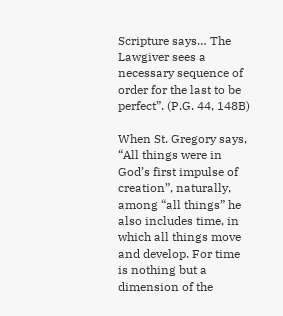Scripture says… The Lawgiver sees a necessary sequence of order for the last to be perfect”. (P.G. 44, 148B)

When St. Gregory says, “All things were in God’s first impulse of creation”, naturally, among “all things” he also includes time, in which all things move and develop. For time is nothing but a dimension of the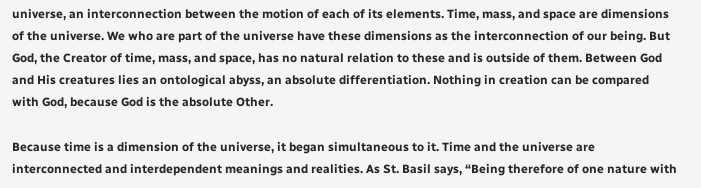universe, an interconnection between the motion of each of its elements. Time, mass, and space are dimensions of the universe. We who are part of the universe have these dimensions as the interconnection of our being. But God, the Creator of time, mass, and space, has no natural relation to these and is outside of them. Between God and His creatures lies an ontological abyss, an absolute differentiation. Nothing in creation can be compared with God, because God is the absolute Other.

Because time is a dimension of the universe, it began simultaneous to it. Time and the universe are interconnected and interdependent meanings and realities. As St. Basil says, “Being therefore of one nature with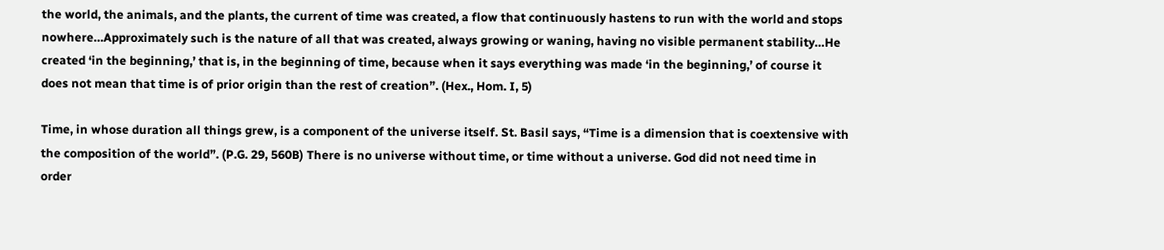the world, the animals, and the plants, the current of time was created, a flow that continuously hastens to run with the world and stops nowhere…Approximately such is the nature of all that was created, always growing or waning, having no visible permanent stability…He created ‘in the beginning,’ that is, in the beginning of time, because when it says everything was made ‘in the beginning,’ of course it does not mean that time is of prior origin than the rest of creation”. (Hex., Hom. I, 5)

Time, in whose duration all things grew, is a component of the universe itself. St. Basil says, “Time is a dimension that is coextensive with the composition of the world”. (P.G. 29, 560B) There is no universe without time, or time without a universe. God did not need time in order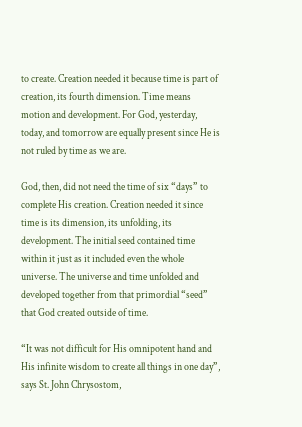to create. Creation needed it because time is part of creation, its fourth dimension. Time means motion and development. For God, yesterday, today, and tomorrow are equally present since He is not ruled by time as we are.

God, then, did not need the time of six “days” to complete His creation. Creation needed it since time is its dimension, its unfolding, its development. The initial seed contained time within it just as it included even the whole universe. The universe and time unfolded and developed together from that primordial “seed” that God created outside of time.

“It was not difficult for His omnipotent hand and His infinite wisdom to create all things in one day”, says St. John Chrysostom,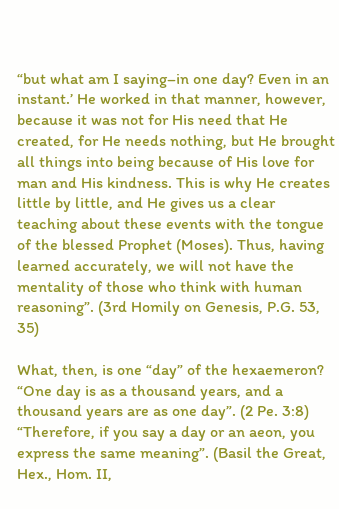“but what am I saying–in one day? Even in an instant.’ He worked in that manner, however, because it was not for His need that He created, for He needs nothing, but He brought all things into being because of His love for man and His kindness. This is why He creates little by little, and He gives us a clear teaching about these events with the tongue of the blessed Prophet (Moses). Thus, having learned accurately, we will not have the mentality of those who think with human reasoning”. (3rd Homily on Genesis, P.G. 53, 35)

What, then, is one “day” of the hexaemeron? “One day is as a thousand years, and a thousand years are as one day”. (2 Pe. 3:8) “Therefore, if you say a day or an aeon, you express the same meaning”. (Basil the Great, Hex., Hom. II,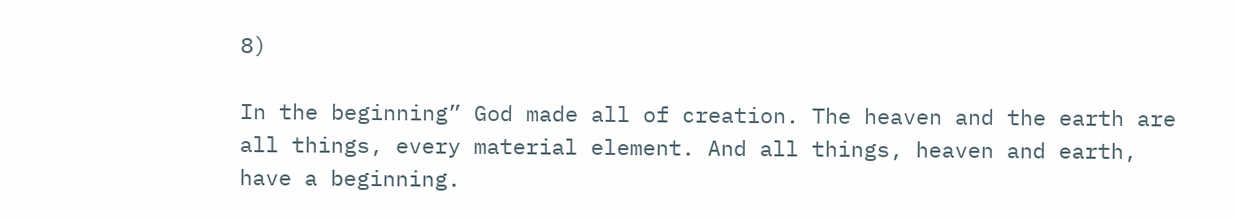8)

In the beginning” God made all of creation. The heaven and the earth are all things, every material element. And all things, heaven and earth, have a beginning.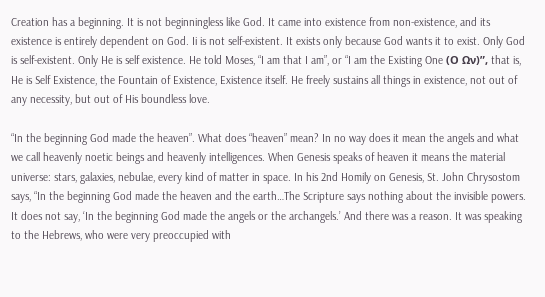Creation has a beginning. It is not beginningless like God. It came into existence from non-existence, and its existence is entirely dependent on God. Ii is not self-existent. It exists only because God wants it to exist. Only God is self-existent. Only He is self existence. He told Moses, “I am that I am”, or “I am the Existing One (Ο Ων)”, that is, He is Self Existence, the Fountain of Existence, Existence itself. He freely sustains all things in existence, not out of any necessity, but out of His boundless love.

“In the beginning God made the heaven”. What does “heaven” mean? In no way does it mean the angels and what we call heavenly noetic beings and heavenly intelligences. When Genesis speaks of heaven it means the material universe: stars, galaxies, nebulae, every kind of matter in space. In his 2nd Homily on Genesis, St. John Chrysostom says, “In the beginning God made the heaven and the earth…The Scripture says nothing about the invisible powers. It does not say, ‘In the beginning God made the angels or the archangels.’ And there was a reason. It was speaking to the Hebrews, who were very preoccupied with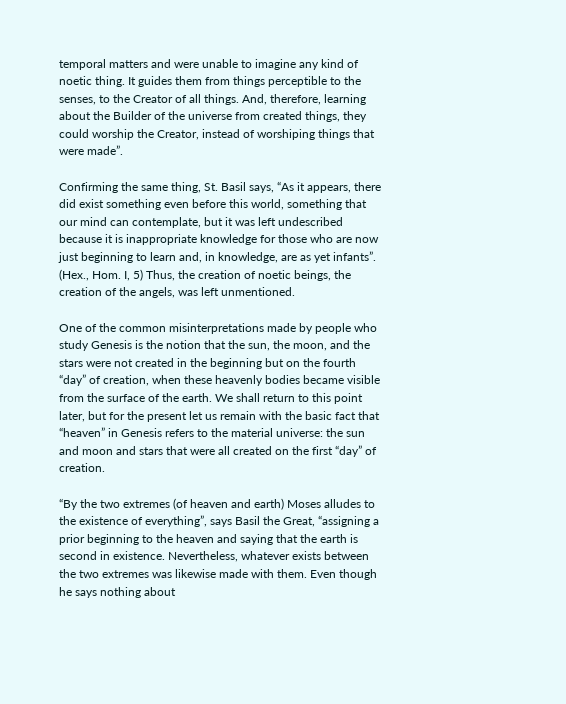temporal matters and were unable to imagine any kind of noetic thing. It guides them from things perceptible to the senses, to the Creator of all things. And, therefore, learning about the Builder of the universe from created things, they could worship the Creator, instead of worshiping things that were made”.

Confirming the same thing, St. Basil says, “As it appears, there did exist something even before this world, something that our mind can contemplate, but it was left undescribed because it is inappropriate knowledge for those who are now just beginning to learn and, in knowledge, are as yet infants”. (Hex., Hom. I, 5) Thus, the creation of noetic beings, the creation of the angels, was left unmentioned.

One of the common misinterpretations made by people who study Genesis is the notion that the sun, the moon, and the stars were not created in the beginning but on the fourth “day” of creation, when these heavenly bodies became visible from the surface of the earth. We shall return to this point later, but for the present let us remain with the basic fact that “heaven” in Genesis refers to the material universe: the sun and moon and stars that were all created on the first “day” of creation.

“By the two extremes (of heaven and earth) Moses alludes to the existence of everything”, says Basil the Great, “assigning a prior beginning to the heaven and saying that the earth is second in existence. Nevertheless, whatever exists between the two extremes was likewise made with them. Even though he says nothing about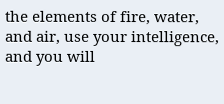the elements of fire, water, and air, use your intelligence, and you will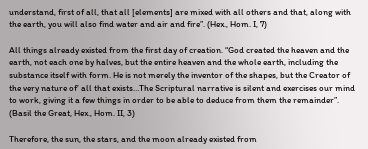understand, first of all, that all [elements] are mixed with all others and that, along with the earth, you will also find water and air and fire”. (Hex., Hom. I, 7)

All things already existed from the first day of creation. “God created the heaven and the earth, not each one by halves, but the entire heaven and the whole earth, including the substance itself with form. He is not merely the inventor of the shapes, but the Creator of the very nature of’ all that exists…The Scriptural narrative is silent and exercises our mind to work, giving it a few things in order to be able to deduce from them the remainder”. (Basil the Great, Hex., Hom. II, 3)

Therefore, the sun, the stars, and the moon already existed from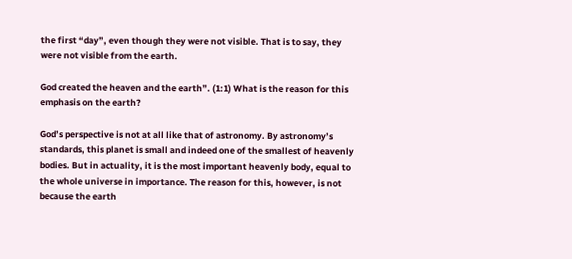the first “day”, even though they were not visible. That is to say, they were not visible from the earth.

God created the heaven and the earth”. (1:1) What is the reason for this emphasis on the earth?

God’s perspective is not at all like that of astronomy. By astronomy’s standards, this planet is small and indeed one of the smallest of heavenly bodies. But in actuality, it is the most important heavenly body, equal to the whole universe in importance. The reason for this, however, is not because the earth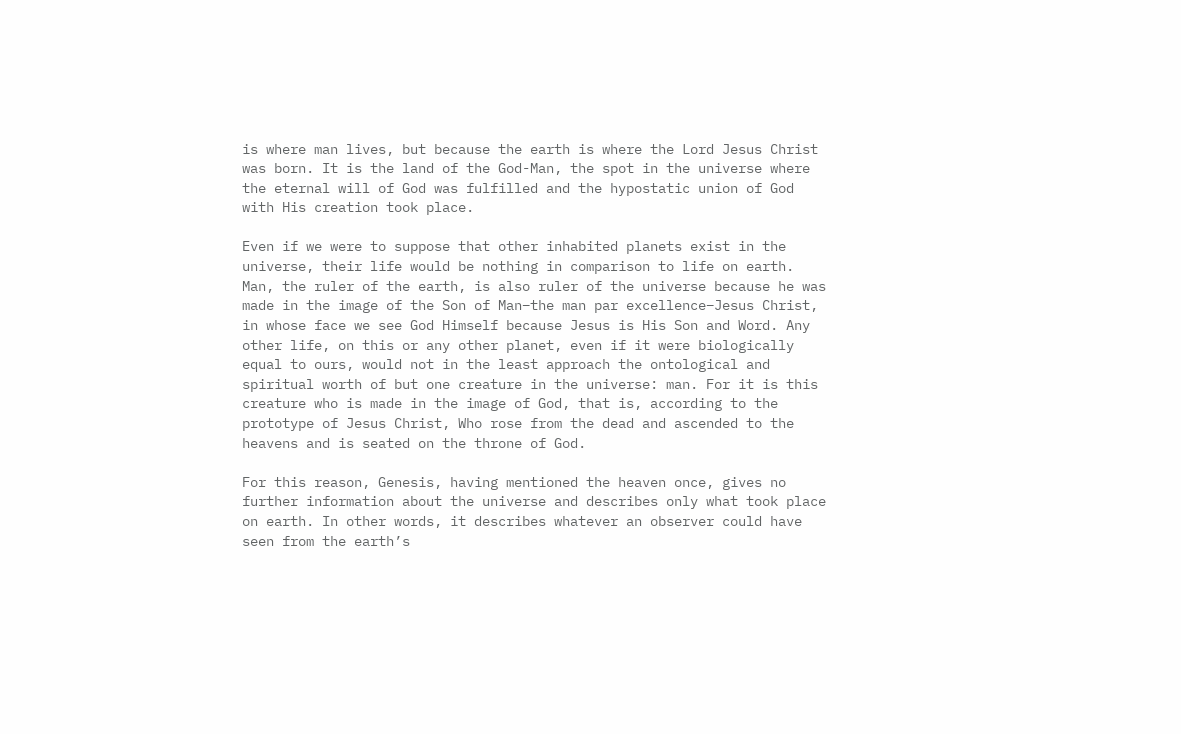is where man lives, but because the earth is where the Lord Jesus Christ was born. It is the land of the God-Man, the spot in the universe where the eternal will of God was fulfilled and the hypostatic union of God with His creation took place.

Even if we were to suppose that other inhabited planets exist in the universe, their life would be nothing in comparison to life on earth. Man, the ruler of the earth, is also ruler of the universe because he was made in the image of the Son of Man–the man par excellence–Jesus Christ, in whose face we see God Himself because Jesus is His Son and Word. Any other life, on this or any other planet, even if it were biologically equal to ours, would not in the least approach the ontological and spiritual worth of but one creature in the universe: man. For it is this creature who is made in the image of God, that is, according to the prototype of Jesus Christ, Who rose from the dead and ascended to the heavens and is seated on the throne of God.

For this reason, Genesis, having mentioned the heaven once, gives no further information about the universe and describes only what took place on earth. In other words, it describes whatever an observer could have seen from the earth’s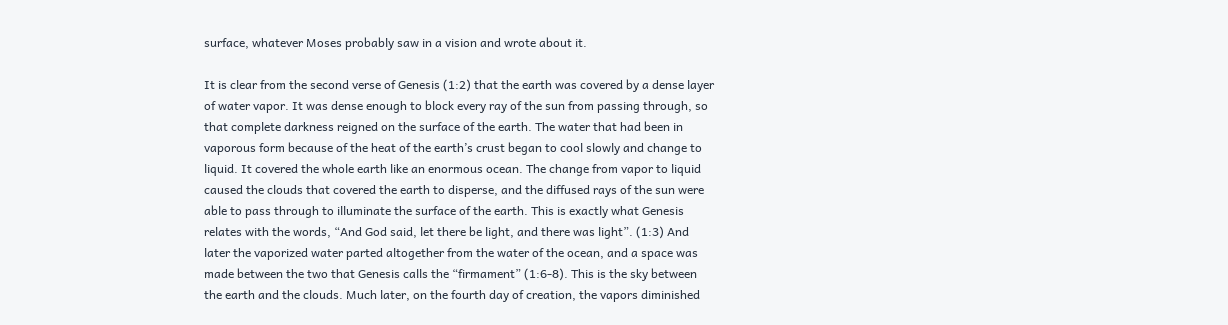surface, whatever Moses probably saw in a vision and wrote about it.

It is clear from the second verse of Genesis (1:2) that the earth was covered by a dense layer of water vapor. It was dense enough to block every ray of the sun from passing through, so that complete darkness reigned on the surface of the earth. The water that had been in vaporous form because of the heat of the earth’s crust began to cool slowly and change to liquid. It covered the whole earth like an enormous ocean. The change from vapor to liquid caused the clouds that covered the earth to disperse, and the diffused rays of the sun were able to pass through to illuminate the surface of the earth. This is exactly what Genesis relates with the words, “And God said, let there be light, and there was light”. (1:3) And later the vaporized water parted altogether from the water of the ocean, and a space was made between the two that Genesis calls the “firmament” (1:6-8). This is the sky between the earth and the clouds. Much later, on the fourth day of creation, the vapors diminished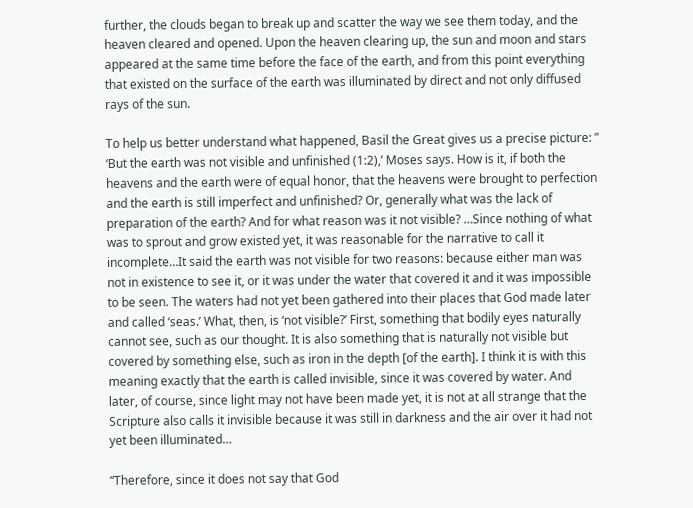further, the clouds began to break up and scatter the way we see them today, and the heaven cleared and opened. Upon the heaven clearing up, the sun and moon and stars appeared at the same time before the face of the earth, and from this point everything that existed on the surface of the earth was illuminated by direct and not only diffused rays of the sun.

To help us better understand what happened, Basil the Great gives us a precise picture: ” ‘But the earth was not visible and unfinished (1:2),’ Moses says. How is it, if both the heavens and the earth were of equal honor, that the heavens were brought to perfection and the earth is still imperfect and unfinished? Or, generally what was the lack of preparation of the earth? And for what reason was it not visible? …Since nothing of what was to sprout and grow existed yet, it was reasonable for the narrative to call it incomplete…It said the earth was not visible for two reasons: because either man was not in existence to see it, or it was under the water that covered it and it was impossible to be seen. The waters had not yet been gathered into their places that God made later and called ‘seas.’ What, then, is ‘not visible?’ First, something that bodily eyes naturally cannot see, such as our thought. It is also something that is naturally not visible but covered by something else, such as iron in the depth [of the earth]. I think it is with this meaning exactly that the earth is called invisible, since it was covered by water. And later, of course, since light may not have been made yet, it is not at all strange that the Scripture also calls it invisible because it was still in darkness and the air over it had not yet been illuminated…

“Therefore, since it does not say that God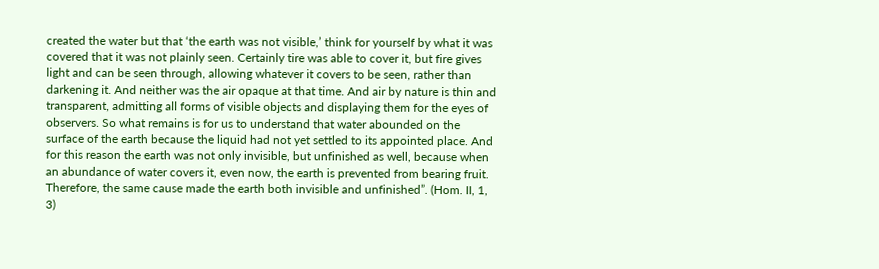created the water but that ‘the earth was not visible,’ think for yourself by what it was covered that it was not plainly seen. Certainly tire was able to cover it, but fire gives light and can be seen through, allowing whatever it covers to be seen, rather than darkening it. And neither was the air opaque at that time. And air by nature is thin and transparent, admitting all forms of visible objects and displaying them for the eyes of observers. So what remains is for us to understand that water abounded on the surface of the earth because the liquid had not yet settled to its appointed place. And for this reason the earth was not only invisible, but unfinished as well, because when an abundance of water covers it, even now, the earth is prevented from bearing fruit. Therefore, the same cause made the earth both invisible and unfinished”. (Hom. II, 1, 3)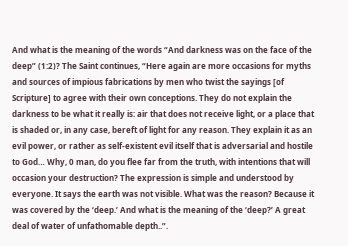And what is the meaning of the words “And darkness was on the face of the deep” (1:2)? The Saint continues, “Here again are more occasions for myths and sources of impious fabrications by men who twist the sayings [of Scripture] to agree with their own conceptions. They do not explain the darkness to be what it really is: air that does not receive light, or a place that is shaded or, in any case, bereft of light for any reason. They explain it as an evil power, or rather as self-existent evil itself that is adversarial and hostile to God… Why, 0 man, do you flee far from the truth, with intentions that will occasion your destruction? The expression is simple and understood by everyone. It says the earth was not visible. What was the reason? Because it was covered by the ‘deep.’ And what is the meaning of the ‘deep?’ A great deal of water of unfathomable depth..”.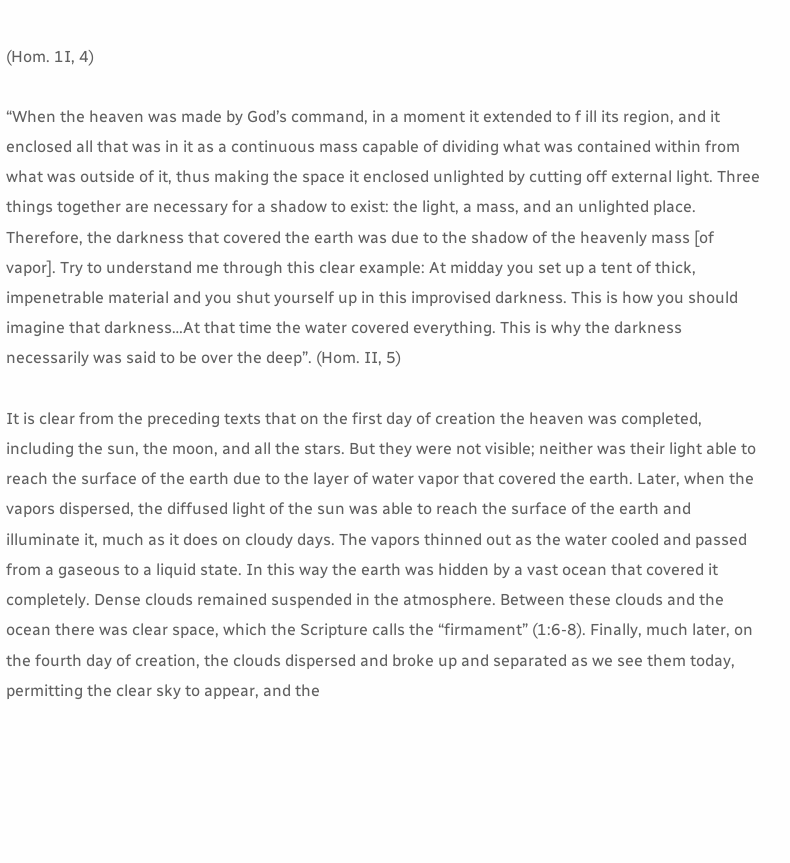(Hom. 1I, 4)

“When the heaven was made by God’s command, in a moment it extended to f ill its region, and it enclosed all that was in it as a continuous mass capable of dividing what was contained within from what was outside of it, thus making the space it enclosed unlighted by cutting off external light. Three things together are necessary for a shadow to exist: the light, a mass, and an unlighted place. Therefore, the darkness that covered the earth was due to the shadow of the heavenly mass [of vapor]. Try to understand me through this clear example: At midday you set up a tent of thick, impenetrable material and you shut yourself up in this improvised darkness. This is how you should imagine that darkness…At that time the water covered everything. This is why the darkness necessarily was said to be over the deep”. (Hom. II, 5)

It is clear from the preceding texts that on the first day of creation the heaven was completed, including the sun, the moon, and all the stars. But they were not visible; neither was their light able to reach the surface of the earth due to the layer of water vapor that covered the earth. Later, when the vapors dispersed, the diffused light of the sun was able to reach the surface of the earth and illuminate it, much as it does on cloudy days. The vapors thinned out as the water cooled and passed from a gaseous to a liquid state. In this way the earth was hidden by a vast ocean that covered it completely. Dense clouds remained suspended in the atmosphere. Between these clouds and the ocean there was clear space, which the Scripture calls the “firmament” (1:6-8). Finally, much later, on the fourth day of creation, the clouds dispersed and broke up and separated as we see them today, permitting the clear sky to appear, and the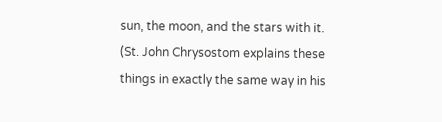sun, the moon, and the stars with it. (St. John Chrysostom explains these things in exactly the same way in his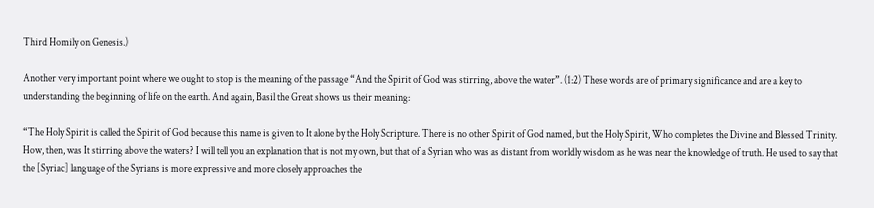Third Homily on Genesis.)

Another very important point where we ought to stop is the meaning of the passage “And the Spirit of God was stirring, above the water”. (1:2) These words are of primary significance and are a key to understanding the beginning of life on the earth. And again, Basil the Great shows us their meaning:

“The Holy Spirit is called the Spirit of God because this name is given to It alone by the Holy Scripture. There is no other Spirit of God named, but the Holy Spirit, Who completes the Divine and Blessed Trinity. How, then, was It stirring above the waters? I will tell you an explanation that is not my own, but that of a Syrian who was as distant from worldly wisdom as he was near the knowledge of truth. He used to say that the [Syriac] language of the Syrians is more expressive and more closely approaches the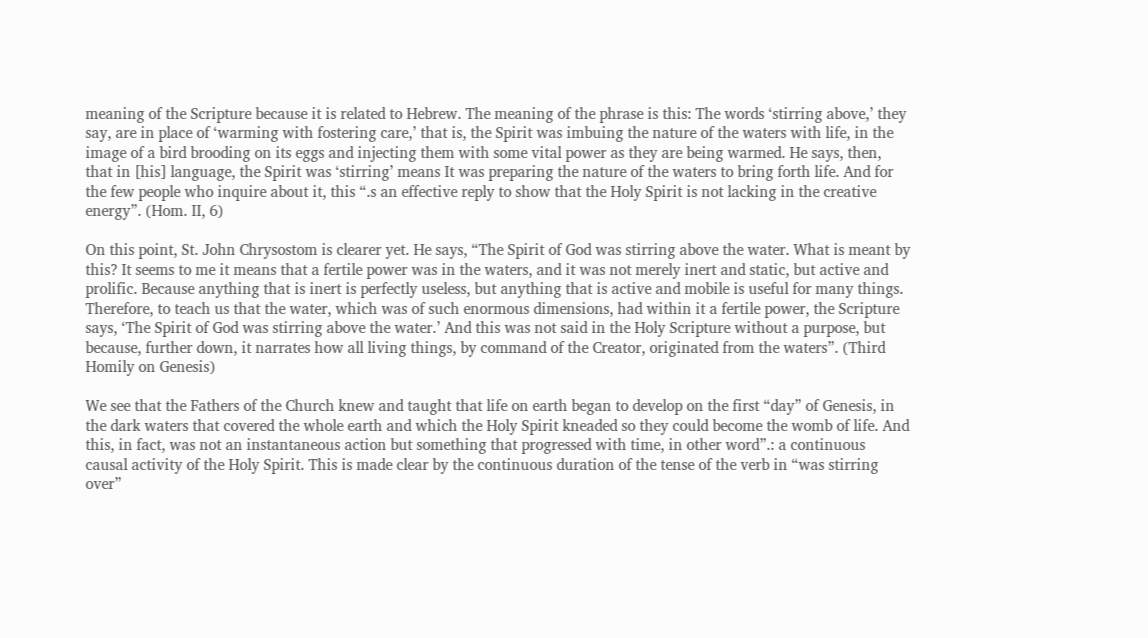meaning of the Scripture because it is related to Hebrew. The meaning of the phrase is this: The words ‘stirring above,’ they say, are in place of ‘warming with fostering care,’ that is, the Spirit was imbuing the nature of the waters with life, in the image of a bird brooding on its eggs and injecting them with some vital power as they are being warmed. He says, then, that in [his] language, the Spirit was ‘stirring’ means It was preparing the nature of the waters to bring forth life. And for the few people who inquire about it, this “.s an effective reply to show that the Holy Spirit is not lacking in the creative energy”. (Hom. II, 6)

On this point, St. John Chrysostom is clearer yet. He says, “The Spirit of God was stirring above the water. What is meant by this? It seems to me it means that a fertile power was in the waters, and it was not merely inert and static, but active and prolific. Because anything that is inert is perfectly useless, but anything that is active and mobile is useful for many things. Therefore, to teach us that the water, which was of such enormous dimensions, had within it a fertile power, the Scripture says, ‘The Spirit of God was stirring above the water.’ And this was not said in the Holy Scripture without a purpose, but because, further down, it narrates how all living things, by command of the Creator, originated from the waters”. (Third Homily on Genesis)

We see that the Fathers of the Church knew and taught that life on earth began to develop on the first “day” of Genesis, in the dark waters that covered the whole earth and which the Holy Spirit kneaded so they could become the womb of life. And this, in fact, was not an instantaneous action but something that progressed with time, in other word”.: a continuous causal activity of the Holy Spirit. This is made clear by the continuous duration of the tense of the verb in “was stirring over”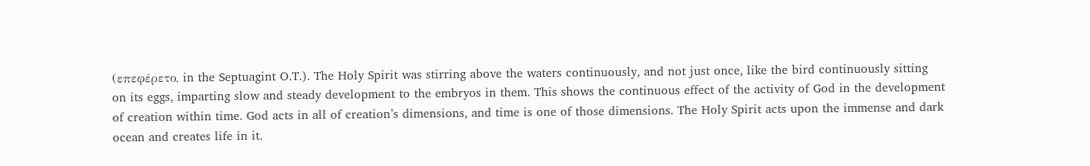(επεφέρετο, in the Septuagint O.T.). The Holy Spirit was stirring above the waters continuously, and not just once, like the bird continuously sitting on its eggs, imparting slow and steady development to the embryos in them. This shows the continuous effect of the activity of God in the development of creation within time. God acts in all of creation’s dimensions, and time is one of those dimensions. The Holy Spirit acts upon the immense and dark ocean and creates life in it.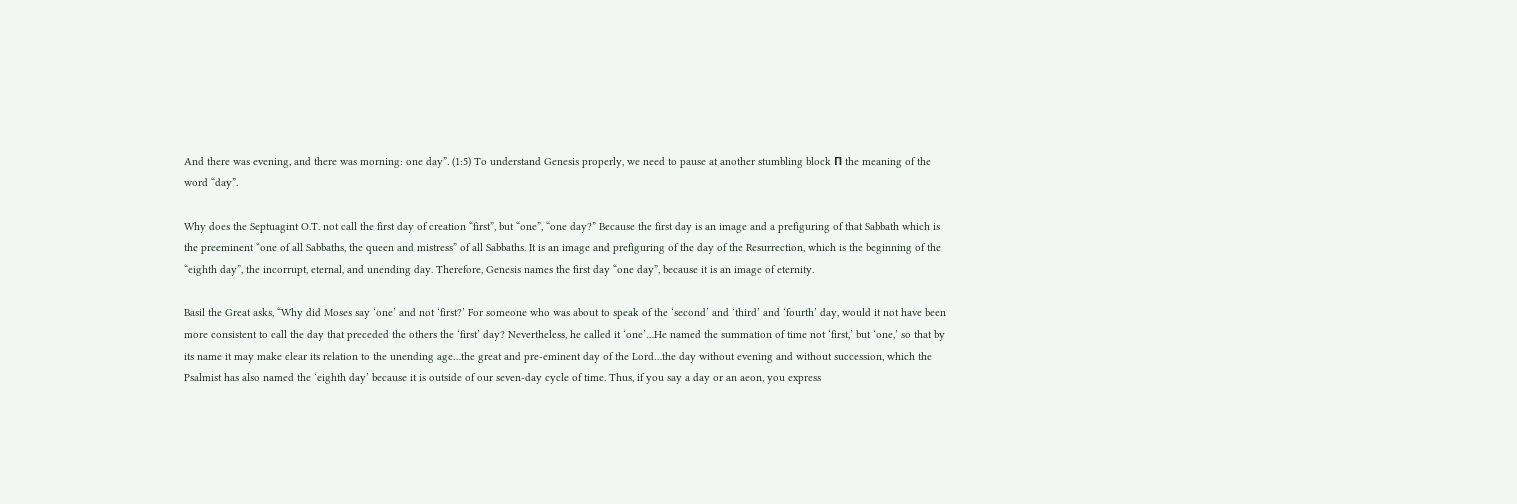And there was evening, and there was morning: one day”. (1:5) To understand Genesis properly, we need to pause at another stumbling block Π the meaning of the word “day”.

Why does the Septuagint O.T. not call the first day of creation “first”, but “one”, “one day?” Because the first day is an image and a prefiguring of that Sabbath which is the preeminent “one of all Sabbaths, the queen and mistress” of all Sabbaths. It is an image and prefiguring of the day of the Resurrection, which is the beginning of the “eighth day”, the incorrupt, eternal, and unending day. Therefore, Genesis names the first day “one day”, because it is an image of eternity.

Basil the Great asks, “Why did Moses say ‘one’ and not ‘first?’ For someone who was about to speak of the ‘second’ and ‘third’ and ‘fourth’ day, would it not have been more consistent to call the day that preceded the others the ‘first’ day? Nevertheless, he called it ‘one’…He named the summation of time not ‘first,’ but ‘one,’ so that by its name it may make clear its relation to the unending age…the great and pre-eminent day of the Lord…the day without evening and without succession, which the Psalmist has also named the ‘eighth day’ because it is outside of our seven-day cycle of time. Thus, if you say a day or an aeon, you express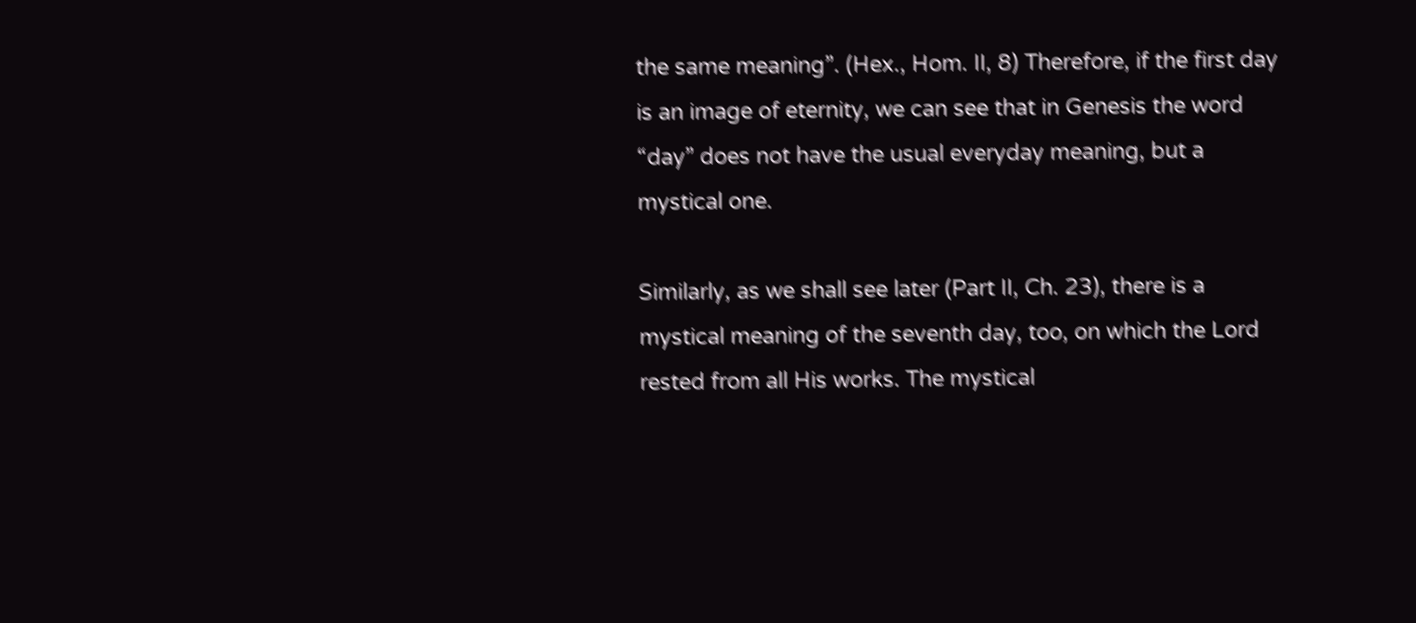the same meaning”. (Hex., Hom. II, 8) Therefore, if the first day is an image of eternity, we can see that in Genesis the word “day” does not have the usual everyday meaning, but a mystical one.

Similarly, as we shall see later (Part II, Ch. 23), there is a mystical meaning of the seventh day, too, on which the Lord rested from all His works. The mystical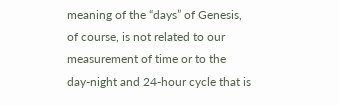meaning of the “days” of Genesis, of course, is not related to our measurement of time or to the day-night and 24-hour cycle that is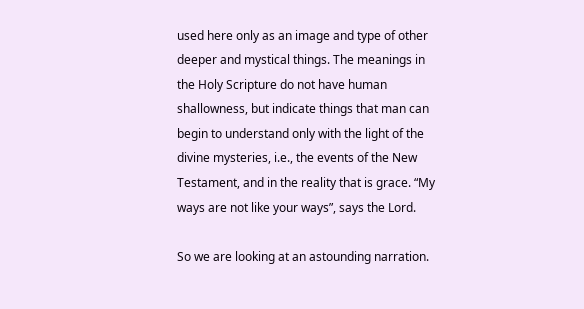used here only as an image and type of other deeper and mystical things. The meanings in the Holy Scripture do not have human shallowness, but indicate things that man can begin to understand only with the light of the divine mysteries, i.e., the events of the New Testament, and in the reality that is grace. “My ways are not like your ways”, says the Lord.

So we are looking at an astounding narration.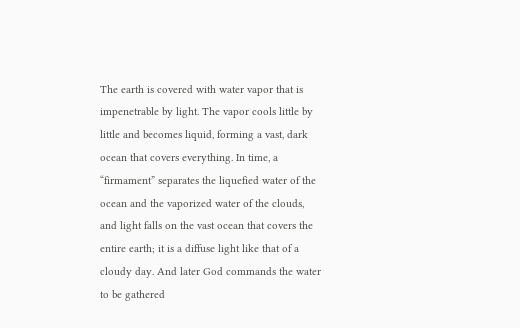The earth is covered with water vapor that is impenetrable by light. The vapor cools little by little and becomes liquid, forming a vast, dark ocean that covers everything. In time, a “firmament” separates the liquefied water of the ocean and the vaporized water of the clouds, and light falls on the vast ocean that covers the entire earth; it is a diffuse light like that of a cloudy day. And later God commands the water to be gathered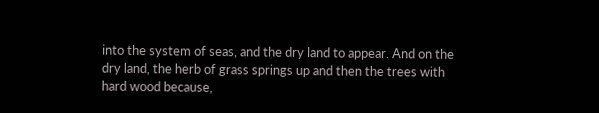into the system of seas, and the dry land to appear. And on the dry land, the herb of grass springs up and then the trees with hard wood because,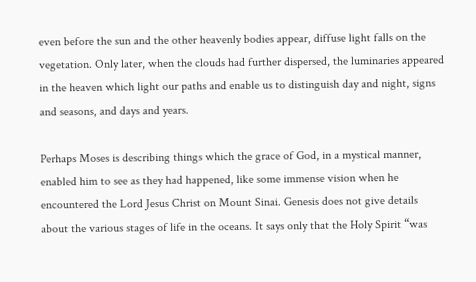even before the sun and the other heavenly bodies appear, diffuse light falls on the vegetation. Only later, when the clouds had further dispersed, the luminaries appeared in the heaven which light our paths and enable us to distinguish day and night, signs and seasons, and days and years.

Perhaps Moses is describing things which the grace of God, in a mystical manner, enabled him to see as they had happened, like some immense vision when he encountered the Lord Jesus Christ on Mount Sinai. Genesis does not give details about the various stages of life in the oceans. It says only that the Holy Spirit “was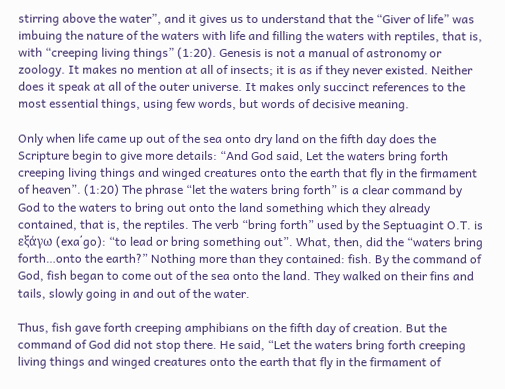stirring above the water”, and it gives us to understand that the “Giver of life” was imbuing the nature of the waters with life and filling the waters with reptiles, that is, with “creeping living things” (1:20). Genesis is not a manual of astronomy or zoology. It makes no mention at all of insects; it is as if they never existed. Neither does it speak at all of the outer universe. It makes only succinct references to the most essential things, using few words, but words of decisive meaning.

Only when life came up out of the sea onto dry land on the fifth day does the Scripture begin to give more details: “And God said, Let the waters bring forth creeping living things and winged creatures onto the earth that fly in the firmament of heaven”. (1:20) The phrase “let the waters bring forth” is a clear command by God to the waters to bring out onto the land something which they already contained, that is, the reptiles. The verb “bring forth” used by the Septuagint O.T. is εξάγω (exa΄go): “to lead or bring something out”. What, then, did the “waters bring forth…onto the earth?” Nothing more than they contained: fish. By the command of God, fish began to come out of the sea onto the land. They walked on their fins and tails, slowly going in and out of the water.

Thus, fish gave forth creeping amphibians on the fifth day of creation. But the command of God did not stop there. He said, “Let the waters bring forth creeping living things and winged creatures onto the earth that fly in the firmament of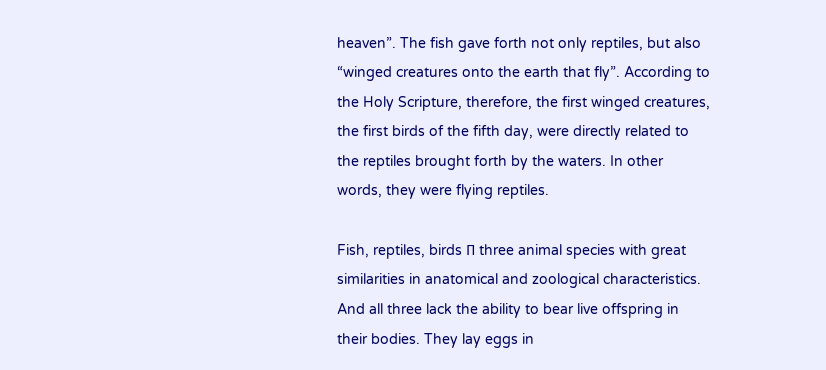heaven”. The fish gave forth not only reptiles, but also “winged creatures onto the earth that fly”. According to the Holy Scripture, therefore, the first winged creatures, the first birds of the fifth day, were directly related to the reptiles brought forth by the waters. In other words, they were flying reptiles.

Fish, reptiles, birds Π three animal species with great similarities in anatomical and zoological characteristics. And all three lack the ability to bear live offspring in their bodies. They lay eggs in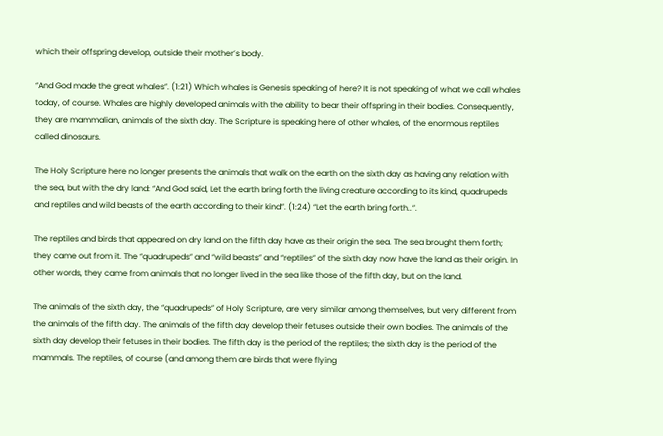which their offspring develop, outside their mother’s body.

“And God made the great whales”. (1:21) Which whales is Genesis speaking of here? It is not speaking of what we call whales today, of course. Whales are highly developed animals with the ability to bear their offspring in their bodies. Consequently, they are mammalian, animals of the sixth day. The Scripture is speaking here of other whales, of the enormous reptiles called dinosaurs.

The Holy Scripture here no longer presents the animals that walk on the earth on the sixth day as having any relation with the sea, but with the dry land: “And God said, Let the earth bring forth the living creature according to its kind, quadrupeds and reptiles and wild beasts of the earth according to their kind”. (1:24) “Let the earth bring forth..”.

The reptiles and birds that appeared on dry land on the fifth day have as their origin the sea. The sea brought them forth; they came out from it. The “quadrupeds” and “wild beasts” and “reptiles” of the sixth day now have the land as their origin. In other words, they came from animals that no longer lived in the sea like those of the fifth day, but on the land.

The animals of the sixth day, the “quadrupeds” of Holy Scripture, are very similar among themselves, but very different from the animals of the fifth day. The animals of the fifth day develop their fetuses outside their own bodies. The animals of the sixth day develop their fetuses in their bodies. The fifth day is the period of the reptiles; the sixth day is the period of the mammals. The reptiles, of course (and among them are birds that were flying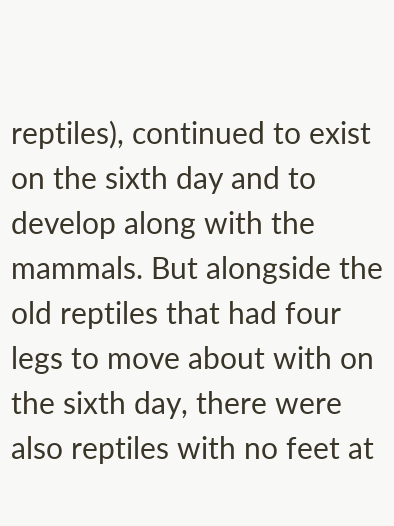reptiles), continued to exist on the sixth day and to develop along with the mammals. But alongside the old reptiles that had four legs to move about with on the sixth day, there were also reptiles with no feet at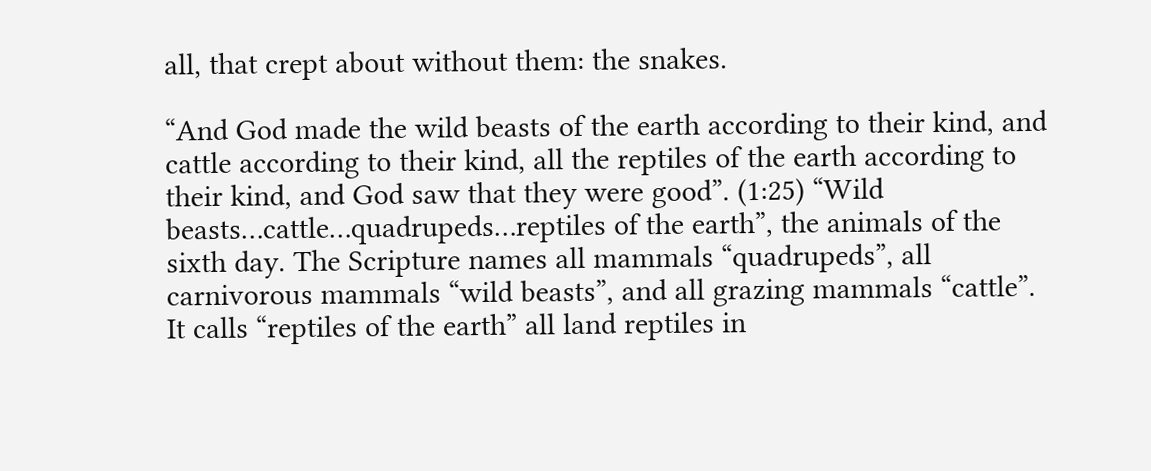all, that crept about without them: the snakes.

“And God made the wild beasts of the earth according to their kind, and cattle according to their kind, all the reptiles of the earth according to their kind, and God saw that they were good”. (1:25) “Wild beasts…cattle…quadrupeds…reptiles of the earth”, the animals of the sixth day. The Scripture names all mammals “quadrupeds”, all carnivorous mammals “wild beasts”, and all grazing mammals “cattle”. It calls “reptiles of the earth” all land reptiles in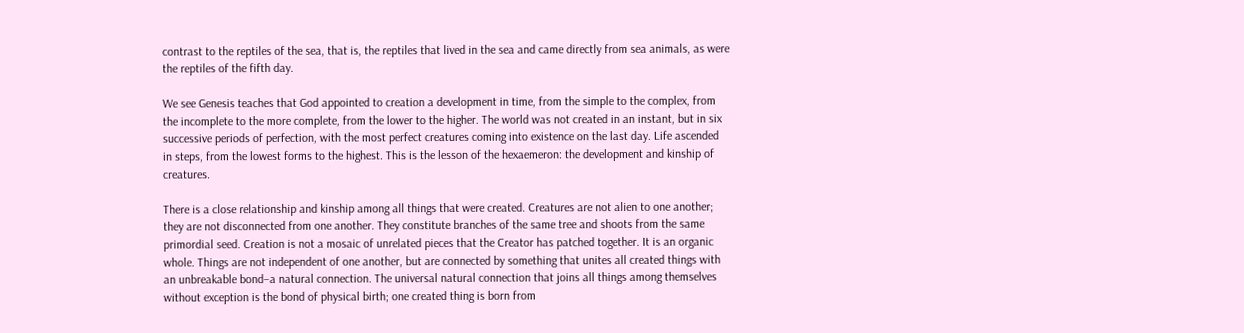contrast to the reptiles of the sea, that is, the reptiles that lived in the sea and came directly from sea animals, as were the reptiles of the fifth day.

We see Genesis teaches that God appointed to creation a development in time, from the simple to the complex, from the incomplete to the more complete, from the lower to the higher. The world was not created in an instant, but in six successive periods of perfection, with the most perfect creatures coming into existence on the last day. Life ascended in steps, from the lowest forms to the highest. This is the lesson of the hexaemeron: the development and kinship of creatures.

There is a close relationship and kinship among all things that were created. Creatures are not alien to one another; they are not disconnected from one another. They constitute branches of the same tree and shoots from the same primordial seed. Creation is not a mosaic of unrelated pieces that the Creator has patched together. It is an organic whole. Things are not independent of one another, but are connected by something that unites all created things with an unbreakable bond–a natural connection. The universal natural connection that joins all things among themselves without exception is the bond of physical birth; one created thing is born from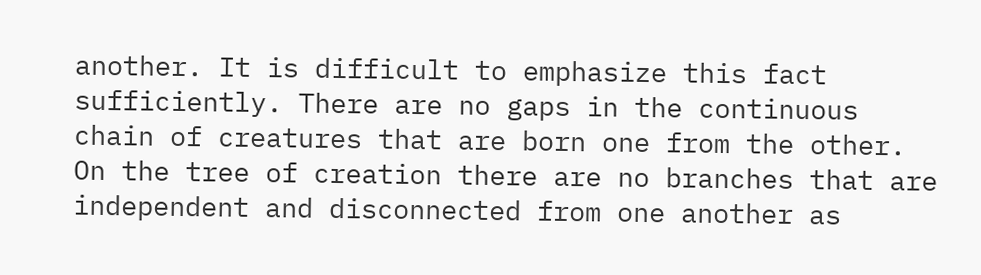another. It is difficult to emphasize this fact sufficiently. There are no gaps in the continuous chain of creatures that are born one from the other. On the tree of creation there are no branches that are independent and disconnected from one another as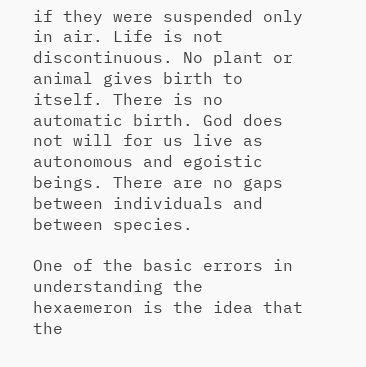if they were suspended only in air. Life is not discontinuous. No plant or animal gives birth to itself. There is no automatic birth. God does not will for us live as autonomous and egoistic beings. There are no gaps between individuals and between species.

One of the basic errors in understanding the hexaemeron is the idea that the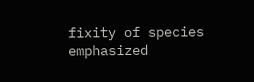fixity of species emphasized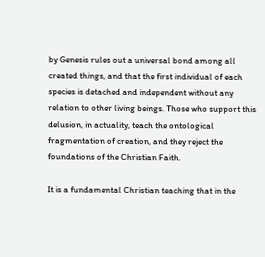by Genesis rules out a universal bond among all created things, and that the first individual of each species is detached and independent without any relation to other living beings. Those who support this delusion, in actuality, teach the ontological fragmentation of creation, and they reject the foundations of the Christian Faith.

It is a fundamental Christian teaching that in the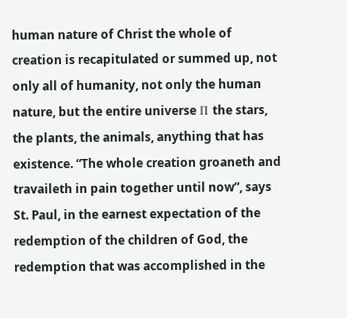human nature of Christ the whole of creation is recapitulated or summed up, not only all of humanity, not only the human nature, but the entire universe Π the stars, the plants, the animals, anything that has existence. “The whole creation groaneth and travaileth in pain together until now”, says St. Paul, in the earnest expectation of the redemption of the children of God, the redemption that was accomplished in the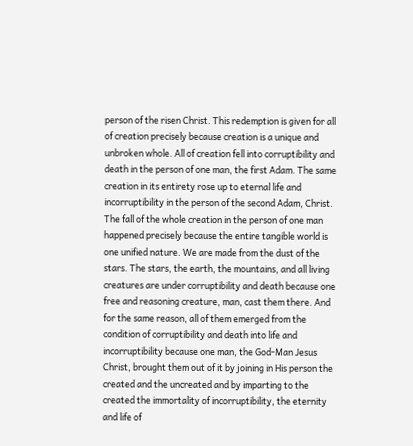person of the risen Christ. This redemption is given for all of creation precisely because creation is a unique and unbroken whole. All of creation fell into corruptibility and death in the person of one man, the first Adam. The same creation in its entirety rose up to eternal life and incorruptibility in the person of the second Adam, Christ. The fall of the whole creation in the person of one man happened precisely because the entire tangible world is one unified nature. We are made from the dust of the stars. The stars, the earth, the mountains, and all living creatures are under corruptibility and death because one free and reasoning creature, man, cast them there. And for the same reason, all of them emerged from the condition of corruptibility and death into life and incorruptibility because one man, the God-Man Jesus Christ, brought them out of it by joining in His person the created and the uncreated and by imparting to the created the immortality of incorruptibility, the eternity and life of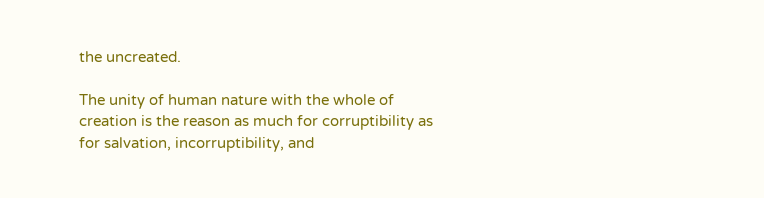the uncreated.

The unity of human nature with the whole of creation is the reason as much for corruptibility as for salvation, incorruptibility, and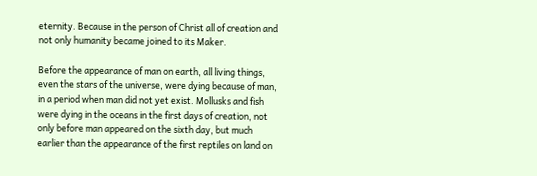eternity. Because in the person of Christ all of creation and not only humanity became joined to its Maker.

Before the appearance of man on earth, all living things, even the stars of the universe, were dying because of man, in a period when man did not yet exist. Mollusks and fish were dying in the oceans in the first days of creation, not only before man appeared on the sixth day, but much earlier than the appearance of the first reptiles on land on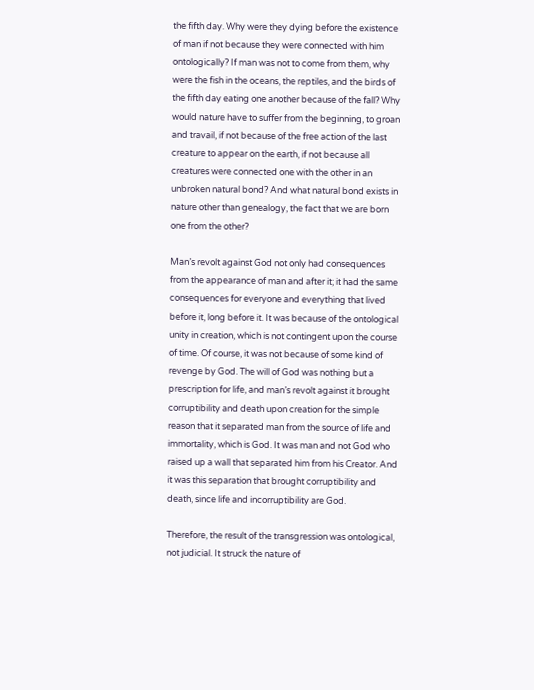the fifth day. Why were they dying before the existence of man if not because they were connected with him ontologically? If man was not to come from them, why were the fish in the oceans, the reptiles, and the birds of the fifth day eating one another because of the fall? Why would nature have to suffer from the beginning, to groan and travail, if not because of the free action of the last creature to appear on the earth, if not because all creatures were connected one with the other in an unbroken natural bond? And what natural bond exists in nature other than genealogy, the fact that we are born one from the other?

Man’s revolt against God not only had consequences from the appearance of man and after it; it had the same consequences for everyone and everything that lived before it, long before it. It was because of the ontological unity in creation, which is not contingent upon the course of time. Of course, it was not because of some kind of revenge by God. The will of God was nothing but a prescription for life, and man’s revolt against it brought corruptibility and death upon creation for the simple reason that it separated man from the source of life and immortality, which is God. It was man and not God who raised up a wall that separated him from his Creator. And it was this separation that brought corruptibility and death, since life and incorruptibility are God.

Therefore, the result of the transgression was ontological, not judicial. It struck the nature of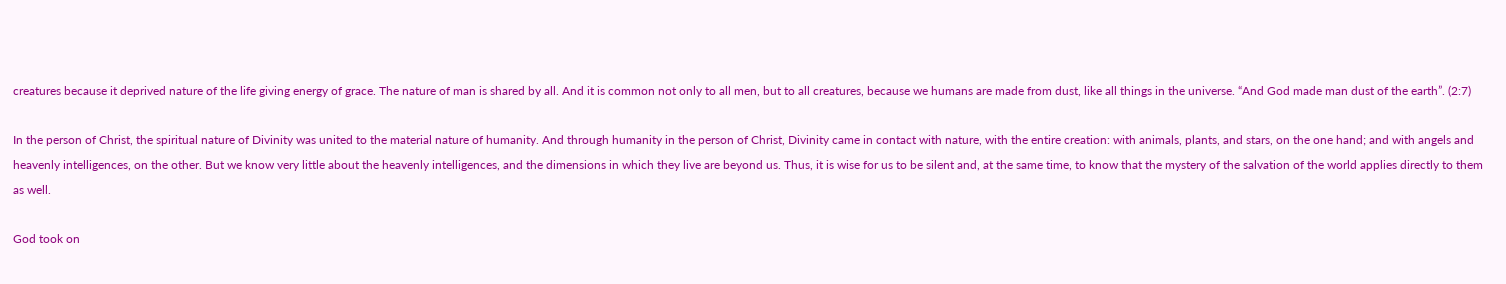creatures because it deprived nature of the life giving energy of grace. The nature of man is shared by all. And it is common not only to all men, but to all creatures, because we humans are made from dust, like all things in the universe. “And God made man dust of the earth”. (2:7)

In the person of Christ, the spiritual nature of Divinity was united to the material nature of humanity. And through humanity in the person of Christ, Divinity came in contact with nature, with the entire creation: with animals, plants, and stars, on the one hand; and with angels and heavenly intelligences, on the other. But we know very little about the heavenly intelligences, and the dimensions in which they live are beyond us. Thus, it is wise for us to be silent and, at the same time, to know that the mystery of the salvation of the world applies directly to them as well.

God took on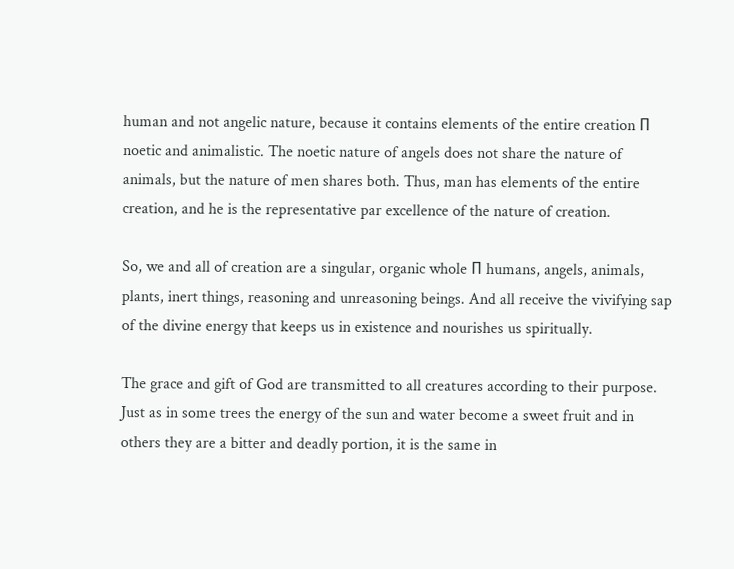human and not angelic nature, because it contains elements of the entire creation Π noetic and animalistic. The noetic nature of angels does not share the nature of animals, but the nature of men shares both. Thus, man has elements of the entire creation, and he is the representative par excellence of the nature of creation.

So, we and all of creation are a singular, organic whole Π humans, angels, animals, plants, inert things, reasoning and unreasoning beings. And all receive the vivifying sap of the divine energy that keeps us in existence and nourishes us spiritually.

The grace and gift of God are transmitted to all creatures according to their purpose. Just as in some trees the energy of the sun and water become a sweet fruit and in others they are a bitter and deadly portion, it is the same in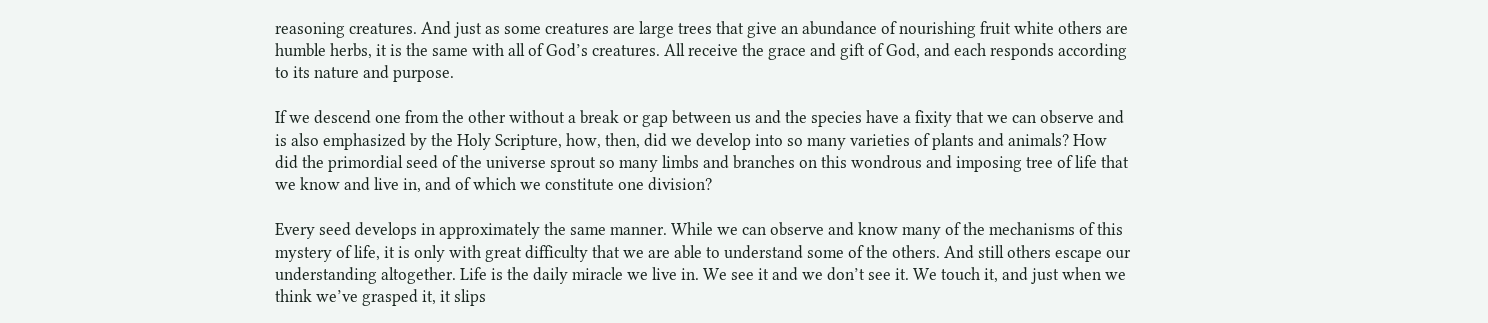reasoning creatures. And just as some creatures are large trees that give an abundance of nourishing fruit white others are humble herbs, it is the same with all of God’s creatures. All receive the grace and gift of God, and each responds according to its nature and purpose.

If we descend one from the other without a break or gap between us and the species have a fixity that we can observe and is also emphasized by the Holy Scripture, how, then, did we develop into so many varieties of plants and animals? How did the primordial seed of the universe sprout so many limbs and branches on this wondrous and imposing tree of life that we know and live in, and of which we constitute one division?

Every seed develops in approximately the same manner. While we can observe and know many of the mechanisms of this mystery of life, it is only with great difficulty that we are able to understand some of the others. And still others escape our understanding altogether. Life is the daily miracle we live in. We see it and we don’t see it. We touch it, and just when we think we’ve grasped it, it slips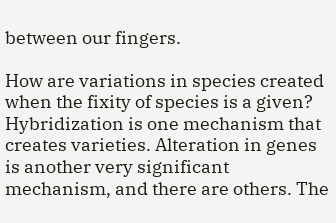between our fingers.

How are variations in species created when the fixity of species is a given? Hybridization is one mechanism that creates varieties. Alteration in genes is another very significant mechanism, and there are others. The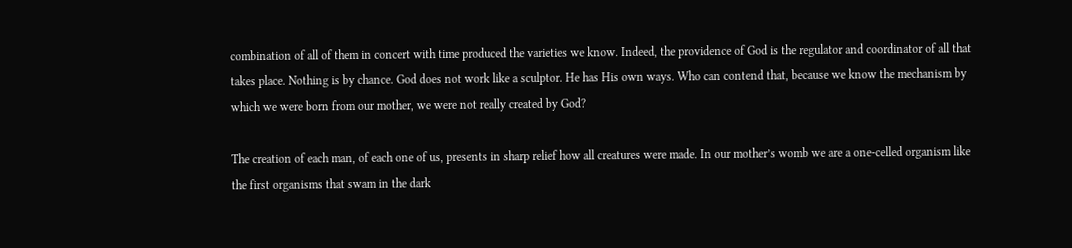combination of all of them in concert with time produced the varieties we know. Indeed, the providence of God is the regulator and coordinator of all that takes place. Nothing is by chance. God does not work like a sculptor. He has His own ways. Who can contend that, because we know the mechanism by which we were born from our mother, we were not really created by God?

The creation of each man, of each one of us, presents in sharp relief how all creatures were made. In our mother’s womb we are a one-celled organism like the first organisms that swam in the dark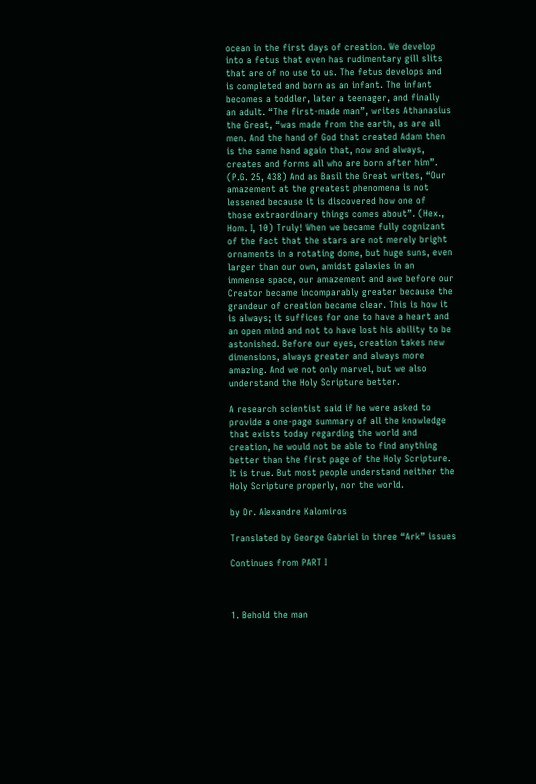ocean in the first days of creation. We develop into a fetus that even has rudimentary gill slits that are of no use to us. The fetus develops and is completed and born as an infant. The infant becomes a toddler, later a teenager, and finally an adult. “The first-made man”, writes Athanasius the Great, “was made from the earth, as are all men. And the hand of God that created Adam then is the same hand again that, now and always, creates and forms all who are born after him”. (P.G. 25, 438) And as Basil the Great writes, “Our amazement at the greatest phenomena is not lessened because it is discovered how one of those extraordinary things comes about”. (Hex., Hom. I, 10) Truly! When we became fully cognizant of the fact that the stars are not merely bright ornaments in a rotating dome, but huge suns, even larger than our own, amidst galaxies in an immense space, our amazement and awe before our Creator became incomparably greater because the grandeur of creation became clear. This is how it is always; it suffices for one to have a heart and an open mind and not to have lost his ability to be astonished. Before our eyes, creation takes new dimensions, always greater and always more amazing. And we not only marvel, but we also understand the Holy Scripture better.

A research scientist said if he were asked to provide a one-page summary of all the knowledge that exists today regarding the world and creation, he would not be able to find anything better than the first page of the Holy Scripture. It is true. But most people understand neither the Holy Scripture properly, nor the world.

by Dr. AIexandre Kalomiros

Translated by George Gabriel in three “Ark” issues

Continues from PART I



1. Behold the man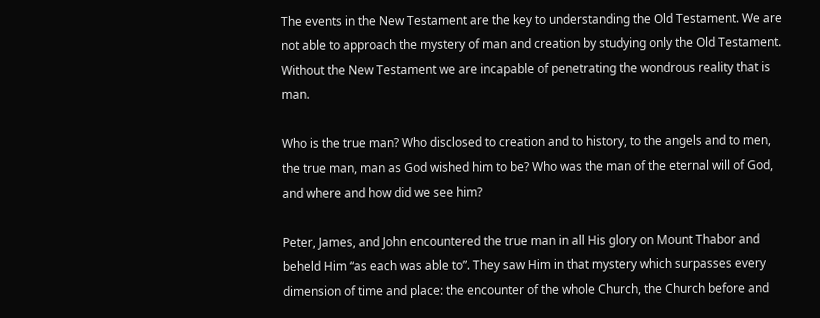The events in the New Testament are the key to understanding the Old Testament. We are not able to approach the mystery of man and creation by studying only the Old Testament. Without the New Testament we are incapable of penetrating the wondrous reality that is man.

Who is the true man? Who disclosed to creation and to history, to the angels and to men, the true man, man as God wished him to be? Who was the man of the eternal will of God, and where and how did we see him?

Peter, James, and John encountered the true man in all His glory on Mount Thabor and beheld Him “as each was able to”. They saw Him in that mystery which surpasses every dimension of time and place: the encounter of the whole Church, the Church before and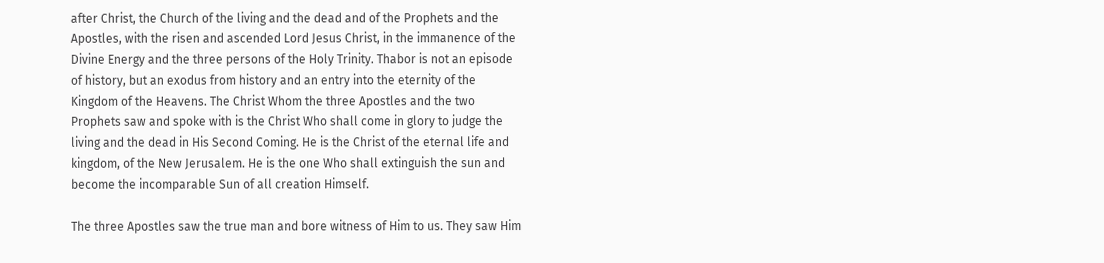after Christ, the Church of the living and the dead and of the Prophets and the Apostles, with the risen and ascended Lord Jesus Christ, in the immanence of the Divine Energy and the three persons of the Holy Trinity. Thabor is not an episode of history, but an exodus from history and an entry into the eternity of the Kingdom of the Heavens. The Christ Whom the three Apostles and the two Prophets saw and spoke with is the Christ Who shall come in glory to judge the living and the dead in His Second Coming. He is the Christ of the eternal life and kingdom, of the New Jerusalem. He is the one Who shall extinguish the sun and become the incomparable Sun of all creation Himself.

The three Apostles saw the true man and bore witness of Him to us. They saw Him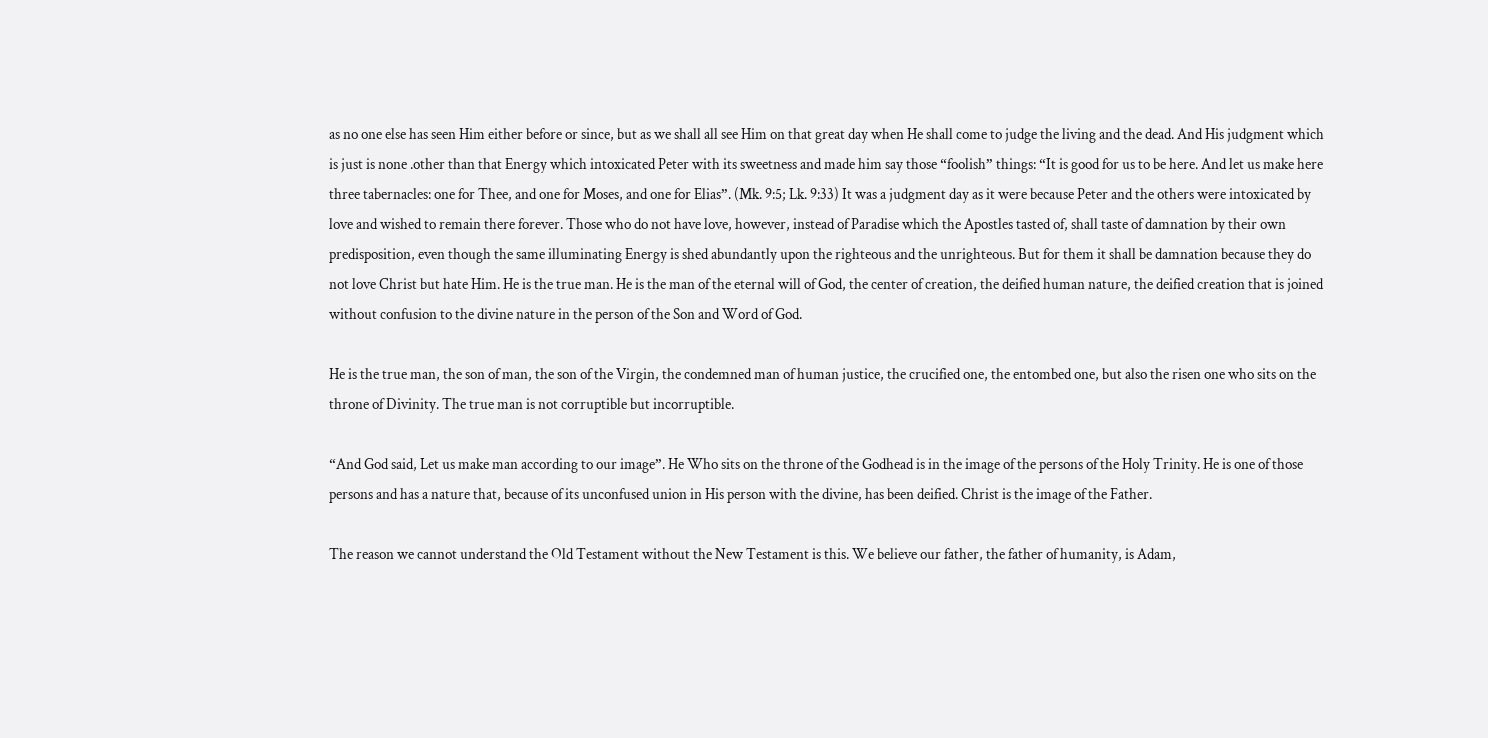as no one else has seen Him either before or since, but as we shall all see Him on that great day when He shall come to judge the living and the dead. And His judgment which is just is none .other than that Energy which intoxicated Peter with its sweetness and made him say those “foolish” things: “It is good for us to be here. And let us make here three tabernacles: one for Thee, and one for Moses, and one for Elias”. (Mk. 9:5; Lk. 9:33) It was a judgment day as it were because Peter and the others were intoxicated by love and wished to remain there forever. Those who do not have love, however, instead of Paradise which the Apostles tasted of, shall taste of damnation by their own predisposition, even though the same illuminating Energy is shed abundantly upon the righteous and the unrighteous. But for them it shall be damnation because they do not love Christ but hate Him. He is the true man. He is the man of the eternal will of God, the center of creation, the deified human nature, the deified creation that is joined without confusion to the divine nature in the person of the Son and Word of God.

He is the true man, the son of man, the son of the Virgin, the condemned man of human justice, the crucified one, the entombed one, but also the risen one who sits on the throne of Divinity. The true man is not corruptible but incorruptible.

“And God said, Let us make man according to our image”. He Who sits on the throne of the Godhead is in the image of the persons of the Holy Trinity. He is one of those persons and has a nature that, because of its unconfused union in His person with the divine, has been deified. Christ is the image of the Father.

The reason we cannot understand the Old Testament without the New Testament is this. We believe our father, the father of humanity, is Adam,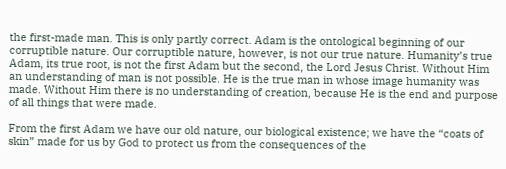the first-made man. This is only partly correct. Adam is the ontological beginning of our corruptible nature. Our corruptible nature, however, is not our true nature. Humanity’s true Adam, its true root, is not the first Adam but the second, the Lord Jesus Christ. Without Him an understanding of man is not possible. He is the true man in whose image humanity was made. Without Him there is no understanding of creation, because He is the end and purpose of all things that were made.

From the first Adam we have our old nature, our biological existence; we have the “coats of skin” made for us by God to protect us from the consequences of the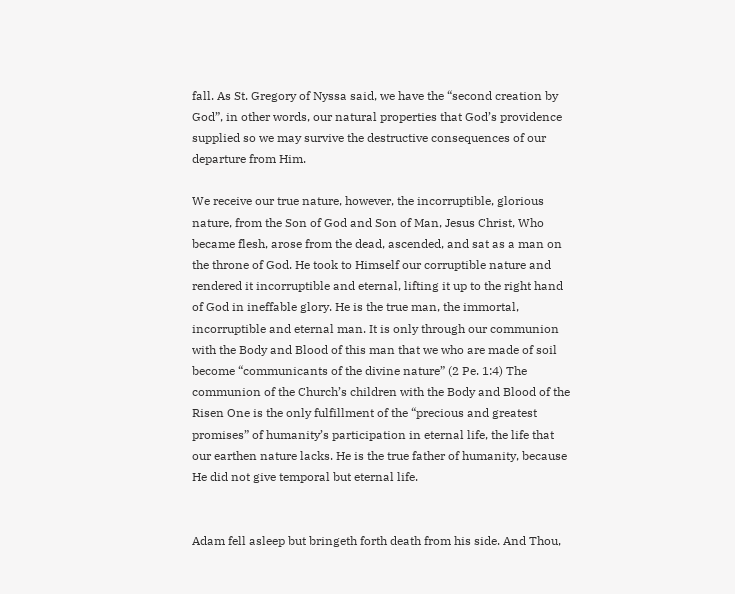fall. As St. Gregory of Nyssa said, we have the “second creation by God”, in other words, our natural properties that God’s providence supplied so we may survive the destructive consequences of our departure from Him.

We receive our true nature, however, the incorruptible, glorious nature, from the Son of God and Son of Man, Jesus Christ, Who became flesh, arose from the dead, ascended, and sat as a man on the throne of God. He took to Himself our corruptible nature and rendered it incorruptible and eternal, lifting it up to the right hand of God in ineffable glory. He is the true man, the immortal, incorruptible and eternal man. It is only through our communion with the Body and Blood of this man that we who are made of soil become “communicants of the divine nature” (2 Pe. 1:4) The communion of the Church’s children with the Body and Blood of the Risen One is the only fulfillment of the “precious and greatest promises” of humanity’s participation in eternal life, the life that our earthen nature lacks. He is the true father of humanity, because He did not give temporal but eternal life.


Adam fell asleep but bringeth forth death from his side. And Thou,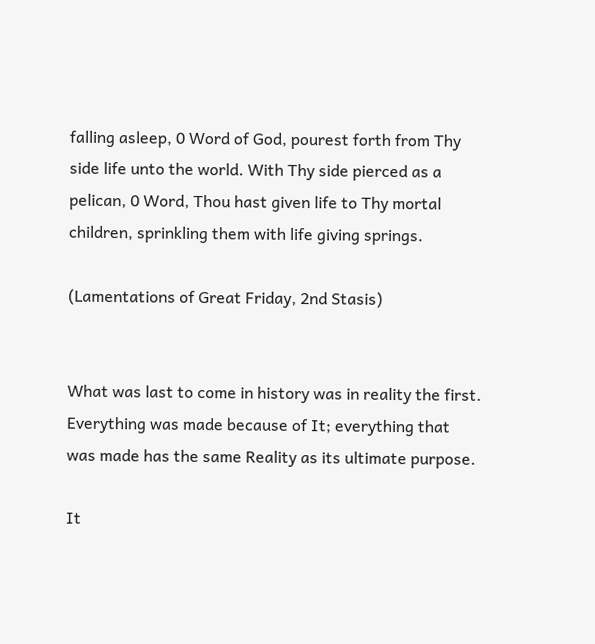falling asleep, 0 Word of God, pourest forth from Thy side life unto the world. With Thy side pierced as a pelican, 0 Word, Thou hast given life to Thy mortal children, sprinkling them with life giving springs.

(Lamentations of Great Friday, 2nd Stasis)


What was last to come in history was in reality the first. Everything was made because of It; everything that was made has the same Reality as its ultimate purpose.

It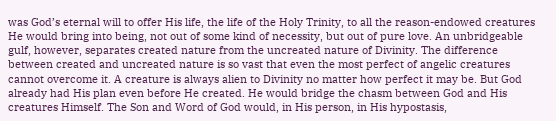was God’s eternal will to offer His life, the life of the Holy Trinity, to all the reason-endowed creatures He would bring into being, not out of some kind of necessity, but out of pure love. An unbridgeable gulf, however, separates created nature from the uncreated nature of Divinity. The difference between created and uncreated nature is so vast that even the most perfect of angelic creatures cannot overcome it. A creature is always alien to Divinity no matter how perfect it may be. But God already had His plan even before He created. He would bridge the chasm between God and His creatures Himself. The Son and Word of God would, in His person, in His hypostasis,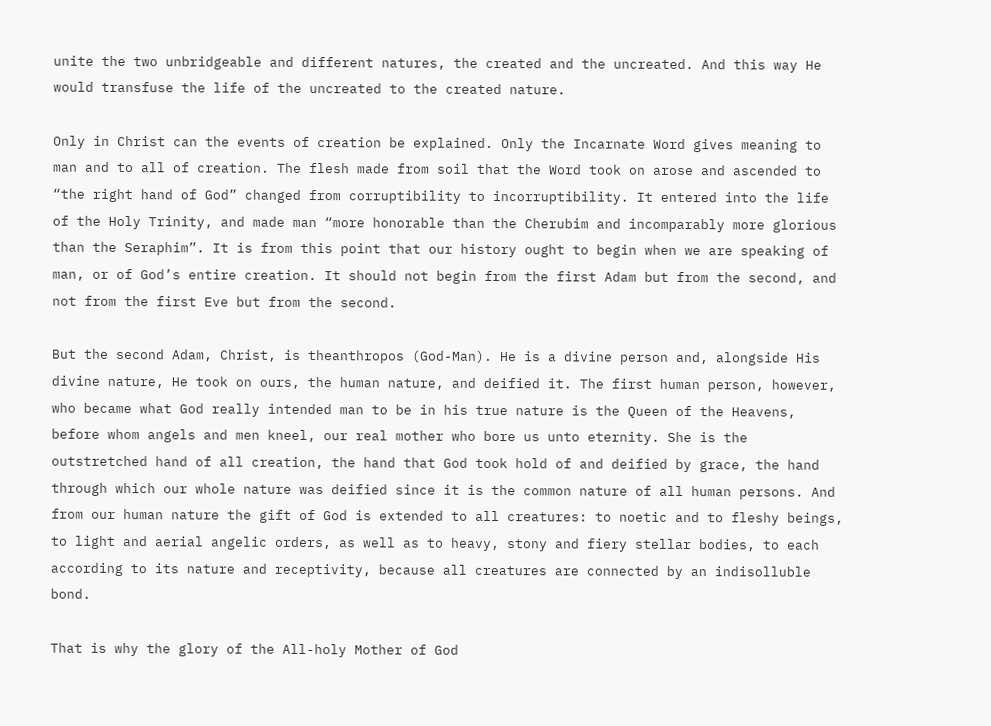unite the two unbridgeable and different natures, the created and the uncreated. And this way He would transfuse the life of the uncreated to the created nature.

Only in Christ can the events of creation be explained. Only the Incarnate Word gives meaning to man and to all of creation. The flesh made from soil that the Word took on arose and ascended to “the right hand of God” changed from corruptibility to incorruptibility. It entered into the life of the Holy Trinity, and made man “more honorable than the Cherubim and incomparably more glorious than the Seraphim”. It is from this point that our history ought to begin when we are speaking of man, or of God’s entire creation. It should not begin from the first Adam but from the second, and not from the first Eve but from the second.

But the second Adam, Christ, is theanthropos (God-Man). He is a divine person and, alongside His divine nature, He took on ours, the human nature, and deified it. The first human person, however, who became what God really intended man to be in his true nature is the Queen of the Heavens, before whom angels and men kneel, our real mother who bore us unto eternity. She is the outstretched hand of all creation, the hand that God took hold of and deified by grace, the hand through which our whole nature was deified since it is the common nature of all human persons. And from our human nature the gift of God is extended to all creatures: to noetic and to fleshy beings, to light and aerial angelic orders, as well as to heavy, stony and fiery stellar bodies, to each according to its nature and receptivity, because all creatures are connected by an indisolluble bond.

That is why the glory of the All-holy Mother of God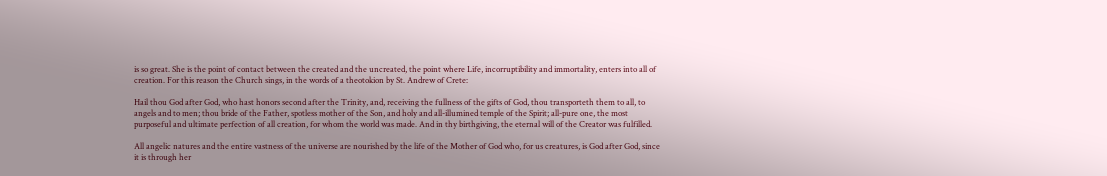is so great. She is the point of contact between the created and the uncreated, the point where Life, incorruptibility and immortality, enters into all of creation. For this reason the Church sings, in the words of a theotokion by St. Andrew of Crete:

Hail thou God after God, who hast honors second after the Trinity, and, receiving the fullness of the gifts of God, thou transporteth them to all, to angels and to men; thou bride of the Father, spotless mother of the Son, and holy and all-illumined temple of the Spirit; all-pure one, the most purposeful and ultimate perfection of all creation, for whom the world was made. And in thy birthgiving, the eternal will of the Creator was fulfilled.

All angelic natures and the entire vastness of the universe are nourished by the life of the Mother of God who, for us creatures, is God after God, since it is through her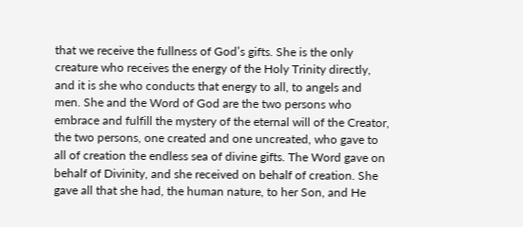that we receive the fullness of God’s gifts. She is the only creature who receives the energy of the Holy Trinity directly, and it is she who conducts that energy to all, to angels and men. She and the Word of God are the two persons who embrace and fulfill the mystery of the eternal will of the Creator, the two persons, one created and one uncreated, who gave to all of creation the endless sea of divine gifts. The Word gave on behalf of Divinity, and she received on behalf of creation. She gave all that she had, the human nature, to her Son, and He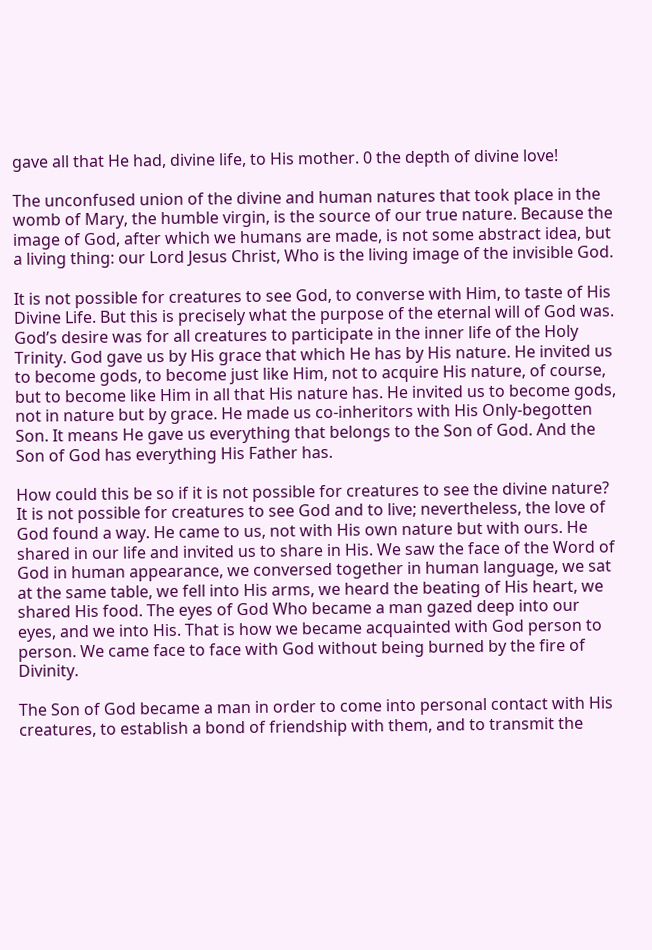gave all that He had, divine life, to His mother. 0 the depth of divine love!

The unconfused union of the divine and human natures that took place in the womb of Mary, the humble virgin, is the source of our true nature. Because the image of God, after which we humans are made, is not some abstract idea, but a living thing: our Lord Jesus Christ, Who is the living image of the invisible God.

It is not possible for creatures to see God, to converse with Him, to taste of His Divine Life. But this is precisely what the purpose of the eternal will of God was. God’s desire was for all creatures to participate in the inner life of the Holy Trinity. God gave us by His grace that which He has by His nature. He invited us to become gods, to become just like Him, not to acquire His nature, of course, but to become like Him in all that His nature has. He invited us to become gods, not in nature but by grace. He made us co-inheritors with His Only-begotten Son. It means He gave us everything that belongs to the Son of God. And the Son of God has everything His Father has.

How could this be so if it is not possible for creatures to see the divine nature? It is not possible for creatures to see God and to live; nevertheless, the love of God found a way. He came to us, not with His own nature but with ours. He shared in our life and invited us to share in His. We saw the face of the Word of God in human appearance, we conversed together in human language, we sat at the same table, we fell into His arms, we heard the beating of His heart, we shared His food. The eyes of God Who became a man gazed deep into our eyes, and we into His. That is how we became acquainted with God person to person. We came face to face with God without being burned by the fire of Divinity.

The Son of God became a man in order to come into personal contact with His creatures, to establish a bond of friendship with them, and to transmit the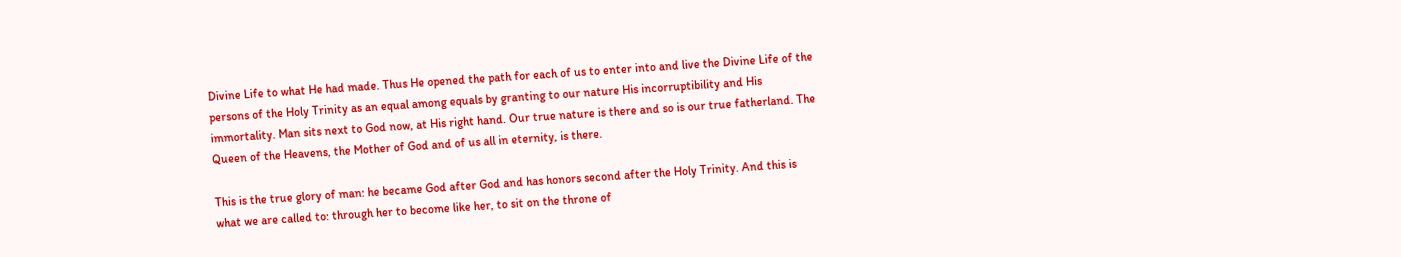Divine Life to what He had made. Thus He opened the path for each of us to enter into and live the Divine Life of the persons of the Holy Trinity as an equal among equals by granting to our nature His incorruptibility and His immortality. Man sits next to God now, at His right hand. Our true nature is there and so is our true fatherland. The Queen of the Heavens, the Mother of God and of us all in eternity, is there.

This is the true glory of man: he became God after God and has honors second after the Holy Trinity. And this is what we are called to: through her to become like her, to sit on the throne of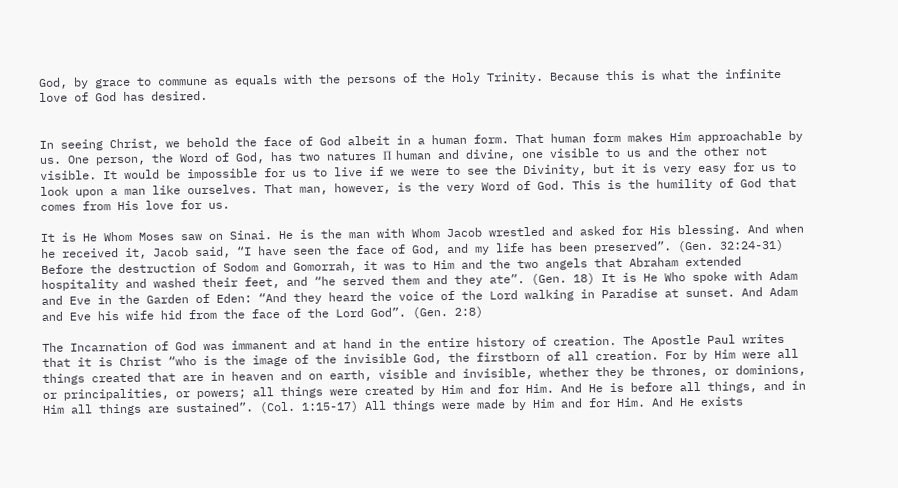God, by grace to commune as equals with the persons of the Holy Trinity. Because this is what the infinite love of God has desired.


In seeing Christ, we behold the face of God albeit in a human form. That human form makes Him approachable by us. One person, the Word of God, has two natures Π human and divine, one visible to us and the other not visible. It would be impossible for us to live if we were to see the Divinity, but it is very easy for us to look upon a man like ourselves. That man, however, is the very Word of God. This is the humility of God that comes from His love for us.

It is He Whom Moses saw on Sinai. He is the man with Whom Jacob wrestled and asked for His blessing. And when he received it, Jacob said, “I have seen the face of God, and my life has been preserved”. (Gen. 32:24-31) Before the destruction of Sodom and Gomorrah, it was to Him and the two angels that Abraham extended hospitality and washed their feet, and “he served them and they ate”. (Gen. 18) It is He Who spoke with Adam and Eve in the Garden of Eden: “And they heard the voice of the Lord walking in Paradise at sunset. And Adam and Eve his wife hid from the face of the Lord God”. (Gen. 2:8)

The Incarnation of God was immanent and at hand in the entire history of creation. The Apostle Paul writes that it is Christ “who is the image of the invisible God, the firstborn of all creation. For by Him were all things created that are in heaven and on earth, visible and invisible, whether they be thrones, or dominions, or principalities, or powers; all things were created by Him and for Him. And He is before all things, and in Him all things are sustained”. (Col. 1:15-17) All things were made by Him and for Him. And He exists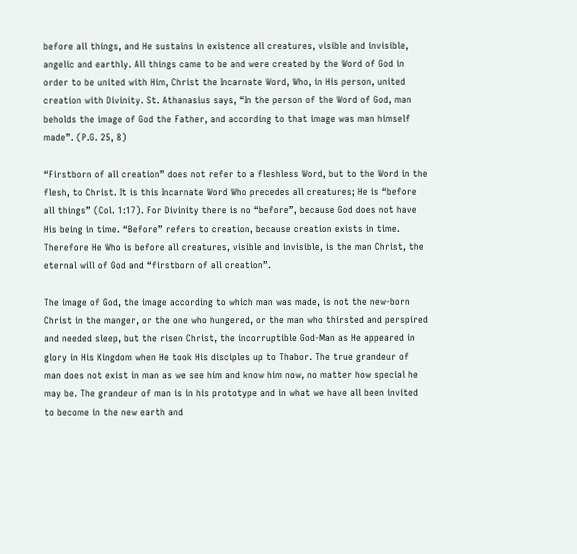before all things, and He sustains in existence all creatures, visible and invisible, angelic and earthly. All things came to be and were created by the Word of God in order to be united with Him, Christ the Incarnate Word, Who, in His person, united creation with Divinity. St. Athanasius says, “In the person of the Word of God, man beholds the image of God the Father, and according to that image was man himself made”. (P.G. 25, 8)

“Firstborn of all creation” does not refer to a fleshless Word, but to the Word in the flesh, to Christ. It is this Incarnate Word Who precedes all creatures; He is “before all things” (Col. 1:17). For Divinity there is no “before”, because God does not have His being in time. “Before” refers to creation, because creation exists in time. Therefore He Who is before all creatures, visible and invisible, is the man Christ, the eternal will of God and “firstborn of all creation”.

The image of God, the image according to which man was made, is not the new-born Christ in the manger, or the one who hungered, or the man who thirsted and perspired and needed sleep, but the risen Christ, the incorruptible God-Man as He appeared in glory in His Kingdom when He took His disciples up to Thabor. The true grandeur of man does not exist in man as we see him and know him now, no matter how special he may be. The grandeur of man is in his prototype and in what we have all been invited to become in the new earth and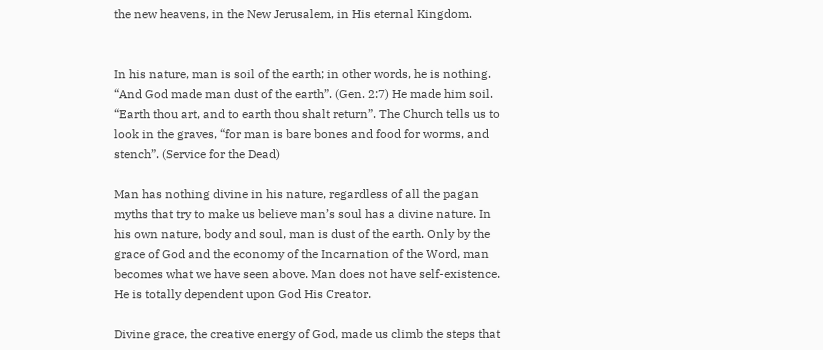the new heavens, in the New Jerusalem, in His eternal Kingdom.


In his nature, man is soil of the earth; in other words, he is nothing. “And God made man dust of the earth”. (Gen. 2:7) He made him soil. “Earth thou art, and to earth thou shalt return”. The Church tells us to look in the graves, “for man is bare bones and food for worms, and stench”. (Service for the Dead)

Man has nothing divine in his nature, regardless of all the pagan myths that try to make us believe man’s soul has a divine nature. In his own nature, body and soul, man is dust of the earth. Only by the grace of God and the economy of the Incarnation of the Word, man becomes what we have seen above. Man does not have self-existence. He is totally dependent upon God His Creator.

Divine grace, the creative energy of God, made us climb the steps that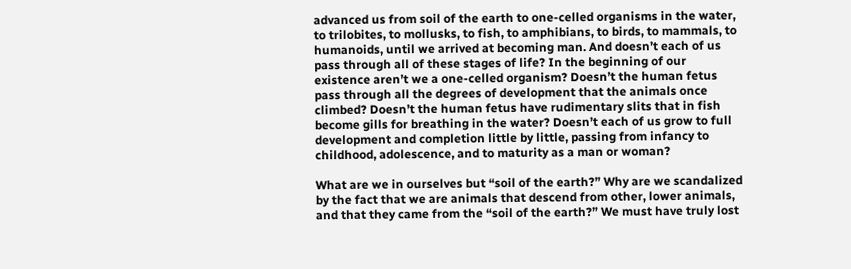advanced us from soil of the earth to one-celled organisms in the water, to trilobites, to mollusks, to fish, to amphibians, to birds, to mammals, to humanoids, until we arrived at becoming man. And doesn’t each of us pass through all of these stages of life? In the beginning of our existence aren’t we a one-celled organism? Doesn’t the human fetus pass through all the degrees of development that the animals once climbed? Doesn’t the human fetus have rudimentary slits that in fish become gills for breathing in the water? Doesn’t each of us grow to full development and completion little by little, passing from infancy to childhood, adolescence, and to maturity as a man or woman?

What are we in ourselves but “soil of the earth?” Why are we scandalized by the fact that we are animals that descend from other, lower animals, and that they came from the “soil of the earth?” We must have truly lost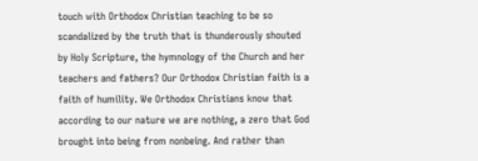touch with Orthodox Christian teaching to be so scandalized by the truth that is thunderously shouted by Holy Scripture, the hymnology of the Church and her teachers and fathers? Our Orthodox Christian faith is a faith of humility. We Orthodox Christians know that according to our nature we are nothing, a zero that God brought into being from nonbeing. And rather than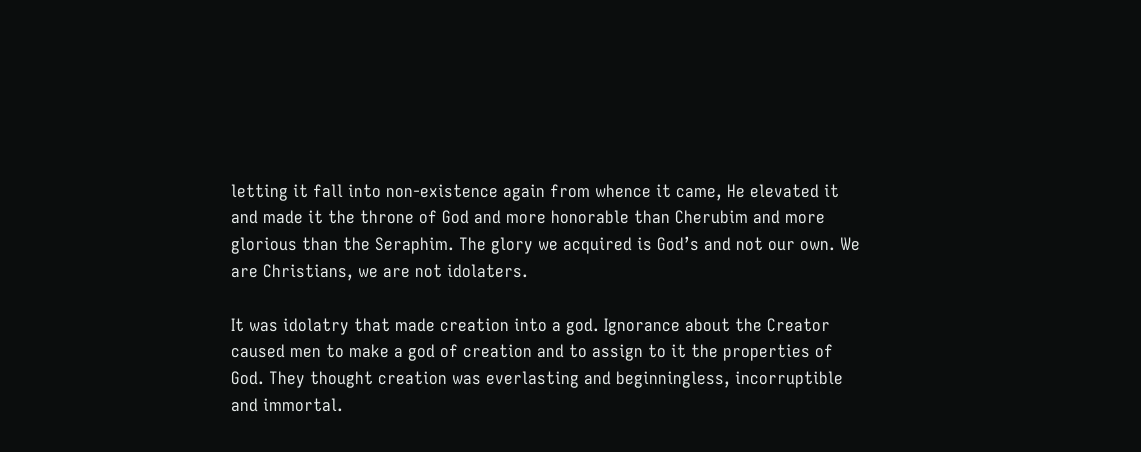letting it fall into non-existence again from whence it came, He elevated it and made it the throne of God and more honorable than Cherubim and more glorious than the Seraphim. The glory we acquired is God’s and not our own. We are Christians, we are not idolaters.

It was idolatry that made creation into a god. Ignorance about the Creator caused men to make a god of creation and to assign to it the properties of God. They thought creation was everlasting and beginningless, incorruptible and immortal.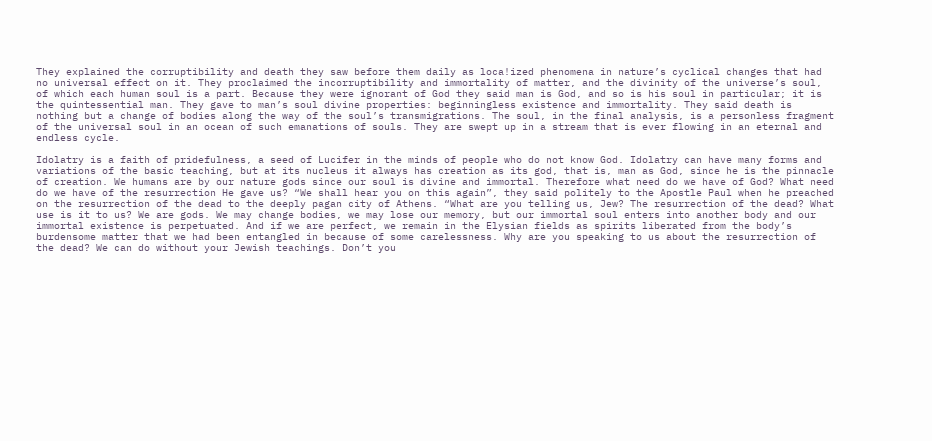They explained the corruptibility and death they saw before them daily as loca!ized phenomena in nature’s cyclical changes that had no universal effect on it. They proclaimed the incorruptibility and immortality of matter, and the divinity of the universe’s soul, of which each human soul is a part. Because they were ignorant of God they said man is God, and so is his soul in particular; it is the quintessential man. They gave to man’s soul divine properties: beginningless existence and immortality. They said death is nothing but a change of bodies along the way of the soul’s transmigrations. The soul, in the final analysis, is a personless fragment of the universal soul in an ocean of such emanations of souls. They are swept up in a stream that is ever flowing in an eternal and endless cycle.

Idolatry is a faith of pridefulness, a seed of Lucifer in the minds of people who do not know God. Idolatry can have many forms and variations of the basic teaching, but at its nucleus it always has creation as its god, that is, man as God, since he is the pinnacle of creation. We humans are by our nature gods since our soul is divine and immortal. Therefore what need do we have of God? What need do we have of the resurrection He gave us? “We shall hear you on this again”, they said politely to the Apostle Paul when he preached on the resurrection of the dead to the deeply pagan city of Athens. “What are you telling us, Jew? The resurrection of the dead? What use is it to us? We are gods. We may change bodies, we may lose our memory, but our immortal soul enters into another body and our immortal existence is perpetuated. And if we are perfect, we remain in the Elysian fields as spirits liberated from the body’s burdensome matter that we had been entangled in because of some carelessness. Why are you speaking to us about the resurrection of the dead? We can do without your Jewish teachings. Don’t you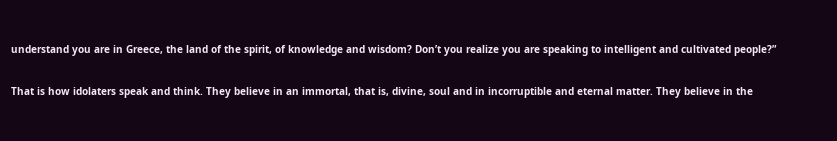understand you are in Greece, the land of the spirit, of knowledge and wisdom? Don’t you realize you are speaking to intelligent and cultivated people?”

That is how idolaters speak and think. They believe in an immortal, that is, divine, soul and in incorruptible and eternal matter. They believe in the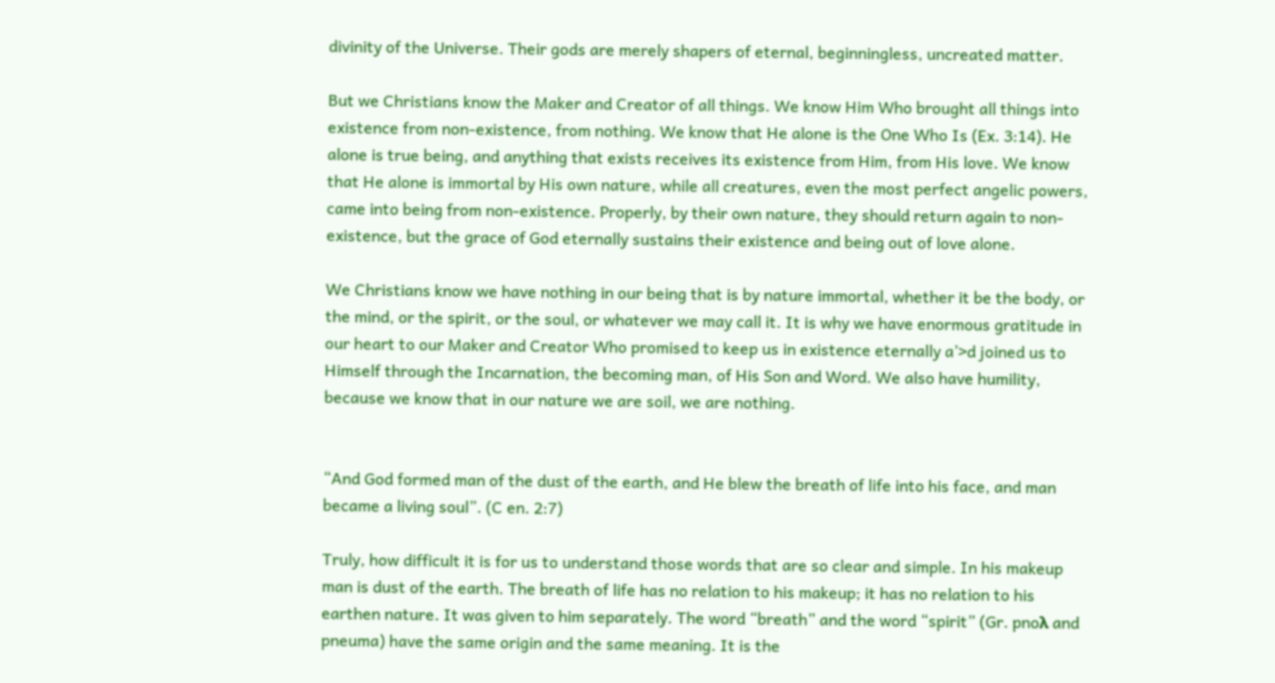divinity of the Universe. Their gods are merely shapers of eternal, beginningless, uncreated matter.

But we Christians know the Maker and Creator of all things. We know Him Who brought all things into existence from non-existence, from nothing. We know that He alone is the One Who Is (Ex. 3:14). He alone is true being, and anything that exists receives its existence from Him, from His love. We know that He alone is immortal by His own nature, while all creatures, even the most perfect angelic powers, came into being from non-existence. Properly, by their own nature, they should return again to non-existence, but the grace of God eternally sustains their existence and being out of love alone.

We Christians know we have nothing in our being that is by nature immortal, whether it be the body, or the mind, or the spirit, or the soul, or whatever we may call it. It is why we have enormous gratitude in our heart to our Maker and Creator Who promised to keep us in existence eternally a’>d joined us to Himself through the Incarnation, the becoming man, of His Son and Word. We also have humility, because we know that in our nature we are soil, we are nothing.


“And God formed man of the dust of the earth, and He blew the breath of life into his face, and man became a living soul”. (C en. 2:7)

Truly, how difficult it is for us to understand those words that are so clear and simple. In his makeup man is dust of the earth. The breath of life has no relation to his makeup; it has no relation to his earthen nature. It was given to him separately. The word “breath” and the word “spirit” (Gr. pnoλ and pneuma) have the same origin and the same meaning. It is the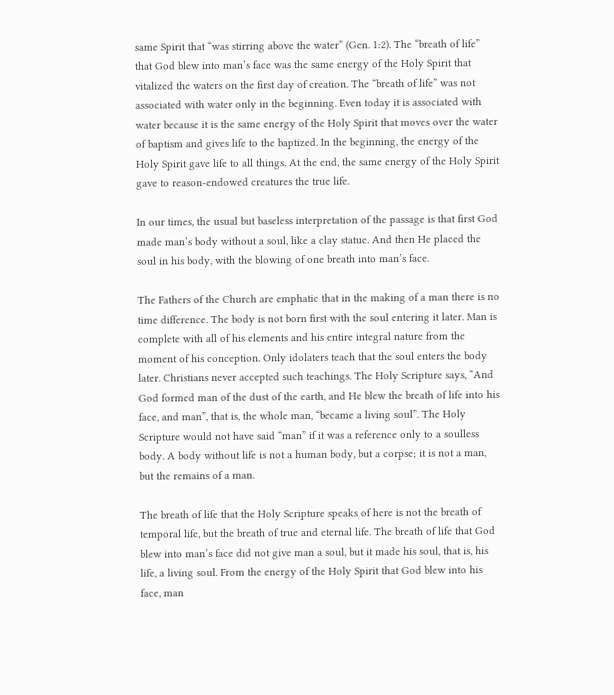same Spirit that “was stirring above the water” (Gen. 1:2). The “breath of life” that God blew into man’s face was the same energy of the Holy Spirit that vitalized the waters on the first day of creation. The “breath of life” was not associated with water only in the beginning. Even today it is associated with water because it is the same energy of the Holy Spirit that moves over the water of baptism and gives life to the baptized. In the beginning, the energy of the Holy Spirit gave life to all things. At the end, the same energy of the Holy Spirit gave to reason-endowed creatures the true life.

In our times, the usual but baseless interpretation of the passage is that first God made man’s body without a soul, like a clay statue. And then He placed the soul in his body, with the blowing of one breath into man’s face.

The Fathers of the Church are emphatic that in the making of a man there is no time difference. The body is not born first with the soul entering it later. Man is complete with all of his elements and his entire integral nature from the moment of his conception. Only idolaters teach that the soul enters the body later. Christians never accepted such teachings. The Holy Scripture says, “And God formed man of the dust of the earth, and He blew the breath of life into his face, and man”, that is, the whole man, “became a living soul”. The Holy Scripture would not have said “man” if it was a reference only to a soulless body. A body without life is not a human body, but a corpse; it is not a man, but the remains of a man.

The breath of life that the Holy Scripture speaks of here is not the breath of temporal life, but the breath of true and eternal life. The breath of life that God blew into man’s face did not give man a soul, but it made his soul, that is, his life, a living soul. From the energy of the Holy Spirit that God blew into his face, man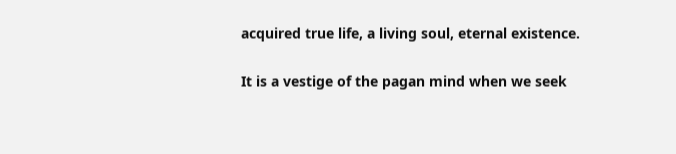acquired true life, a living soul, eternal existence.

It is a vestige of the pagan mind when we seek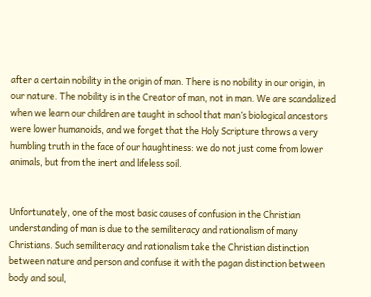after a certain nobility in the origin of man. There is no nobility in our origin, in our nature. The nobility is in the Creator of man, not in man. We are scandalized when we learn our children are taught in school that man’s biological ancestors were lower humanoids, and we forget that the Holy Scripture throws a very humbling truth in the face of our haughtiness: we do not just come from lower animals, but from the inert and lifeless soil.


Unfortunately, one of the most basic causes of confusion in the Christian understanding of man is due to the semiliteracy and rationalism of many Christians. Such semiliteracy and rationalism take the Christian distinction between nature and person and confuse it with the pagan distinction between body and soul,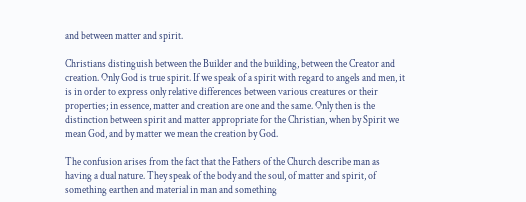and between matter and spirit.

Christians distinguish between the Builder and the building, between the Creator and creation. Only God is true spirit. If we speak of a spirit with regard to angels and men, it is in order to express only relative differences between various creatures or their properties; in essence, matter and creation are one and the same. Only then is the distinction between spirit and matter appropriate for the Christian, when by Spirit we mean God, and by matter we mean the creation by God.

The confusion arises from the fact that the Fathers of the Church describe man as having a dual nature. They speak of the body and the soul, of matter and spirit, of something earthen and material in man and something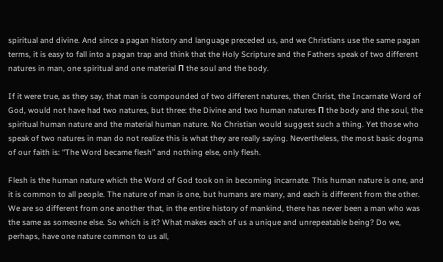spiritual and divine. And since a pagan history and language preceded us, and we Christians use the same pagan terms, it is easy to fall into a pagan trap and think that the Holy Scripture and the Fathers speak of two different natures in man, one spiritual and one material Π the soul and the body.

If it were true, as they say, that man is compounded of two different natures, then Christ, the Incarnate Word of God, would not have had two natures, but three: the Divine and two human natures Π the body and the soul, the spiritual human nature and the material human nature. No Christian would suggest such a thing. Yet those who speak of two natures in man do not realize this is what they are really saying. Nevertheless, the most basic dogma of our faith is: “The Word became flesh” and nothing else, only flesh.

Flesh is the human nature which the Word of God took on in becoming incarnate. This human nature is one, and it is common to all people. The nature of man is one, but humans are many, and each is different from the other. We are so different from one another that, in the entire history of mankind, there has never been a man who was the same as someone else. So which is it? What makes each of us a unique and unrepeatable being? Do we, perhaps, have one nature common to us all,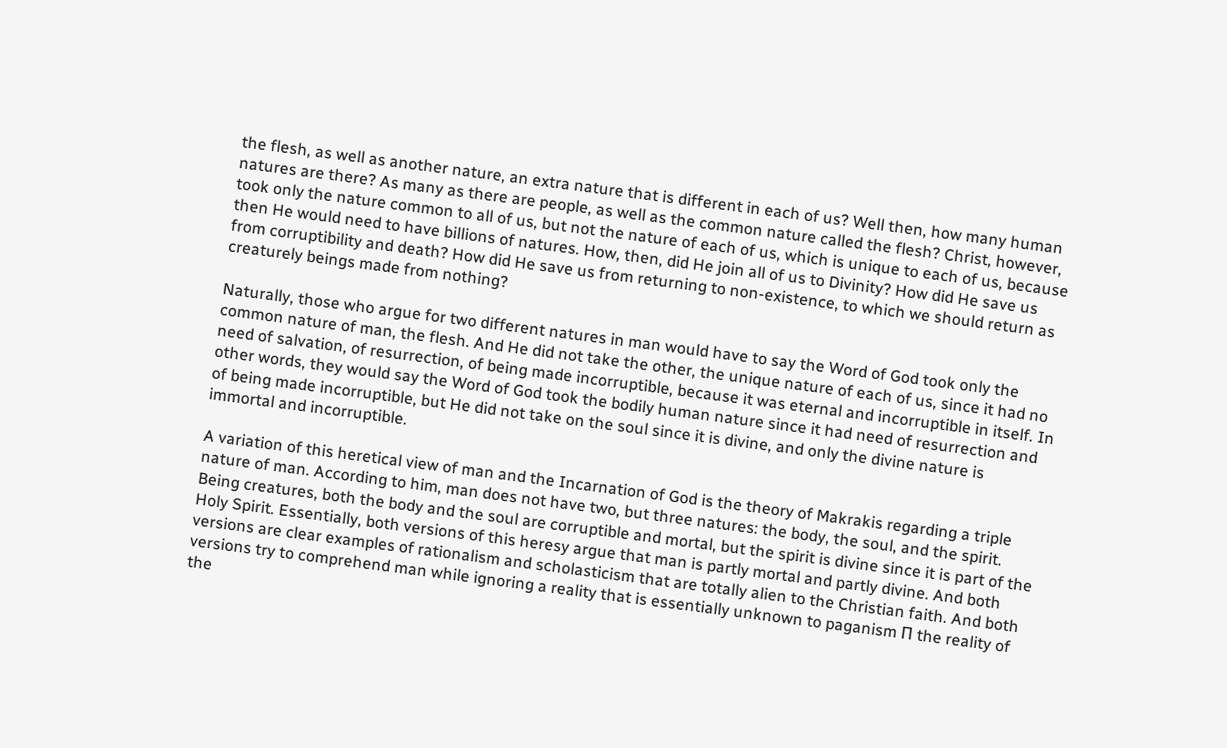the flesh, as well as another nature, an extra nature that is different in each of us? Well then, how many human natures are there? As many as there are people, as well as the common nature called the flesh? Christ, however, took only the nature common to all of us, but not the nature of each of us, which is unique to each of us, because then He would need to have billions of natures. How, then, did He join all of us to Divinity? How did He save us from corruptibility and death? How did He save us from returning to non-existence, to which we should return as creaturely beings made from nothing?

Naturally, those who argue for two different natures in man would have to say the Word of God took only the common nature of man, the flesh. And He did not take the other, the unique nature of each of us, since it had no need of salvation, of resurrection, of being made incorruptible, because it was eternal and incorruptible in itself. In other words, they would say the Word of God took the bodily human nature since it had need of resurrection and of being made incorruptible, but He did not take on the soul since it is divine, and only the divine nature is immortal and incorruptible.

A variation of this heretical view of man and the Incarnation of God is the theory of Makrakis regarding a triple nature of man. According to him, man does not have two, but three natures: the body, the soul, and the spirit. Being creatures, both the body and the soul are corruptible and mortal, but the spirit is divine since it is part of the Holy Spirit. Essentially, both versions of this heresy argue that man is partly mortal and partly divine. And both versions are clear examples of rationalism and scholasticism that are totally alien to the Christian faith. And both versions try to comprehend man while ignoring a reality that is essentially unknown to paganism Π the reality of the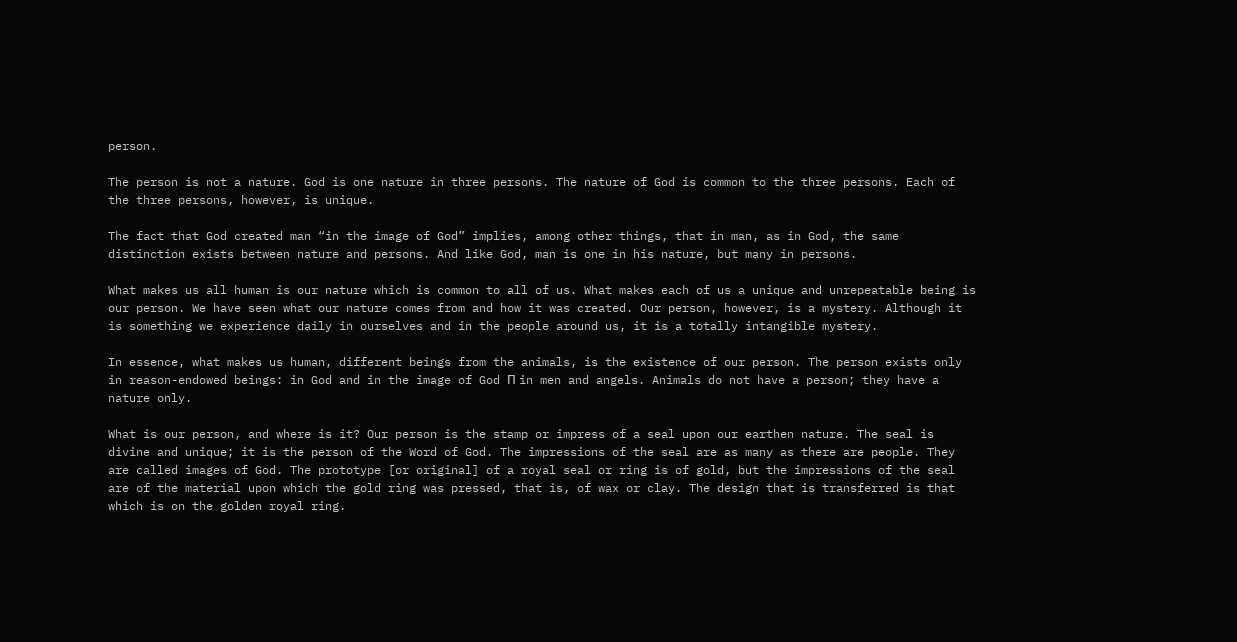person.

The person is not a nature. God is one nature in three persons. The nature of God is common to the three persons. Each of the three persons, however, is unique.

The fact that God created man “in the image of God” implies, among other things, that in man, as in God, the same distinction exists between nature and persons. And like God, man is one in his nature, but many in persons.

What makes us all human is our nature which is common to all of us. What makes each of us a unique and unrepeatable being is our person. We have seen what our nature comes from and how it was created. Our person, however, is a mystery. Although it is something we experience daily in ourselves and in the people around us, it is a totally intangible mystery.

In essence, what makes us human, different beings from the animals, is the existence of our person. The person exists only in reason-endowed beings: in God and in the image of God Π in men and angels. Animals do not have a person; they have a nature only.

What is our person, and where is it? Our person is the stamp or impress of a seal upon our earthen nature. The seal is divine and unique; it is the person of the Word of God. The impressions of the seal are as many as there are people. They are called images of God. The prototype [or original] of a royal seal or ring is of gold, but the impressions of the seal are of the material upon which the gold ring was pressed, that is, of wax or clay. The design that is transferred is that which is on the golden royal ring.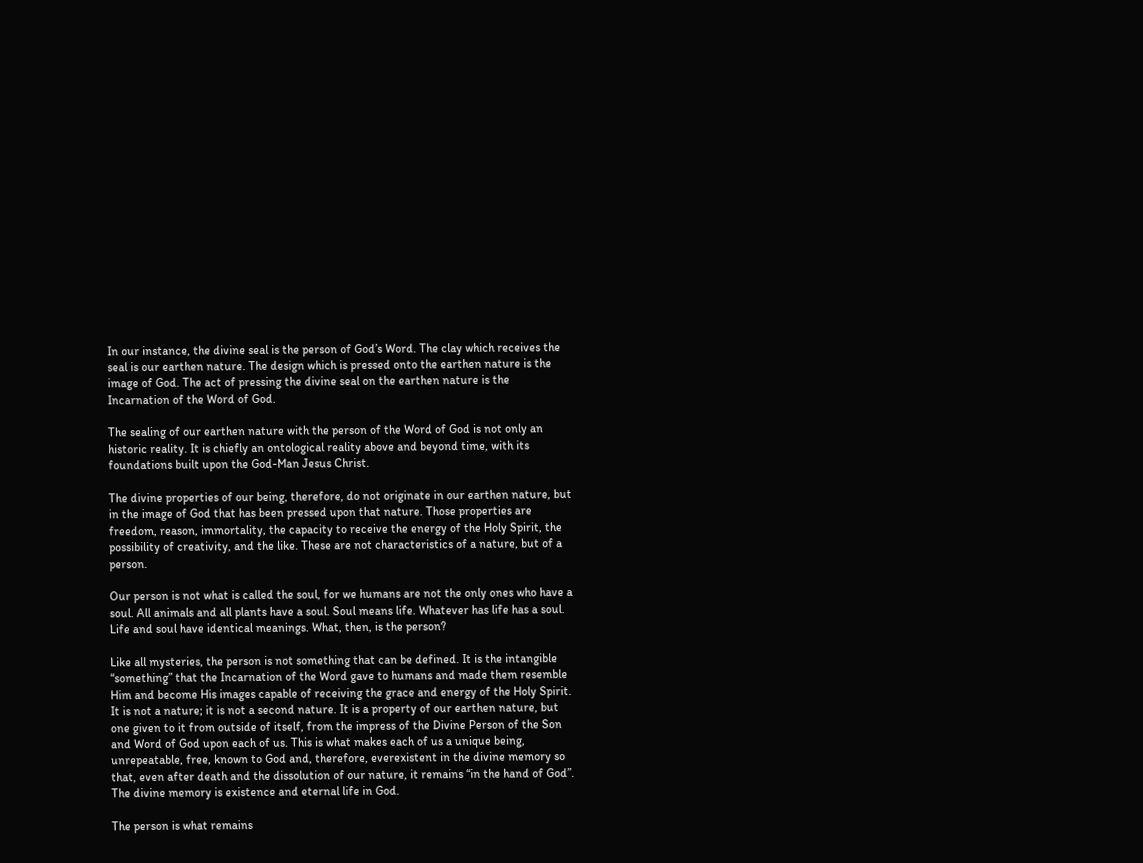In our instance, the divine seal is the person of God’s Word. The clay which receives the seal is our earthen nature. The design which is pressed onto the earthen nature is the image of God. The act of pressing the divine seal on the earthen nature is the Incarnation of the Word of God.

The sealing of our earthen nature with the person of the Word of God is not only an historic reality. It is chiefly an ontological reality above and beyond time, with its foundations built upon the God-Man Jesus Christ.

The divine properties of our being, therefore, do not originate in our earthen nature, but in the image of God that has been pressed upon that nature. Those properties are freedom, reason, immortality, the capacity to receive the energy of the Holy Spirit, the possibility of creativity, and the like. These are not characteristics of a nature, but of a person.

Our person is not what is called the soul, for we humans are not the only ones who have a soul. All animals and all plants have a soul. Soul means life. Whatever has life has a soul. Life and soul have identical meanings. What, then, is the person?

Like all mysteries, the person is not something that can be defined. It is the intangible “something” that the Incarnation of the Word gave to humans and made them resemble Him and become His images capable of receiving the grace and energy of the Holy Spirit. It is not a nature; it is not a second nature. It is a property of our earthen nature, but one given to it from outside of itself, from the impress of the Divine Person of the Son and Word of God upon each of us. This is what makes each of us a unique being, unrepeatable, free, known to God and, therefore, everexistent in the divine memory so that, even after death and the dissolution of our nature, it remains “in the hand of God”. The divine memory is existence and eternal life in God.

The person is what remains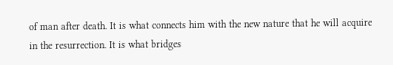of man after death. It is what connects him with the new nature that he will acquire in the resurrection. It is what bridges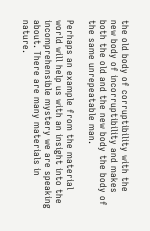the old body of corruptibility with the new body of incorruptibility and makes both the old and the new body the body of the same unrepeatable man.

Perhaps an example from the material world will help us with an insight into the incomprehensible mystery we are speaking about. There are many materials in nature.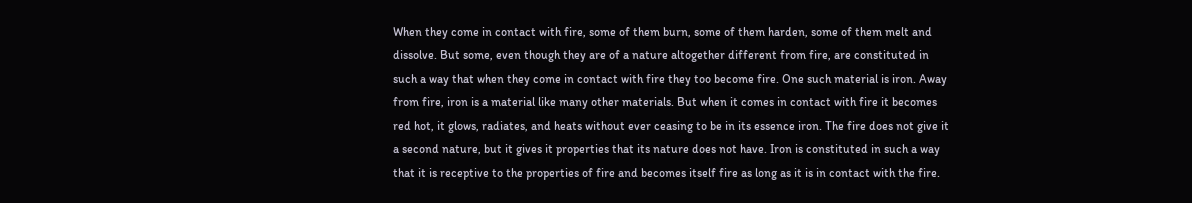When they come in contact with fire, some of them burn, some of them harden, some of them melt and dissolve. But some, even though they are of a nature altogether different from fire, are constituted in such a way that when they come in contact with fire they too become fire. One such material is iron. Away from fire, iron is a material like many other materials. But when it comes in contact with fire it becomes red hot, it glows, radiates, and heats without ever ceasing to be in its essence iron. The fire does not give it a second nature, but it gives it properties that its nature does not have. Iron is constituted in such a way that it is receptive to the properties of fire and becomes itself fire as long as it is in contact with the fire.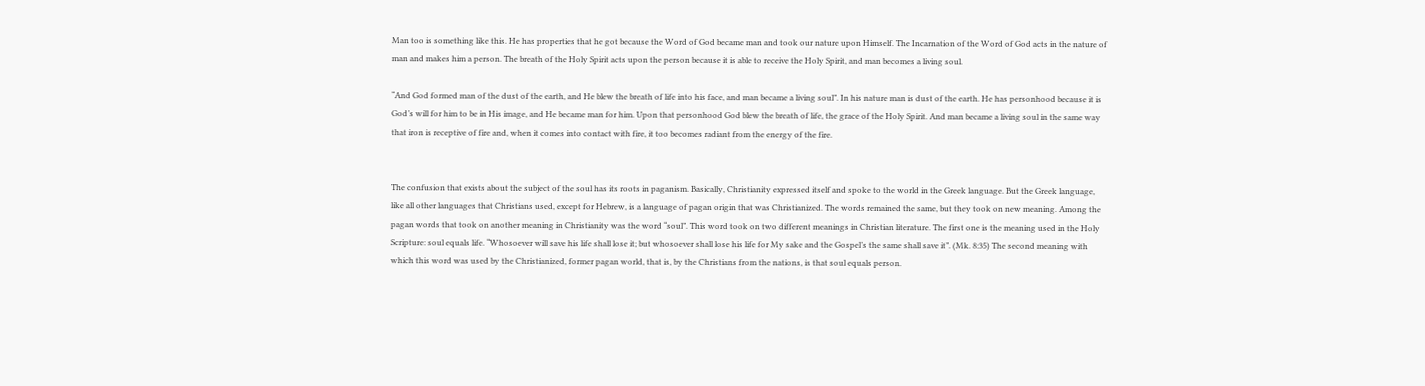Man too is something like this. He has properties that he got because the Word of God became man and took our nature upon Himself. The Incarnation of the Word of God acts in the nature of man and makes him a person. The breath of the Holy Spirit acts upon the person because it is able to receive the Holy Spirit, and man becomes a living soul.

“And God formed man of the dust of the earth, and He blew the breath of life into his face, and man became a living soul”. In his nature man is dust of the earth. He has personhood because it is God’s will for him to be in His image, and He became man for him. Upon that personhood God blew the breath of life, the grace of the Holy Spirit. And man became a living soul in the same way that iron is receptive of fire and, when it comes into contact with fire, it too becomes radiant from the energy of the fire.


The confusion that exists about the subject of the soul has its roots in paganism. Basically, Christianity expressed itself and spoke to the world in the Greek language. But the Greek language, like all other languages that Christians used, except for Hebrew, is a language of pagan origin that was Christianized. The words remained the same, but they took on new meaning. Among the pagan words that took on another meaning in Christianity was the word “soul”. This word took on two different meanings in Christian literature. The first one is the meaning used in the Holy Scripture: soul equals life. “Whosoever will save his life shall lose it; but whosoever shall lose his life for My sake and the Gospel’s the same shall save it”. (Mk. 8:35) The second meaning with which this word was used by the Christianized, former pagan world, that is, by the Christians from the nations, is that soul equals person.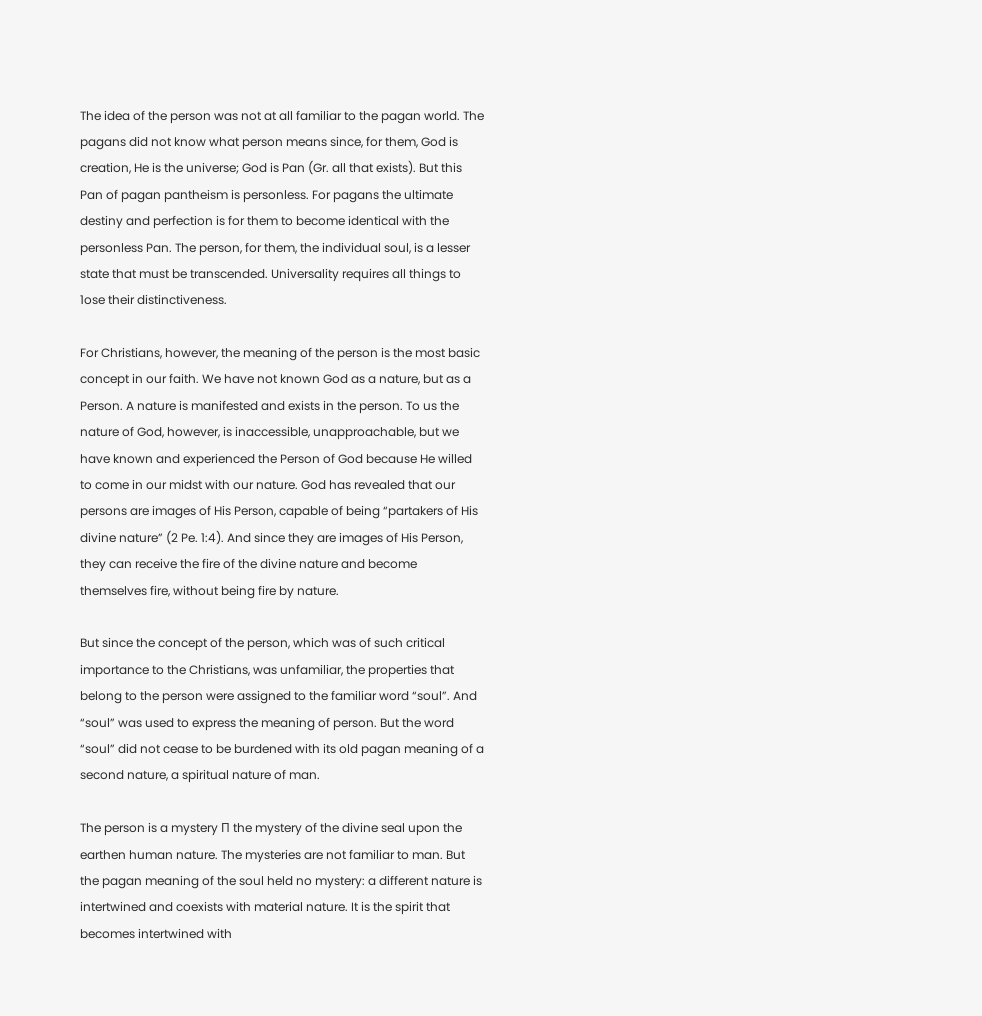The idea of the person was not at all familiar to the pagan world. The pagans did not know what person means since, for them, God is creation, He is the universe; God is Pan (Gr. all that exists). But this Pan of pagan pantheism is personless. For pagans the ultimate destiny and perfection is for them to become identical with the personless Pan. The person, for them, the individual soul, is a lesser state that must be transcended. Universality requires all things to 1ose their distinctiveness.

For Christians, however, the meaning of the person is the most basic concept in our faith. We have not known God as a nature, but as a Person. A nature is manifested and exists in the person. To us the nature of God, however, is inaccessible, unapproachable, but we have known and experienced the Person of God because He willed to come in our midst with our nature. God has revealed that our persons are images of His Person, capable of being “partakers of His divine nature” (2 Pe. 1:4). And since they are images of His Person, they can receive the fire of the divine nature and become themselves fire, without being fire by nature.

But since the concept of the person, which was of such critical importance to the Christians, was unfamiliar, the properties that belong to the person were assigned to the familiar word “soul”. And “soul” was used to express the meaning of person. But the word “soul” did not cease to be burdened with its old pagan meaning of a second nature, a spiritual nature of man.

The person is a mystery Π the mystery of the divine seal upon the earthen human nature. The mysteries are not familiar to man. But the pagan meaning of the soul held no mystery: a different nature is intertwined and coexists with material nature. It is the spirit that becomes intertwined with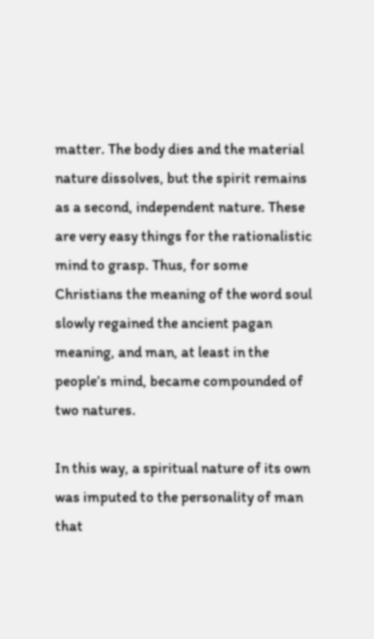matter. The body dies and the material nature dissolves, but the spirit remains as a second, independent nature. These are very easy things for the rationalistic mind to grasp. Thus, for some Christians the meaning of the word soul slowly regained the ancient pagan meaning, and man, at least in the people’s mind, became compounded of two natures.

In this way, a spiritual nature of its own was imputed to the personality of man that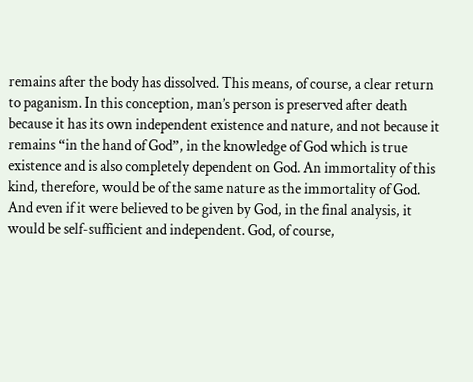remains after the body has dissolved. This means, of course, a clear return to paganism. In this conception, man’s person is preserved after death because it has its own independent existence and nature, and not because it remains “in the hand of God”, in the knowledge of God which is true existence and is also completely dependent on God. An immortality of this kind, therefore, would be of the same nature as the immortality of God. And even if it were believed to be given by God, in the final analysis, it would be self-sufficient and independent. God, of course,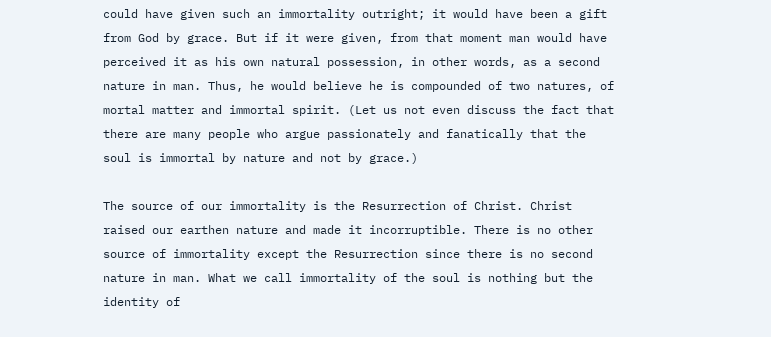could have given such an immortality outright; it would have been a gift from God by grace. But if it were given, from that moment man would have perceived it as his own natural possession, in other words, as a second nature in man. Thus, he would believe he is compounded of two natures, of mortal matter and immortal spirit. (Let us not even discuss the fact that there are many people who argue passionately and fanatically that the soul is immortal by nature and not by grace.)

The source of our immortality is the Resurrection of Christ. Christ raised our earthen nature and made it incorruptible. There is no other source of immortality except the Resurrection since there is no second nature in man. What we call immortality of the soul is nothing but the identity of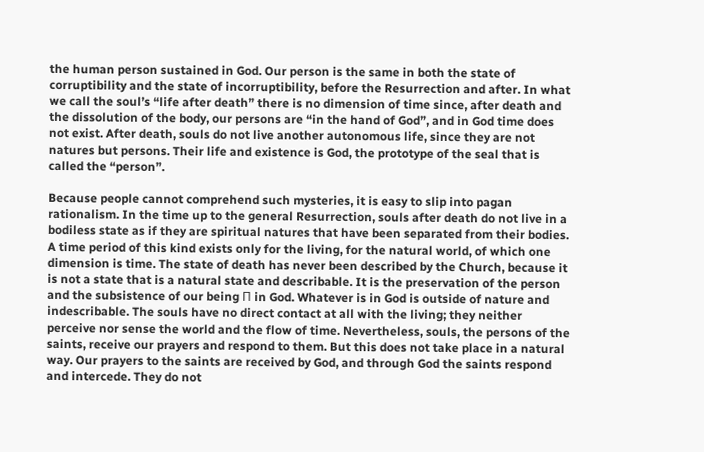the human person sustained in God. Our person is the same in both the state of corruptibility and the state of incorruptibility, before the Resurrection and after. In what we call the soul’s “life after death” there is no dimension of time since, after death and the dissolution of the body, our persons are “in the hand of God”, and in God time does not exist. After death, souls do not live another autonomous life, since they are not natures but persons. Their life and existence is God, the prototype of the seal that is called the “person”.

Because people cannot comprehend such mysteries, it is easy to slip into pagan rationalism. In the time up to the general Resurrection, souls after death do not live in a bodiless state as if they are spiritual natures that have been separated from their bodies. A time period of this kind exists only for the living, for the natural world, of which one dimension is time. The state of death has never been described by the Church, because it is not a state that is a natural state and describable. It is the preservation of the person and the subsistence of our being Π in God. Whatever is in God is outside of nature and indescribable. The souls have no direct contact at all with the living; they neither perceive nor sense the world and the flow of time. Nevertheless, souls, the persons of the saints, receive our prayers and respond to them. But this does not take place in a natural way. Our prayers to the saints are received by God, and through God the saints respond and intercede. They do not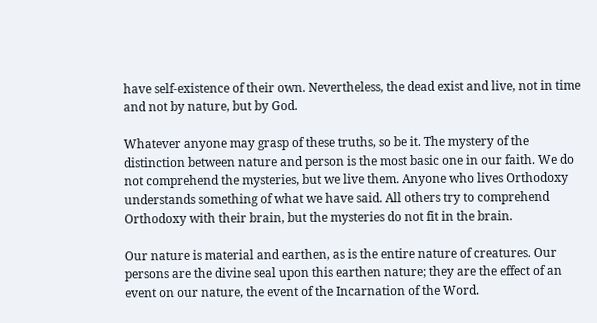have self-existence of their own. Nevertheless, the dead exist and live, not in time and not by nature, but by God.

Whatever anyone may grasp of these truths, so be it. The mystery of the distinction between nature and person is the most basic one in our faith. We do not comprehend the mysteries, but we live them. Anyone who lives Orthodoxy understands something of what we have said. All others try to comprehend Orthodoxy with their brain, but the mysteries do not fit in the brain.

Our nature is material and earthen, as is the entire nature of creatures. Our persons are the divine seal upon this earthen nature; they are the effect of an event on our nature, the event of the Incarnation of the Word.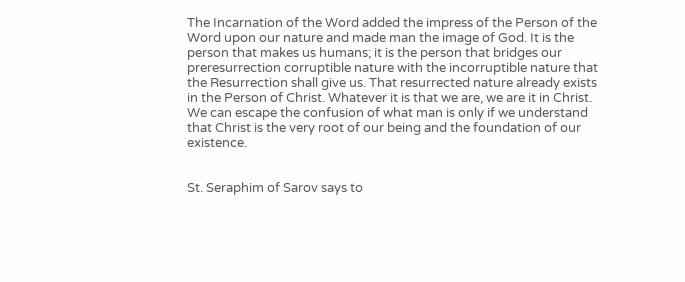The Incarnation of the Word added the impress of the Person of the Word upon our nature and made man the image of God. It is the person that makes us humans; it is the person that bridges our preresurrection corruptible nature with the incorruptible nature that the Resurrection shall give us. That resurrected nature already exists in the Person of Christ. Whatever it is that we are, we are it in Christ. We can escape the confusion of what man is only if we understand that Christ is the very root of our being and the foundation of our existence.


St. Seraphim of Sarov says to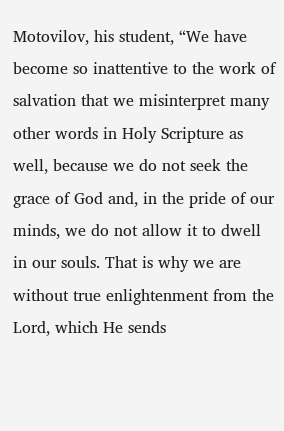Motovilov, his student, “We have become so inattentive to the work of salvation that we misinterpret many other words in Holy Scripture as well, because we do not seek the grace of God and, in the pride of our minds, we do not allow it to dwell in our souls. That is why we are without true enlightenment from the Lord, which He sends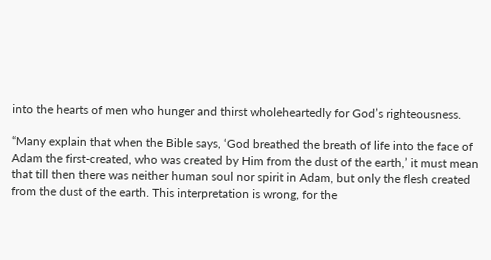into the hearts of men who hunger and thirst wholeheartedly for God’s righteousness.

“Many explain that when the Bible says, ‘God breathed the breath of life into the face of Adam the first-created, who was created by Him from the dust of the earth,’ it must mean that till then there was neither human soul nor spirit in Adam, but only the flesh created from the dust of the earth. This interpretation is wrong, for the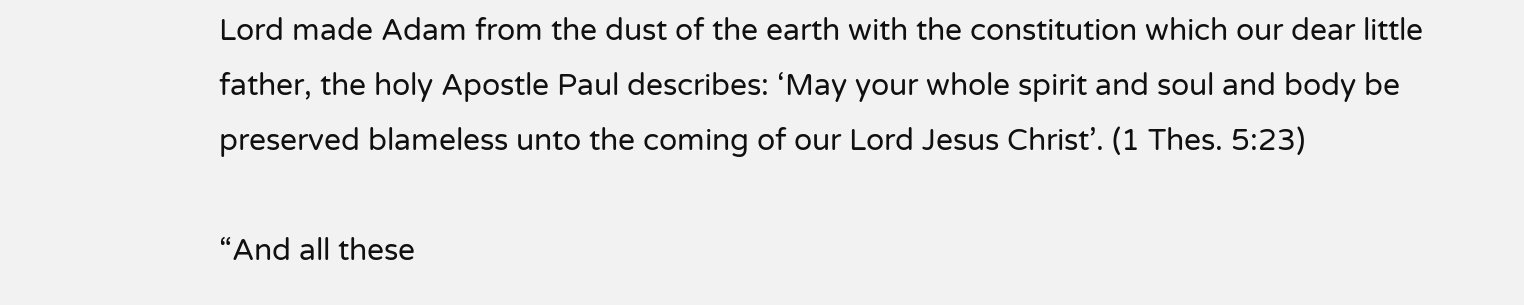Lord made Adam from the dust of the earth with the constitution which our dear little father, the holy Apostle Paul describes: ‘May your whole spirit and soul and body be preserved blameless unto the coming of our Lord Jesus Christ’. (1 Thes. 5:23)

“And all these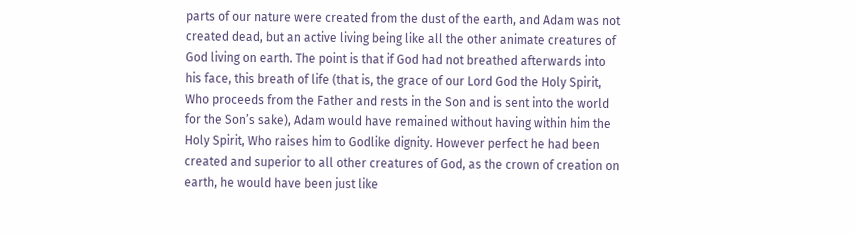parts of our nature were created from the dust of the earth, and Adam was not created dead, but an active living being like all the other animate creatures of God living on earth. The point is that if God had not breathed afterwards into his face, this breath of life (that is, the grace of our Lord God the Holy Spirit, Who proceeds from the Father and rests in the Son and is sent into the world for the Son’s sake), Adam would have remained without having within him the Holy Spirit, Who raises him to Godlike dignity. However perfect he had been created and superior to all other creatures of God, as the crown of creation on earth, he would have been just like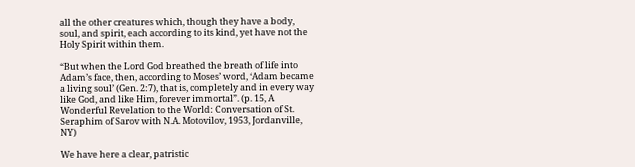all the other creatures which, though they have a body, soul, and spirit, each according to its kind, yet have not the Holy Spirit within them.

“But when the Lord God breathed the breath of life into Adam’s face, then, according to Moses’ word, ‘Adam became a living soul’ (Gen. 2:7), that is, completely and in every way like God, and like Him, forever immortal”. (p. 15, A Wonderful Revelation to the World: Conversation of St. Seraphim of Sarov with N.A. Motovilov, 1953, Jordanville, NY)

We have here a clear, patristic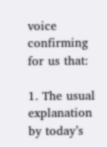voice confirming for us that:

1. The usual explanation by today’s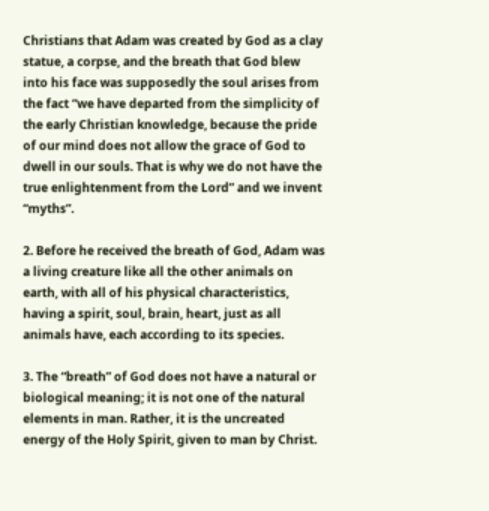Christians that Adam was created by God as a clay statue, a corpse, and the breath that God blew into his face was supposedly the soul arises from the fact “we have departed from the simplicity of the early Christian knowledge, because the pride of our mind does not allow the grace of God to dwell in our souls. That is why we do not have the true enlightenment from the Lord” and we invent “myths”.

2. Before he received the breath of God, Adam was a living creature like all the other animals on earth, with all of his physical characteristics, having a spirit, soul, brain, heart, just as all animals have, each according to its species.

3. The “breath” of God does not have a natural or biological meaning; it is not one of the natural elements in man. Rather, it is the uncreated energy of the Holy Spirit, given to man by Christ.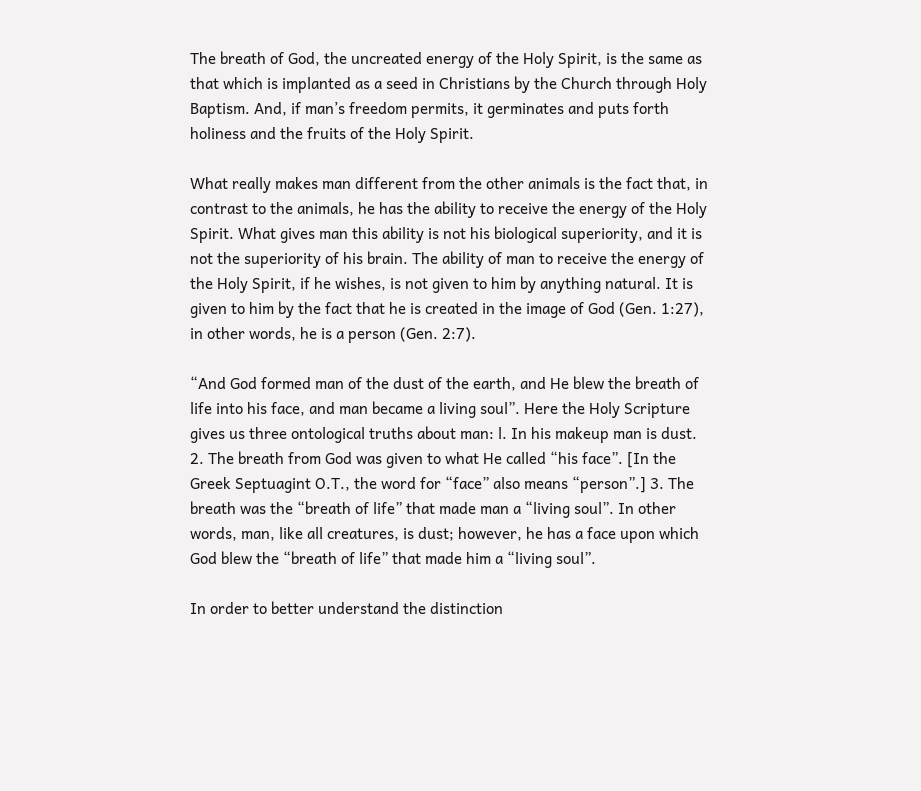The breath of God, the uncreated energy of the Holy Spirit, is the same as that which is implanted as a seed in Christians by the Church through Holy Baptism. And, if man’s freedom permits, it germinates and puts forth holiness and the fruits of the Holy Spirit.

What really makes man different from the other animals is the fact that, in contrast to the animals, he has the ability to receive the energy of the Holy Spirit. What gives man this ability is not his biological superiority, and it is not the superiority of his brain. The ability of man to receive the energy of the Holy Spirit, if he wishes, is not given to him by anything natural. It is given to him by the fact that he is created in the image of God (Gen. 1:27), in other words, he is a person (Gen. 2:7).

“And God formed man of the dust of the earth, and He blew the breath of life into his face, and man became a living soul”. Here the Holy Scripture gives us three ontological truths about man: l. In his makeup man is dust. 2. The breath from God was given to what He called “his face”. [In the Greek Septuagint O.T., the word for “face” also means “person”.] 3. The breath was the “breath of life” that made man a “living soul”. In other words, man, like all creatures, is dust; however, he has a face upon which God blew the “breath of life” that made him a “living soul”.

In order to better understand the distinction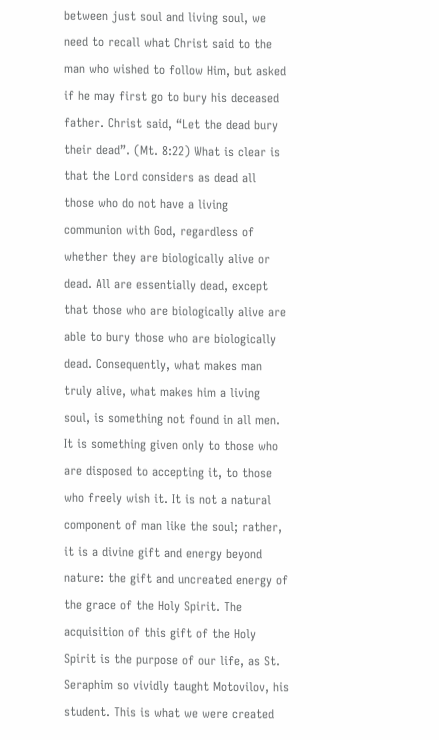between just soul and living soul, we need to recall what Christ said to the man who wished to follow Him, but asked if he may first go to bury his deceased father. Christ said, “Let the dead bury their dead”. (Mt. 8:22) What is clear is that the Lord considers as dead all those who do not have a living communion with God, regardless of whether they are biologically alive or dead. All are essentially dead, except that those who are biologically alive are able to bury those who are biologically dead. Consequently, what makes man truly alive, what makes him a living soul, is something not found in all men. It is something given only to those who are disposed to accepting it, to those who freely wish it. It is not a natural component of man like the soul; rather, it is a divine gift and energy beyond nature: the gift and uncreated energy of the grace of the Holy Spirit. The acquisition of this gift of the Holy Spirit is the purpose of our life, as St. Seraphim so vividly taught Motovilov, his student. This is what we were created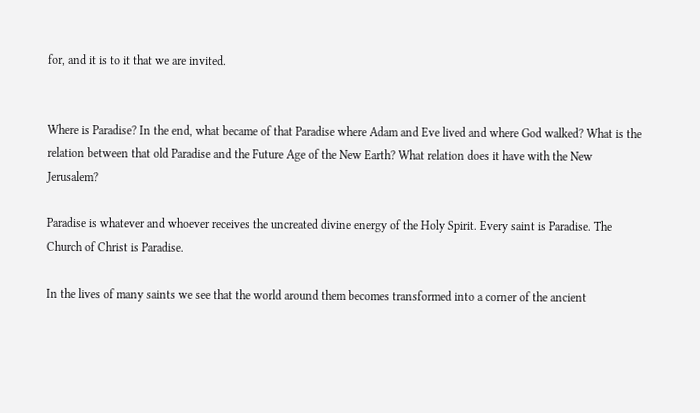for, and it is to it that we are invited.


Where is Paradise? In the end, what became of that Paradise where Adam and Eve lived and where God walked? What is the relation between that old Paradise and the Future Age of the New Earth? What relation does it have with the New Jerusalem?

Paradise is whatever and whoever receives the uncreated divine energy of the Holy Spirit. Every saint is Paradise. The Church of Christ is Paradise.

In the lives of many saints we see that the world around them becomes transformed into a corner of the ancient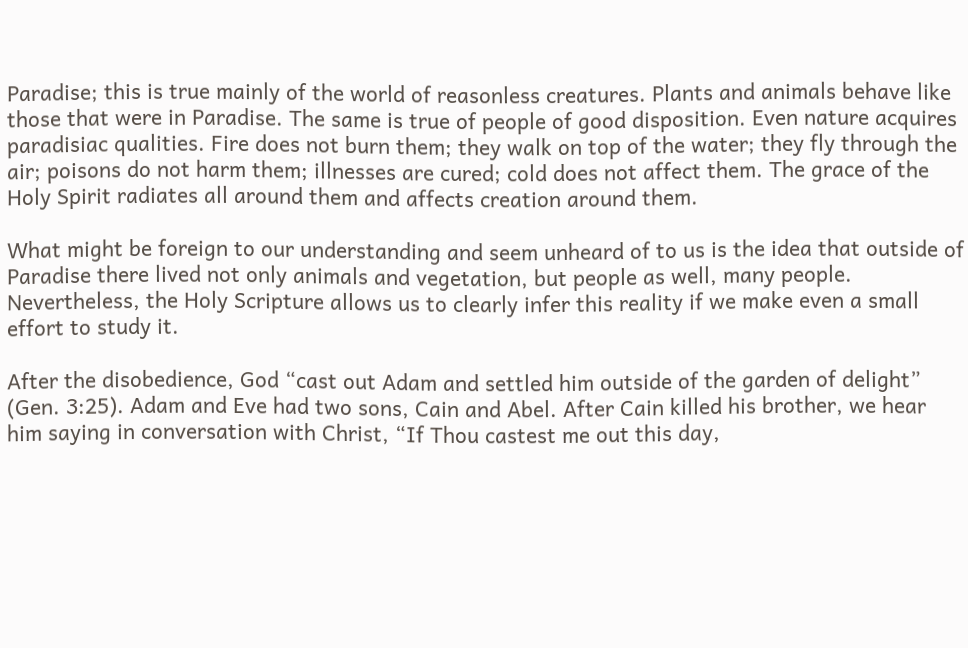Paradise; this is true mainly of the world of reasonless creatures. Plants and animals behave like those that were in Paradise. The same is true of people of good disposition. Even nature acquires paradisiac qualities. Fire does not burn them; they walk on top of the water; they fly through the air; poisons do not harm them; illnesses are cured; cold does not affect them. The grace of the Holy Spirit radiates all around them and affects creation around them.

What might be foreign to our understanding and seem unheard of to us is the idea that outside of Paradise there lived not only animals and vegetation, but people as well, many people. Nevertheless, the Holy Scripture allows us to clearly infer this reality if we make even a small effort to study it.

After the disobedience, God “cast out Adam and settled him outside of the garden of delight” (Gen. 3:25). Adam and Eve had two sons, Cain and Abel. After Cain killed his brother, we hear him saying in conversation with Christ, “If Thou castest me out this day,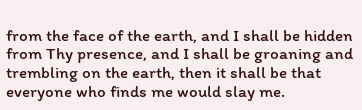from the face of the earth, and I shall be hidden from Thy presence, and I shall be groaning and trembling on the earth, then it shall be that everyone who finds me would slay me.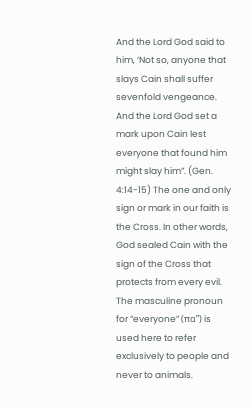And the Lord God said to him, ‘Not so, anyone that slays Cain shall suffer sevenfold vengeance. And the Lord God set a mark upon Cain lest everyone that found him might slay him”. (Gen. 4:14-15) The one and only sign or mark in our faith is the Cross. In other words, God sealed Cain with the sign of the Cross that protects from every evil. The masculine pronoun for “everyone” (πα”) is used here to refer exclusively to people and never to animals.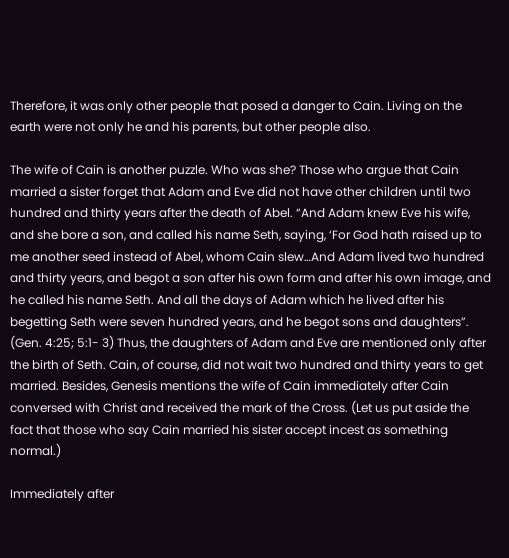Therefore, it was only other people that posed a danger to Cain. Living on the earth were not only he and his parents, but other people also.

The wife of Cain is another puzzle. Who was she? Those who argue that Cain married a sister forget that Adam and Eve did not have other children until two hundred and thirty years after the death of Abel. “And Adam knew Eve his wife, and she bore a son, and called his name Seth, saying, ‘For God hath raised up to me another seed instead of Abel, whom Cain slew…And Adam lived two hundred and thirty years, and begot a son after his own form and after his own image, and he called his name Seth. And all the days of Adam which he lived after his begetting Seth were seven hundred years, and he begot sons and daughters”. (Gen. 4:25; 5:1- 3) Thus, the daughters of Adam and Eve are mentioned only after the birth of Seth. Cain, of course, did not wait two hundred and thirty years to get married. Besides, Genesis mentions the wife of Cain immediately after Cain conversed with Christ and received the mark of the Cross. (Let us put aside the fact that those who say Cain married his sister accept incest as something normal.)

Immediately after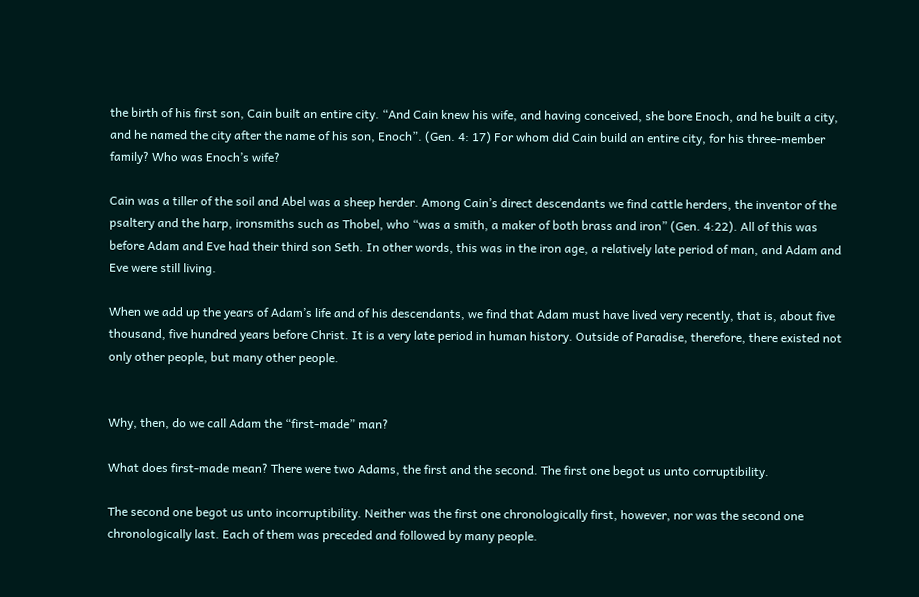the birth of his first son, Cain built an entire city. “And Cain knew his wife, and having conceived, she bore Enoch, and he built a city, and he named the city after the name of his son, Enoch”. (Gen. 4: 17) For whom did Cain build an entire city, for his three-member family? Who was Enoch’s wife?

Cain was a tiller of the soil and Abel was a sheep herder. Among Cain’s direct descendants we find cattle herders, the inventor of the psaltery and the harp, ironsmiths such as Thobel, who “was a smith, a maker of both brass and iron” (Gen. 4:22). All of this was before Adam and Eve had their third son Seth. In other words, this was in the iron age, a relatively late period of man, and Adam and Eve were still living.

When we add up the years of Adam’s life and of his descendants, we find that Adam must have lived very recently, that is, about five thousand, five hundred years before Christ. It is a very late period in human history. Outside of Paradise, therefore, there existed not only other people, but many other people.


Why, then, do we call Adam the “first-made” man?

What does first-made mean? There were two Adams, the first and the second. The first one begot us unto corruptibility.

The second one begot us unto incorruptibility. Neither was the first one chronologically first, however, nor was the second one chronologically last. Each of them was preceded and followed by many people.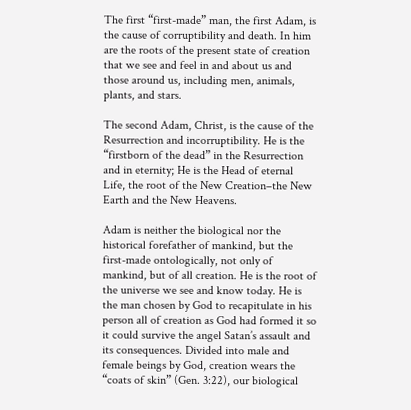The first “first-made” man, the first Adam, is the cause of corruptibility and death. In him are the roots of the present state of creation that we see and feel in and about us and those around us, including men, animals, plants, and stars.

The second Adam, Christ, is the cause of the Resurrection and incorruptibility. He is the “firstborn of the dead” in the Resurrection and in eternity; He is the Head of eternal Life, the root of the New Creation–the New Earth and the New Heavens.

Adam is neither the biological nor the historical forefather of mankind, but the first-made ontologically, not only of mankind, but of all creation. He is the root of the universe we see and know today. He is the man chosen by God to recapitulate in his person all of creation as God had formed it so it could survive the angel Satan’s assault and its consequences. Divided into male and female beings by God, creation wears the “coats of skin” (Gen. 3:22), our biological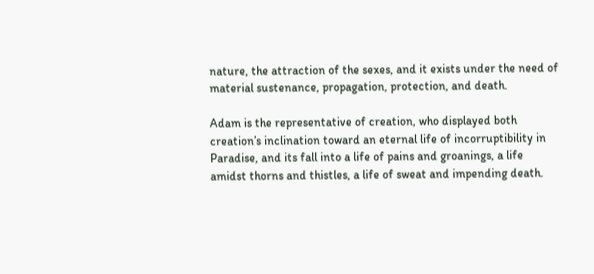nature, the attraction of the sexes, and it exists under the need of material sustenance, propagation, protection, and death.

Adam is the representative of creation, who displayed both creation’s inclination toward an eternal life of incorruptibility in Paradise, and its fall into a life of pains and groanings, a life amidst thorns and thistles, a life of sweat and impending death.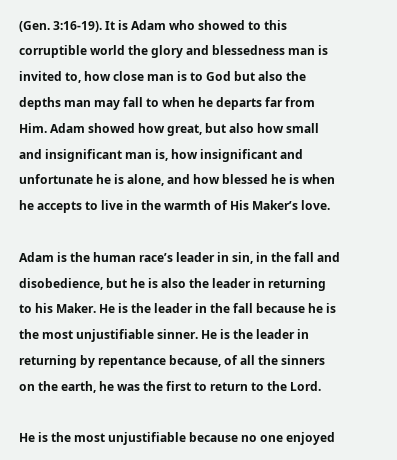(Gen. 3:16-19). It is Adam who showed to this corruptible world the glory and blessedness man is invited to, how close man is to God but also the depths man may fall to when he departs far from Him. Adam showed how great, but also how small and insignificant man is, how insignificant and unfortunate he is alone, and how blessed he is when he accepts to live in the warmth of His Maker’s love.

Adam is the human race’s leader in sin, in the fall and disobedience, but he is also the leader in returning to his Maker. He is the leader in the fall because he is the most unjustifiable sinner. He is the leader in returning by repentance because, of all the sinners on the earth, he was the first to return to the Lord.

He is the most unjustifiable because no one enjoyed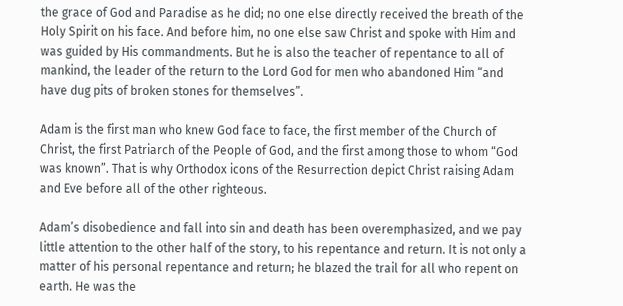the grace of God and Paradise as he did; no one else directly received the breath of the Holy Spirit on his face. And before him, no one else saw Christ and spoke with Him and was guided by His commandments. But he is also the teacher of repentance to all of mankind, the leader of the return to the Lord God for men who abandoned Him “and have dug pits of broken stones for themselves”.

Adam is the first man who knew God face to face, the first member of the Church of Christ, the first Patriarch of the People of God, and the first among those to whom “God was known”. That is why Orthodox icons of the Resurrection depict Christ raising Adam and Eve before all of the other righteous.

Adam’s disobedience and fall into sin and death has been overemphasized, and we pay little attention to the other half of the story, to his repentance and return. It is not only a matter of his personal repentance and return; he blazed the trail for all who repent on earth. He was the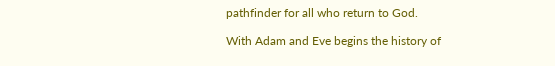pathfinder for all who return to God.

With Adam and Eve begins the history of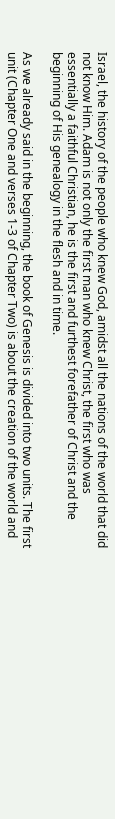Israel, the history of the people who knew God, amidst all the nations of the world that did not know Him. Adam is not only the first man who knew Christ, the first who was essentially a faithful Christian, he is the first and furthest forefather of Christ and the beginning of His genealogy in the flesh and in time.

As we already said in the beginning, the book of Genesis is divided into two units. The first unit (Chapter One and verses 1-3 of Chapter Two) is about the creation of the world and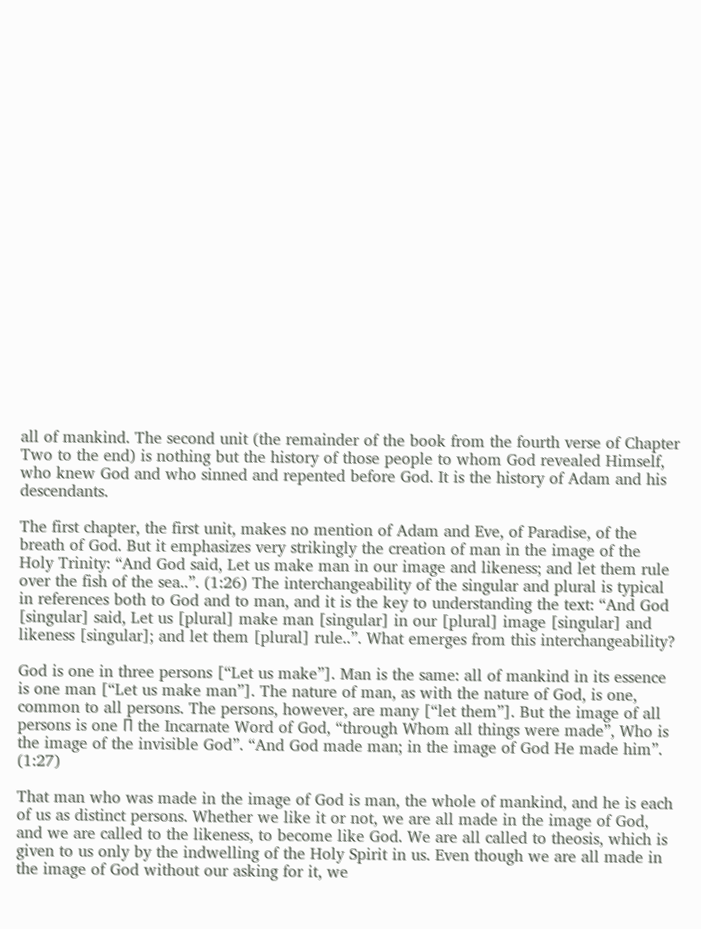all of mankind. The second unit (the remainder of the book from the fourth verse of Chapter Two to the end) is nothing but the history of those people to whom God revealed Himself, who knew God and who sinned and repented before God. It is the history of Adam and his descendants.

The first chapter, the first unit, makes no mention of Adam and Eve, of Paradise, of the breath of God. But it emphasizes very strikingly the creation of man in the image of the Holy Trinity: “And God said, Let us make man in our image and likeness; and let them rule over the fish of the sea..”. (1:26) The interchangeability of the singular and plural is typical in references both to God and to man, and it is the key to understanding the text: “And God [singular] said, Let us [plural] make man [singular] in our [plural] image [singular] and likeness [singular]; and let them [plural] rule..”. What emerges from this interchangeability?

God is one in three persons [“Let us make”]. Man is the same: all of mankind in its essence is one man [“Let us make man”]. The nature of man, as with the nature of God, is one, common to all persons. The persons, however, are many [“let them”]. But the image of all persons is one Π the Incarnate Word of God, “through Whom all things were made”, Who is the image of the invisible God”. “And God made man; in the image of God He made him”. (1:27)

That man who was made in the image of God is man, the whole of mankind, and he is each of us as distinct persons. Whether we like it or not, we are all made in the image of God, and we are called to the likeness, to become like God. We are all called to theosis, which is given to us only by the indwelling of the Holy Spirit in us. Even though we are all made in the image of God without our asking for it, we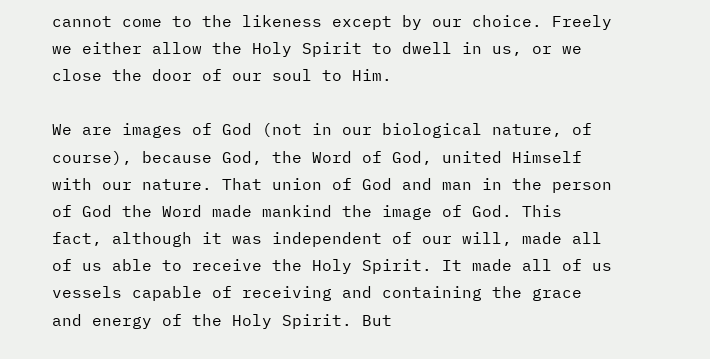cannot come to the likeness except by our choice. Freely we either allow the Holy Spirit to dwell in us, or we close the door of our soul to Him.

We are images of God (not in our biological nature, of course), because God, the Word of God, united Himself with our nature. That union of God and man in the person of God the Word made mankind the image of God. This fact, although it was independent of our will, made all of us able to receive the Holy Spirit. It made all of us vessels capable of receiving and containing the grace and energy of the Holy Spirit. But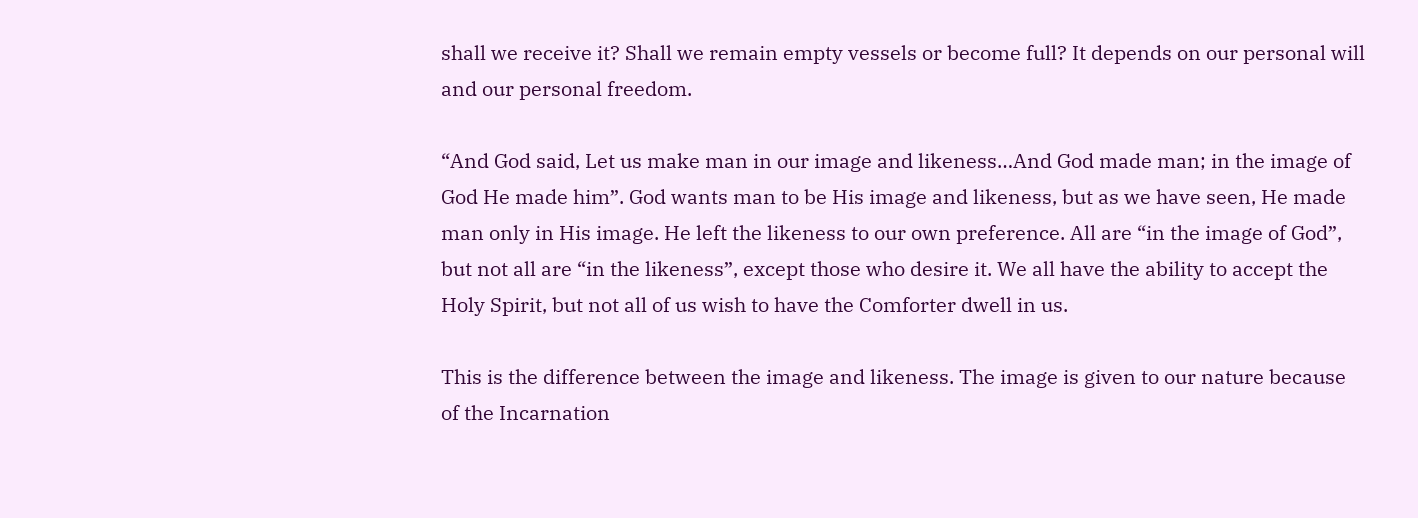shall we receive it? Shall we remain empty vessels or become full? It depends on our personal will and our personal freedom.

“And God said, Let us make man in our image and likeness…And God made man; in the image of God He made him”. God wants man to be His image and likeness, but as we have seen, He made man only in His image. He left the likeness to our own preference. All are “in the image of God”, but not all are “in the likeness”, except those who desire it. We all have the ability to accept the Holy Spirit, but not all of us wish to have the Comforter dwell in us.

This is the difference between the image and likeness. The image is given to our nature because of the Incarnation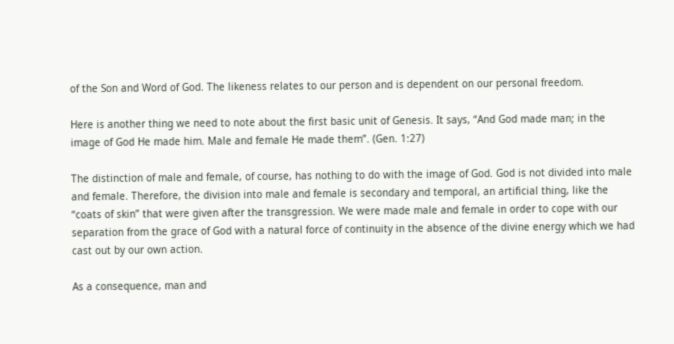of the Son and Word of God. The likeness relates to our person and is dependent on our personal freedom.

Here is another thing we need to note about the first basic unit of Genesis. It says, “And God made man; in the image of God He made him. Male and female He made them”. (Gen. 1:27)

The distinction of male and female, of course, has nothing to do with the image of God. God is not divided into male and female. Therefore, the division into male and female is secondary and temporal, an artificial thing, like the “coats of skin” that were given after the transgression. We were made male and female in order to cope with our separation from the grace of God with a natural force of continuity in the absence of the divine energy which we had cast out by our own action.

As a consequence, man and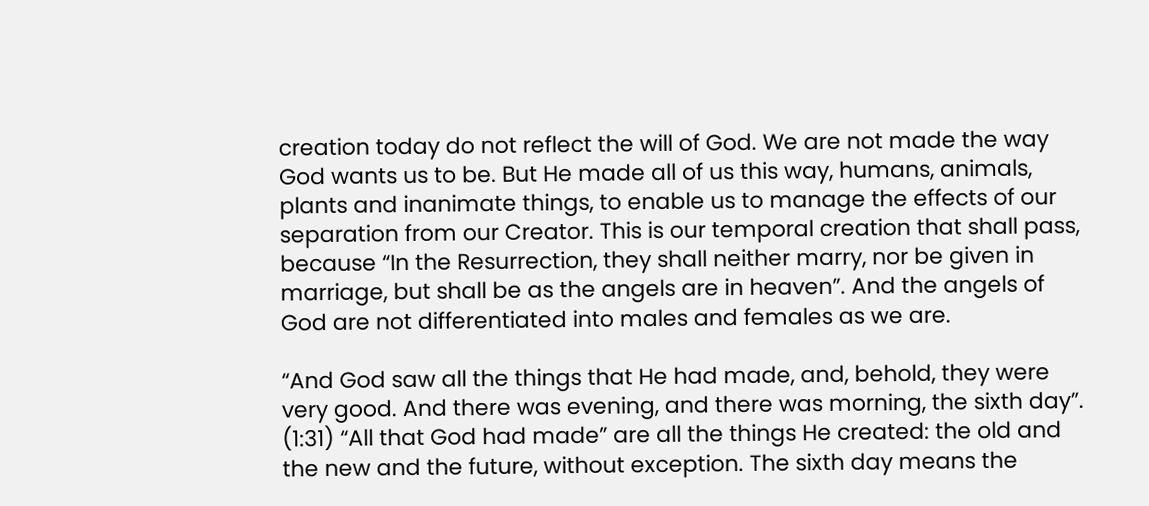creation today do not reflect the will of God. We are not made the way God wants us to be. But He made all of us this way, humans, animals, plants and inanimate things, to enable us to manage the effects of our separation from our Creator. This is our temporal creation that shall pass, because “In the Resurrection, they shall neither marry, nor be given in marriage, but shall be as the angels are in heaven”. And the angels of God are not differentiated into males and females as we are.

“And God saw all the things that He had made, and, behold, they were very good. And there was evening, and there was morning, the sixth day”. (1:31) “All that God had made” are all the things He created: the old and the new and the future, without exception. The sixth day means the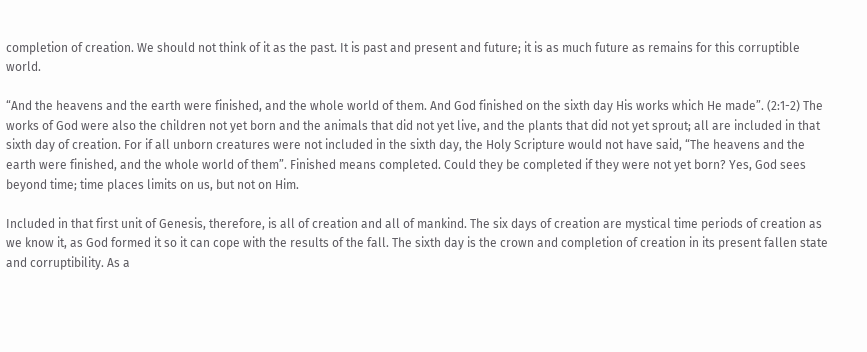completion of creation. We should not think of it as the past. It is past and present and future; it is as much future as remains for this corruptible world.

“And the heavens and the earth were finished, and the whole world of them. And God finished on the sixth day His works which He made”. (2:1-2) The works of God were also the children not yet born and the animals that did not yet live, and the plants that did not yet sprout; all are included in that sixth day of creation. For if all unborn creatures were not included in the sixth day, the Holy Scripture would not have said, “The heavens and the earth were finished, and the whole world of them”. Finished means completed. Could they be completed if they were not yet born? Yes, God sees beyond time; time places limits on us, but not on Him.

Included in that first unit of Genesis, therefore, is all of creation and all of mankind. The six days of creation are mystical time periods of creation as we know it, as God formed it so it can cope with the results of the fall. The sixth day is the crown and completion of creation in its present fallen state and corruptibility. As a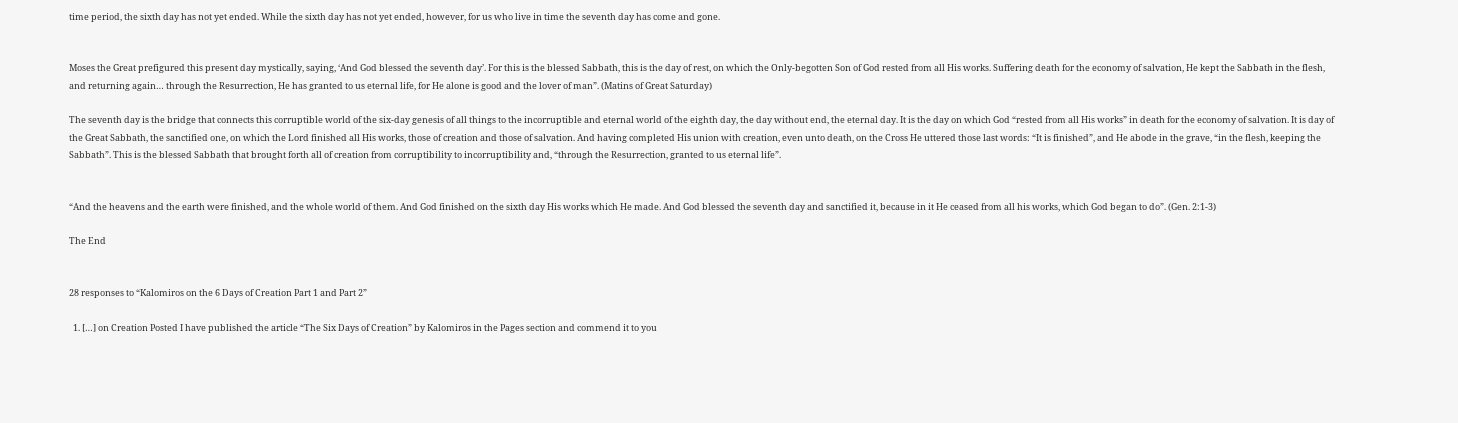time period, the sixth day has not yet ended. While the sixth day has not yet ended, however, for us who live in time the seventh day has come and gone.


Moses the Great prefigured this present day mystically, saying, ‘And God blessed the seventh day’. For this is the blessed Sabbath, this is the day of rest, on which the Only-begotten Son of God rested from all His works. Suffering death for the economy of salvation, He kept the Sabbath in the flesh, and returning again… through the Resurrection, He has granted to us eternal life, for He alone is good and the lover of man”. (Matins of Great Saturday)

The seventh day is the bridge that connects this corruptible world of the six-day genesis of all things to the incorruptible and eternal world of the eighth day, the day without end, the eternal day. It is the day on which God “rested from all His works” in death for the economy of salvation. It is day of the Great Sabbath, the sanctified one, on which the Lord finished all His works, those of creation and those of salvation. And having completed His union with creation, even unto death, on the Cross He uttered those last words: “It is finished”, and He abode in the grave, “in the flesh, keeping the Sabbath”. This is the blessed Sabbath that brought forth all of creation from corruptibility to incorruptibility and, “through the Resurrection, granted to us eternal life”.


“And the heavens and the earth were finished, and the whole world of them. And God finished on the sixth day His works which He made. And God blessed the seventh day and sanctified it, because in it He ceased from all his works, which God began to do”. (Gen. 2:1-3)

The End


28 responses to “Kalomiros on the 6 Days of Creation Part 1 and Part 2”

  1. […] on Creation Posted I have published the article “The Six Days of Creation” by Kalomiros in the Pages section and commend it to you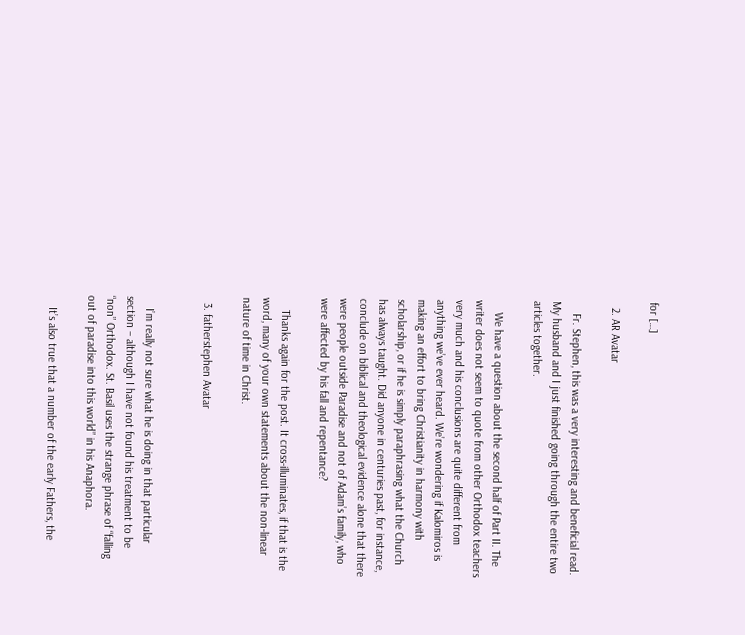for […]

  2. AR Avatar

    Fr. Stephen, this was a very interesting and beneficial read. My husband and I just finished going through the entire two articles together.

    We have a question about the second half of Part II. The writer does not seem to quote from other Orthodox teachers very much and his conclusions are quite different from anything we’ve ever heard. We’re wondering if Kalomiros is making an effort to bring Christianity in harmony with scholarship, or if he is simply paraphrasing what the Church has always taught. Did anyone in centuries past, for instance, conclude on biblical and theological evidence alone that there were people outside Paradise and not of Adam’s family, who were affected by his fall and repentance?

    Thanks again for the post. It cross-illuminates, if that is the word, many of your own statements about the non-linear nature of time in Christ.

  3. fatherstephen Avatar


    I’m really not sure what he is doing in that particular section – although I have not found his treatment to be “non” Orthodox. St. Basil uses the strange phrase of “falling out of paradise into this world” in his Anaphora.

    It’s also true that a number of the early Fathers, the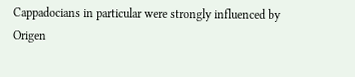Cappadocians in particular were strongly influenced by Origen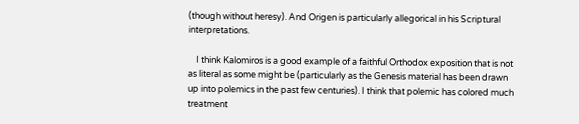(though without heresy). And Origen is particularly allegorical in his Scriptural interpretations.

    I think Kalomiros is a good example of a faithful Orthodox exposition that is not as literal as some might be (particularly as the Genesis material has been drawn up into polemics in the past few centuries). I think that polemic has colored much treatment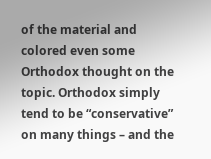of the material and colored even some Orthodox thought on the topic. Orthodox simply tend to be “conservative” on many things – and the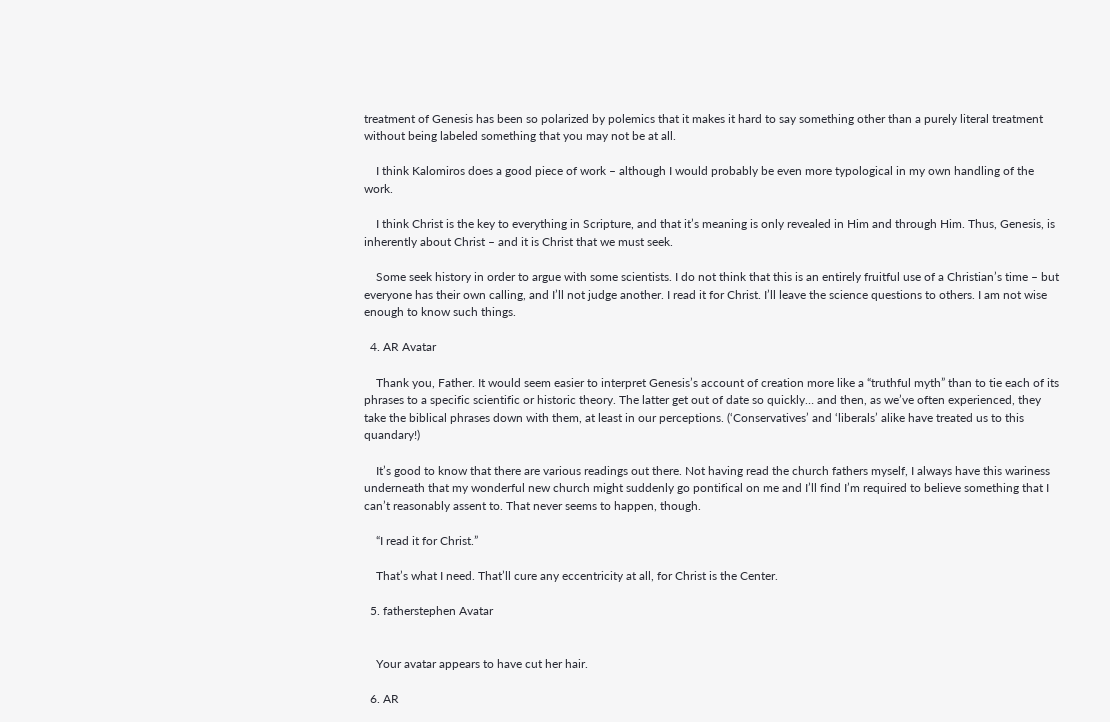treatment of Genesis has been so polarized by polemics that it makes it hard to say something other than a purely literal treatment without being labeled something that you may not be at all.

    I think Kalomiros does a good piece of work – although I would probably be even more typological in my own handling of the work.

    I think Christ is the key to everything in Scripture, and that it’s meaning is only revealed in Him and through Him. Thus, Genesis, is inherently about Christ – and it is Christ that we must seek.

    Some seek history in order to argue with some scientists. I do not think that this is an entirely fruitful use of a Christian’s time – but everyone has their own calling, and I’ll not judge another. I read it for Christ. I’ll leave the science questions to others. I am not wise enough to know such things.

  4. AR Avatar

    Thank you, Father. It would seem easier to interpret Genesis’s account of creation more like a “truthful myth” than to tie each of its phrases to a specific scientific or historic theory. The latter get out of date so quickly… and then, as we’ve often experienced, they take the biblical phrases down with them, at least in our perceptions. (‘Conservatives’ and ‘liberals’ alike have treated us to this quandary!)

    It’s good to know that there are various readings out there. Not having read the church fathers myself, I always have this wariness underneath that my wonderful new church might suddenly go pontifical on me and I’ll find I’m required to believe something that I can’t reasonably assent to. That never seems to happen, though.

    “I read it for Christ.”

    That’s what I need. That’ll cure any eccentricity at all, for Christ is the Center.

  5. fatherstephen Avatar


    Your avatar appears to have cut her hair.

  6. AR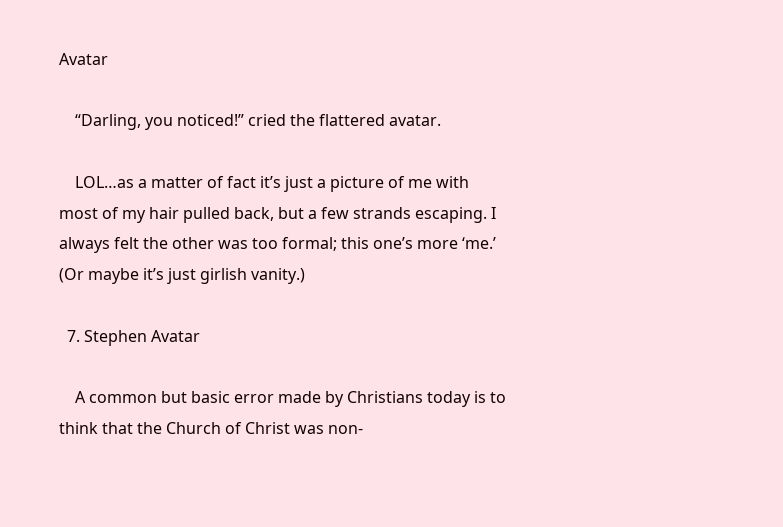Avatar

    “Darling, you noticed!” cried the flattered avatar.

    LOL…as a matter of fact it’s just a picture of me with most of my hair pulled back, but a few strands escaping. I always felt the other was too formal; this one’s more ‘me.’ (Or maybe it’s just girlish vanity.)

  7. Stephen Avatar

    A common but basic error made by Christians today is to think that the Church of Christ was non-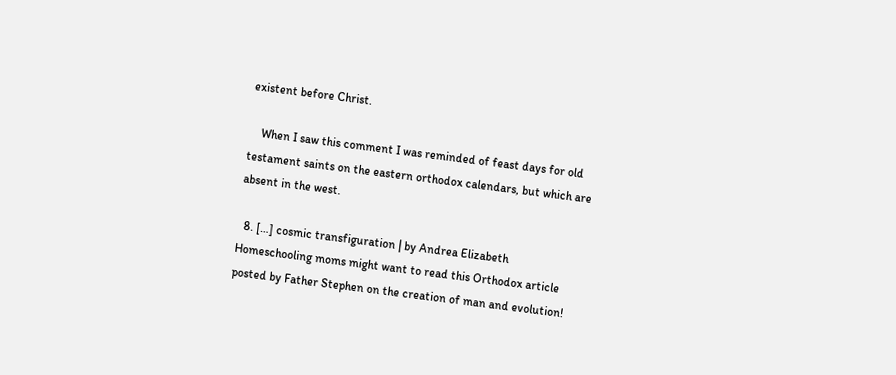existent before Christ.

    When I saw this comment I was reminded of feast days for old testament saints on the eastern orthodox calendars, but which are absent in the west.

  8. […] cosmic transfiguration | by Andrea Elizabeth Homeschooling moms might want to read this Orthodox article posted by Father Stephen on the creation of man and evolution!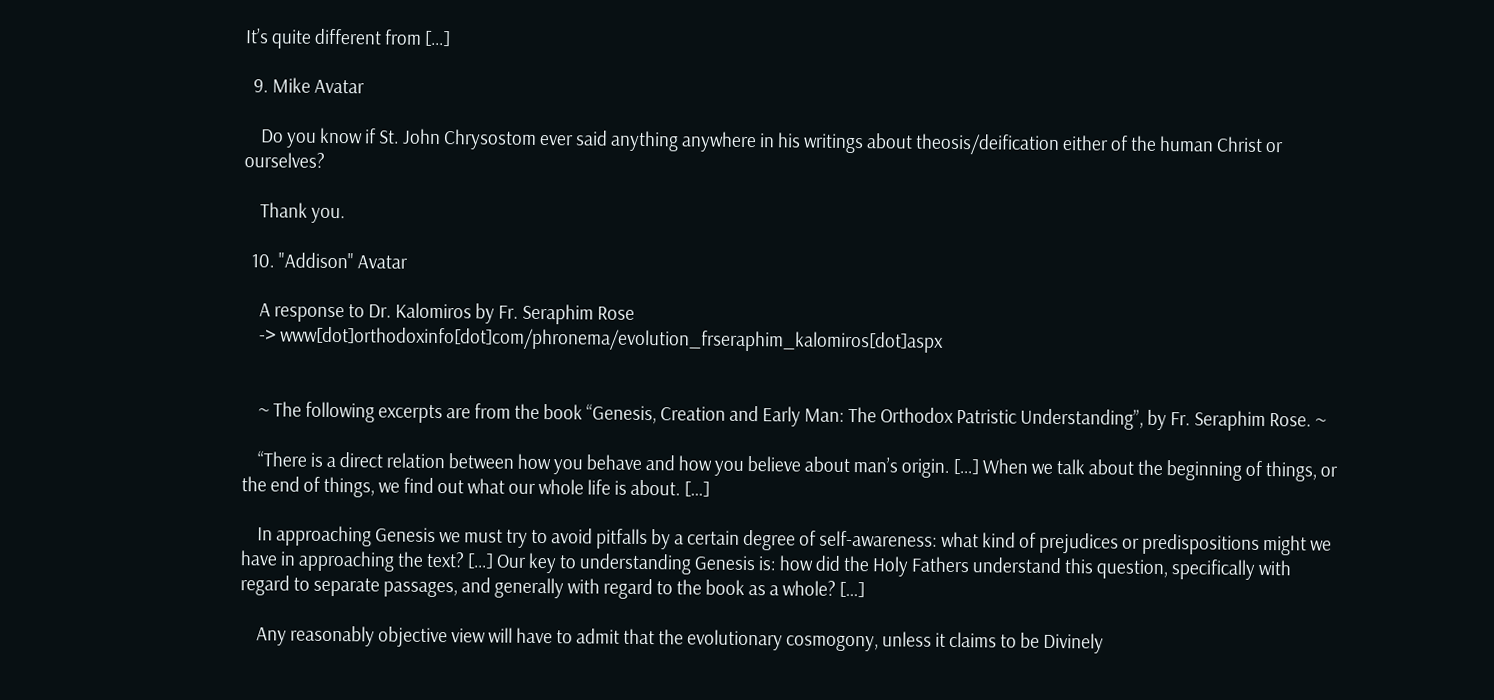It’s quite different from […]

  9. Mike Avatar

    Do you know if St. John Chrysostom ever said anything anywhere in his writings about theosis/deification either of the human Christ or ourselves?

    Thank you.

  10. "Addison" Avatar

    A response to Dr. Kalomiros by Fr. Seraphim Rose
    -> www[dot]orthodoxinfo[dot]com/phronema/evolution_frseraphim_kalomiros[dot]aspx


    ~ The following excerpts are from the book “Genesis, Creation and Early Man: The Orthodox Patristic Understanding”, by Fr. Seraphim Rose. ~

    “There is a direct relation between how you behave and how you believe about man’s origin. […] When we talk about the beginning of things, or the end of things, we find out what our whole life is about. […]

    In approaching Genesis we must try to avoid pitfalls by a certain degree of self-awareness: what kind of prejudices or predispositions might we have in approaching the text? […] Our key to understanding Genesis is: how did the Holy Fathers understand this question, specifically with regard to separate passages, and generally with regard to the book as a whole? […]

    Any reasonably objective view will have to admit that the evolutionary cosmogony, unless it claims to be Divinely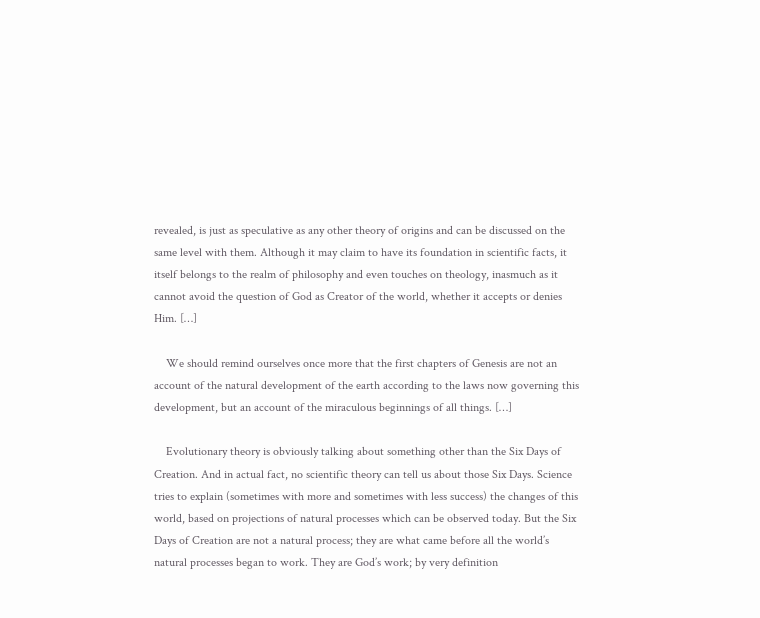revealed, is just as speculative as any other theory of origins and can be discussed on the same level with them. Although it may claim to have its foundation in scientific facts, it itself belongs to the realm of philosophy and even touches on theology, inasmuch as it cannot avoid the question of God as Creator of the world, whether it accepts or denies Him. […]

    We should remind ourselves once more that the first chapters of Genesis are not an account of the natural development of the earth according to the laws now governing this development, but an account of the miraculous beginnings of all things. […]

    Evolutionary theory is obviously talking about something other than the Six Days of Creation. And in actual fact, no scientific theory can tell us about those Six Days. Science tries to explain (sometimes with more and sometimes with less success) the changes of this world, based on projections of natural processes which can be observed today. But the Six Days of Creation are not a natural process; they are what came before all the world’s natural processes began to work. They are God’s work; by very definition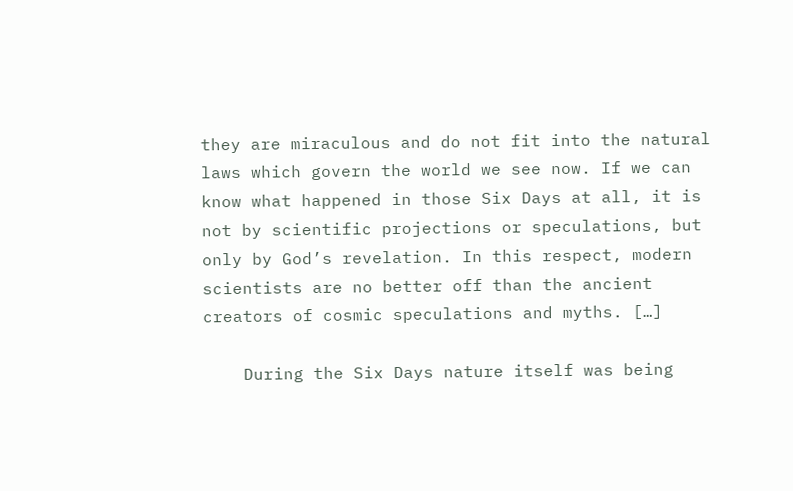they are miraculous and do not fit into the natural laws which govern the world we see now. If we can know what happened in those Six Days at all, it is not by scientific projections or speculations, but only by God’s revelation. In this respect, modern scientists are no better off than the ancient creators of cosmic speculations and myths. […]

    During the Six Days nature itself was being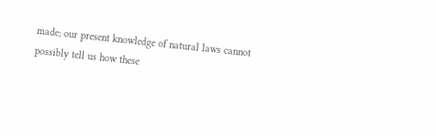made; our present knowledge of natural laws cannot possibly tell us how these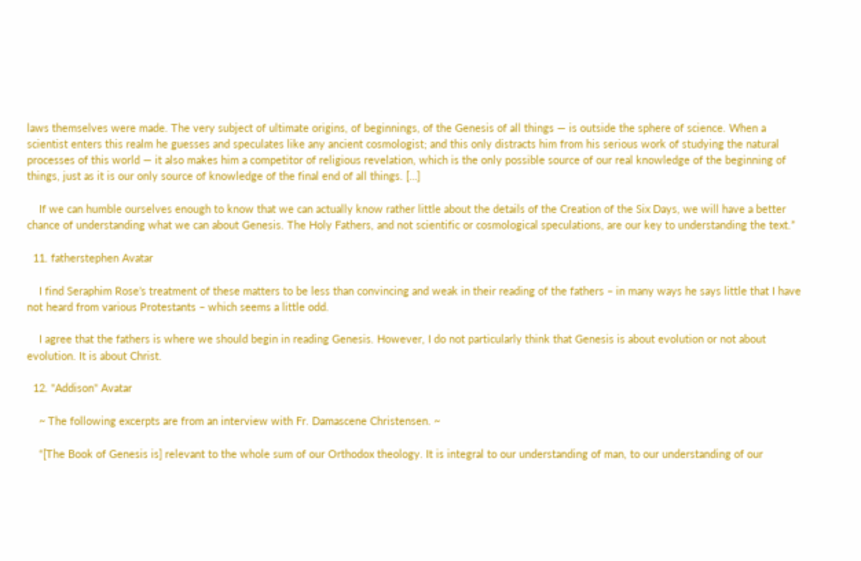laws themselves were made. The very subject of ultimate origins, of beginnings, of the Genesis of all things — is outside the sphere of science. When a scientist enters this realm he guesses and speculates like any ancient cosmologist; and this only distracts him from his serious work of studying the natural processes of this world — it also makes him a competitor of religious revelation, which is the only possible source of our real knowledge of the beginning of things, just as it is our only source of knowledge of the final end of all things. […]

    If we can humble ourselves enough to know that we can actually know rather little about the details of the Creation of the Six Days, we will have a better chance of understanding what we can about Genesis. The Holy Fathers, and not scientific or cosmological speculations, are our key to understanding the text.”

  11. fatherstephen Avatar

    I find Seraphim Rose’s treatment of these matters to be less than convincing and weak in their reading of the fathers – in many ways he says little that I have not heard from various Protestants – which seems a little odd.

    I agree that the fathers is where we should begin in reading Genesis. However, I do not particularly think that Genesis is about evolution or not about evolution. It is about Christ.

  12. "Addison" Avatar

    ~ The following excerpts are from an interview with Fr. Damascene Christensen. ~

    “[The Book of Genesis is] relevant to the whole sum of our Orthodox theology. It is integral to our understanding of man, to our understanding of our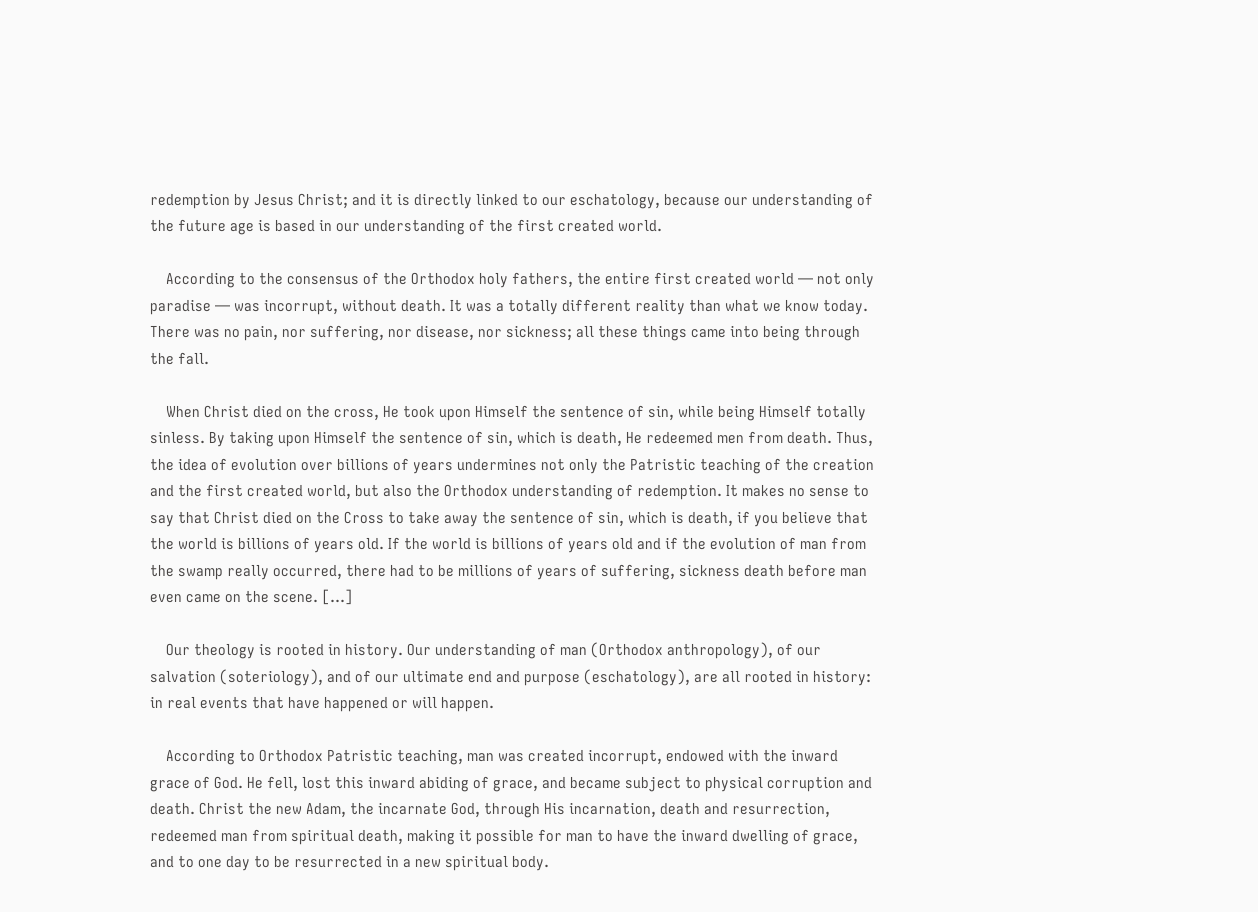redemption by Jesus Christ; and it is directly linked to our eschatology, because our understanding of the future age is based in our understanding of the first created world.

    According to the consensus of the Orthodox holy fathers, the entire first created world — not only paradise — was incorrupt, without death. It was a totally different reality than what we know today. There was no pain, nor suffering, nor disease, nor sickness; all these things came into being through the fall.

    When Christ died on the cross, He took upon Himself the sentence of sin, while being Himself totally sinless. By taking upon Himself the sentence of sin, which is death, He redeemed men from death. Thus, the idea of evolution over billions of years undermines not only the Patristic teaching of the creation and the first created world, but also the Orthodox understanding of redemption. It makes no sense to say that Christ died on the Cross to take away the sentence of sin, which is death, if you believe that the world is billions of years old. If the world is billions of years old and if the evolution of man from the swamp really occurred, there had to be millions of years of suffering, sickness death before man even came on the scene. […]

    Our theology is rooted in history. Our understanding of man (Orthodox anthropology), of our salvation (soteriology), and of our ultimate end and purpose (eschatology), are all rooted in history: in real events that have happened or will happen.

    According to Orthodox Patristic teaching, man was created incorrupt, endowed with the inward grace of God. He fell, lost this inward abiding of grace, and became subject to physical corruption and death. Christ the new Adam, the incarnate God, through His incarnation, death and resurrection, redeemed man from spiritual death, making it possible for man to have the inward dwelling of grace, and to one day to be resurrected in a new spiritual body.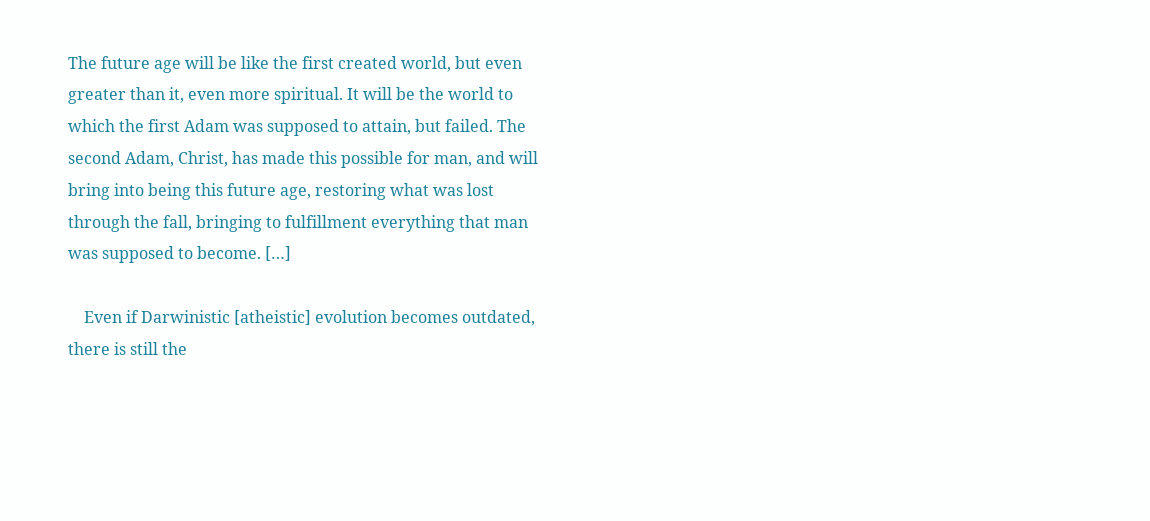The future age will be like the first created world, but even greater than it, even more spiritual. It will be the world to which the first Adam was supposed to attain, but failed. The second Adam, Christ, has made this possible for man, and will bring into being this future age, restoring what was lost through the fall, bringing to fulfillment everything that man was supposed to become. […]

    Even if Darwinistic [atheistic] evolution becomes outdated, there is still the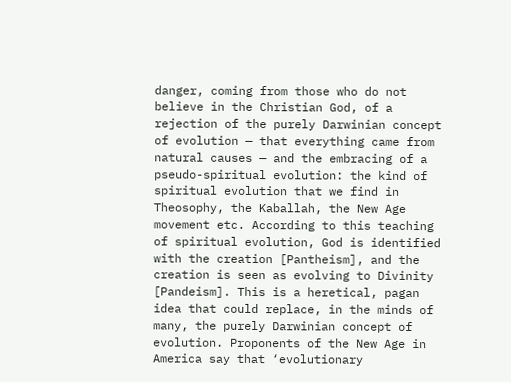danger, coming from those who do not believe in the Christian God, of a rejection of the purely Darwinian concept of evolution — that everything came from natural causes — and the embracing of a pseudo-spiritual evolution: the kind of spiritual evolution that we find in Theosophy, the Kaballah, the New Age movement etc. According to this teaching of spiritual evolution, God is identified with the creation [Pantheism], and the creation is seen as evolving to Divinity [Pandeism]. This is a heretical, pagan idea that could replace, in the minds of many, the purely Darwinian concept of evolution. Proponents of the New Age in America say that ‘evolutionary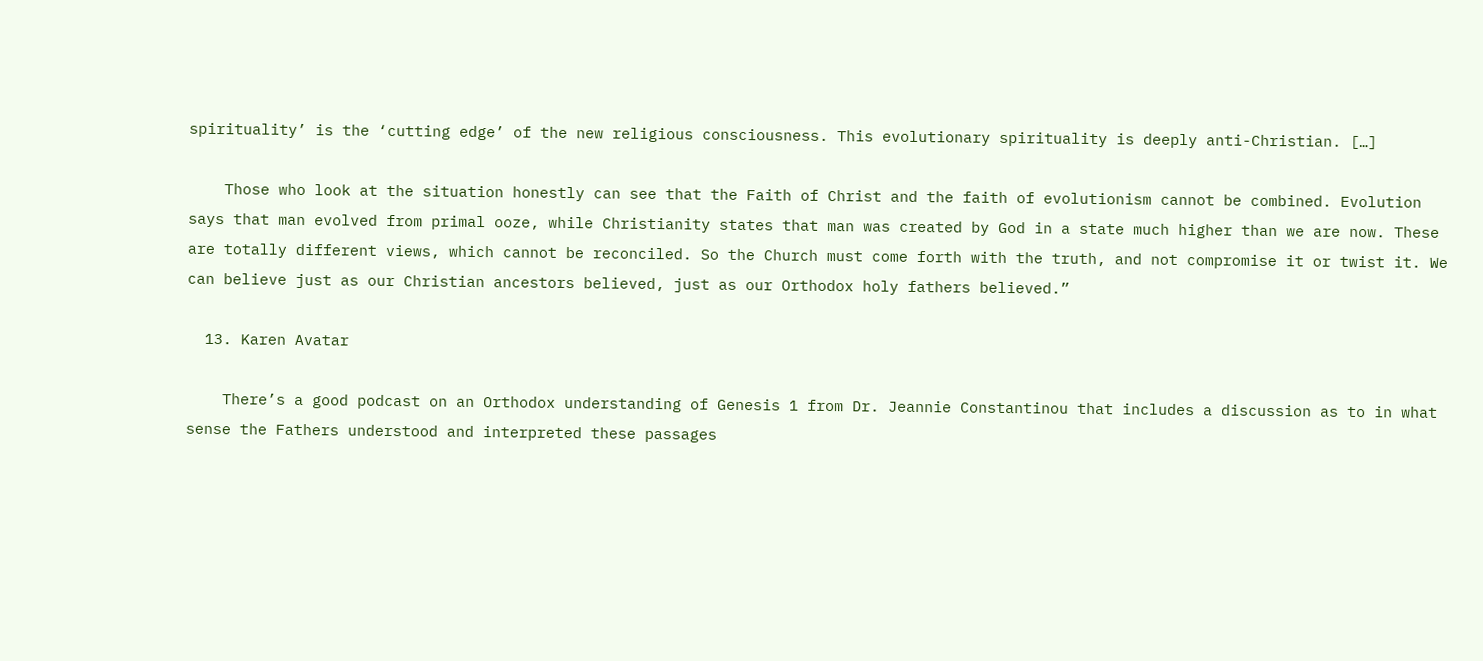spirituality’ is the ‘cutting edge’ of the new religious consciousness. This evolutionary spirituality is deeply anti-Christian. […]

    Those who look at the situation honestly can see that the Faith of Christ and the faith of evolutionism cannot be combined. Evolution says that man evolved from primal ooze, while Christianity states that man was created by God in a state much higher than we are now. These are totally different views, which cannot be reconciled. So the Church must come forth with the truth, and not compromise it or twist it. We can believe just as our Christian ancestors believed, just as our Orthodox holy fathers believed.”

  13. Karen Avatar

    There’s a good podcast on an Orthodox understanding of Genesis 1 from Dr. Jeannie Constantinou that includes a discussion as to in what sense the Fathers understood and interpreted these passages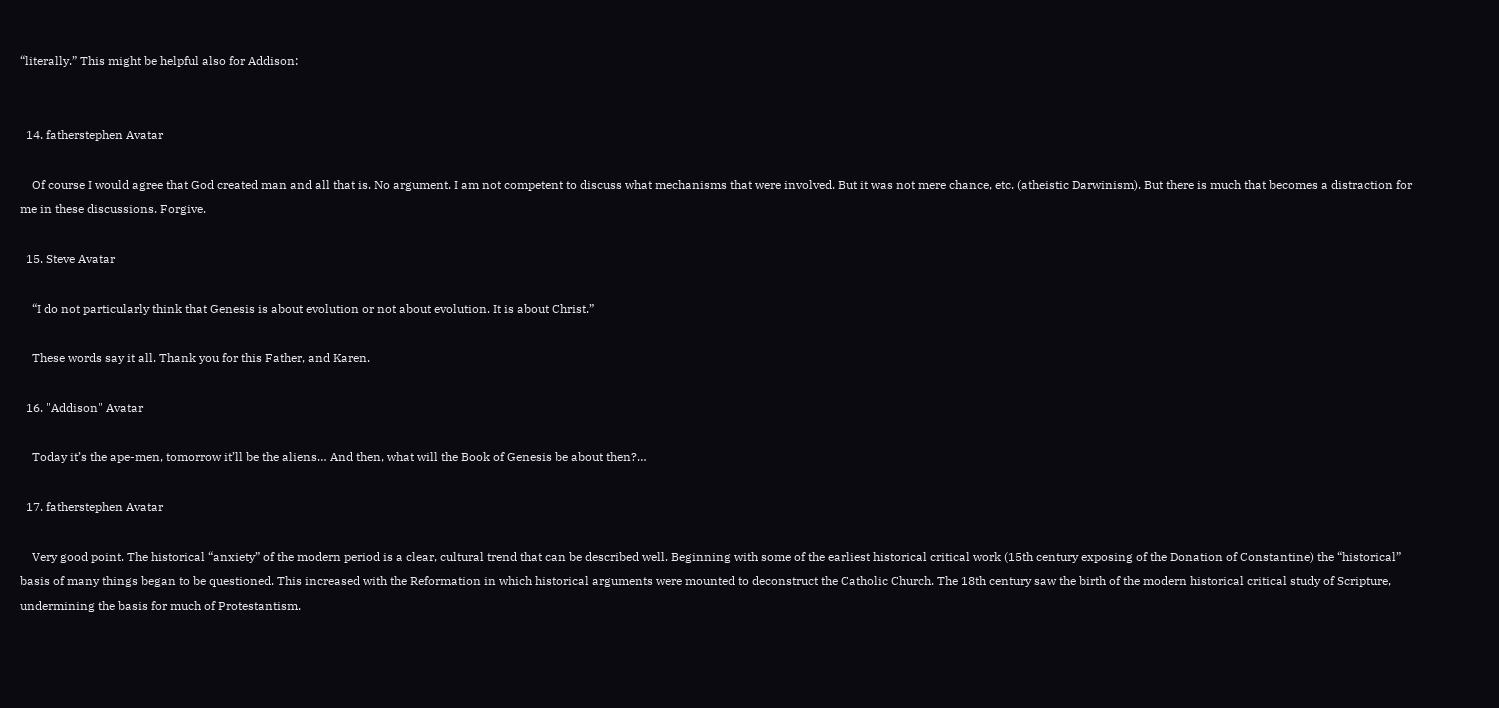“literally.” This might be helpful also for Addison:


  14. fatherstephen Avatar

    Of course I would agree that God created man and all that is. No argument. I am not competent to discuss what mechanisms that were involved. But it was not mere chance, etc. (atheistic Darwinism). But there is much that becomes a distraction for me in these discussions. Forgive.

  15. Steve Avatar

    “I do not particularly think that Genesis is about evolution or not about evolution. It is about Christ.”

    These words say it all. Thank you for this Father, and Karen.

  16. "Addison" Avatar

    Today it’s the ape-men, tomorrow it’ll be the aliens… And then, what will the Book of Genesis be about then?…

  17. fatherstephen Avatar

    Very good point. The historical “anxiety” of the modern period is a clear, cultural trend that can be described well. Beginning with some of the earliest historical critical work (15th century exposing of the Donation of Constantine) the “historical” basis of many things began to be questioned. This increased with the Reformation in which historical arguments were mounted to deconstruct the Catholic Church. The 18th century saw the birth of the modern historical critical study of Scripture, undermining the basis for much of Protestantism.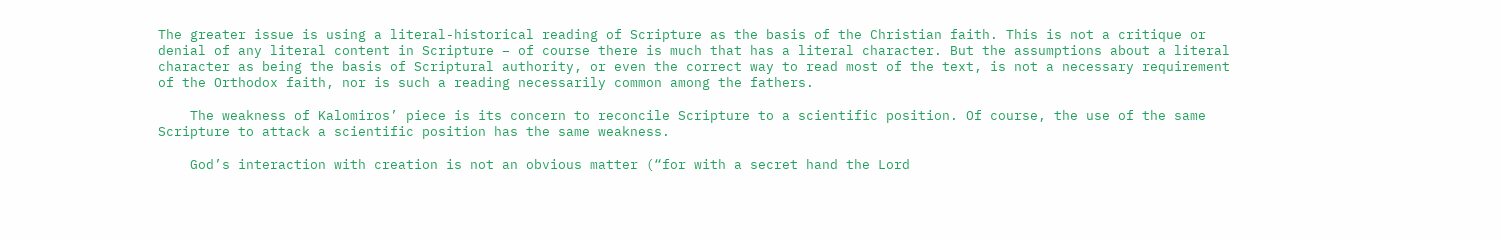The greater issue is using a literal-historical reading of Scripture as the basis of the Christian faith. This is not a critique or denial of any literal content in Scripture – of course there is much that has a literal character. But the assumptions about a literal character as being the basis of Scriptural authority, or even the correct way to read most of the text, is not a necessary requirement of the Orthodox faith, nor is such a reading necessarily common among the fathers.

    The weakness of Kalomiros’ piece is its concern to reconcile Scripture to a scientific position. Of course, the use of the same Scripture to attack a scientific position has the same weakness.

    God’s interaction with creation is not an obvious matter (“for with a secret hand the Lord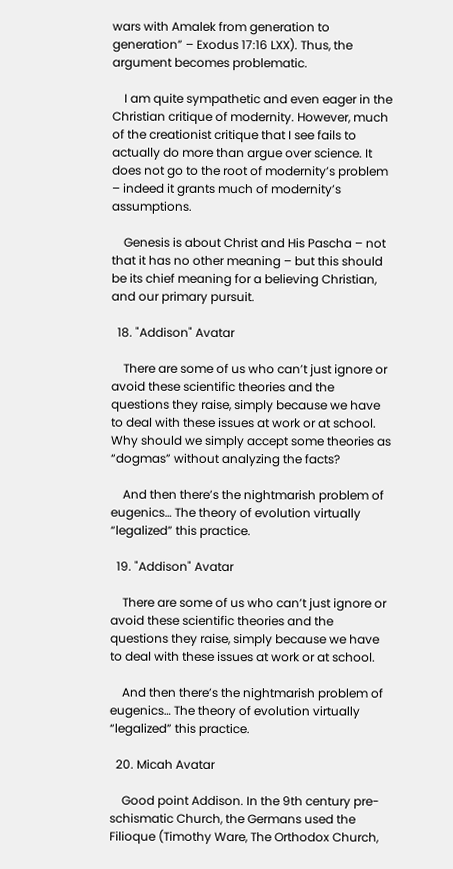wars with Amalek from generation to generation” – Exodus 17:16 LXX). Thus, the argument becomes problematic.

    I am quite sympathetic and even eager in the Christian critique of modernity. However, much of the creationist critique that I see fails to actually do more than argue over science. It does not go to the root of modernity’s problem – indeed it grants much of modernity’s assumptions.

    Genesis is about Christ and His Pascha – not that it has no other meaning – but this should be its chief meaning for a believing Christian, and our primary pursuit.

  18. "Addison" Avatar

    There are some of us who can’t just ignore or avoid these scientific theories and the questions they raise, simply because we have to deal with these issues at work or at school. Why should we simply accept some theories as “dogmas” without analyzing the facts?

    And then there’s the nightmarish problem of eugenics… The theory of evolution virtually “legalized” this practice.

  19. "Addison" Avatar

    There are some of us who can’t just ignore or avoid these scientific theories and the questions they raise, simply because we have to deal with these issues at work or at school.

    And then there’s the nightmarish problem of eugenics… The theory of evolution virtually “legalized” this practice.

  20. Micah Avatar

    Good point Addison. In the 9th century pre-schismatic Church, the Germans used the Filioque (Timothy Ware, The Orthodox Church,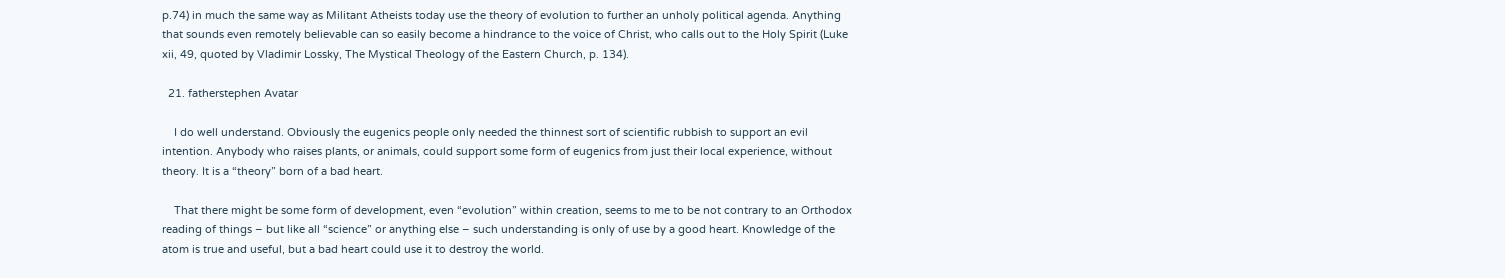p.74) in much the same way as Militant Atheists today use the theory of evolution to further an unholy political agenda. Anything that sounds even remotely believable can so easily become a hindrance to the voice of Christ, who calls out to the Holy Spirit (Luke xii, 49, quoted by Vladimir Lossky, The Mystical Theology of the Eastern Church, p. 134).

  21. fatherstephen Avatar

    I do well understand. Obviously the eugenics people only needed the thinnest sort of scientific rubbish to support an evil intention. Anybody who raises plants, or animals, could support some form of eugenics from just their local experience, without theory. It is a “theory” born of a bad heart.

    That there might be some form of development, even “evolution” within creation, seems to me to be not contrary to an Orthodox reading of things – but like all “science” or anything else – such understanding is only of use by a good heart. Knowledge of the atom is true and useful, but a bad heart could use it to destroy the world.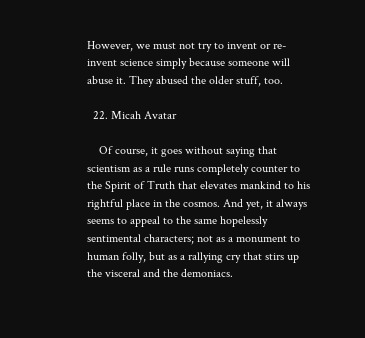However, we must not try to invent or re-invent science simply because someone will abuse it. They abused the older stuff, too.

  22. Micah Avatar

    Of course, it goes without saying that scientism as a rule runs completely counter to the Spirit of Truth that elevates mankind to his rightful place in the cosmos. And yet, it always seems to appeal to the same hopelessly sentimental characters; not as a monument to human folly, but as a rallying cry that stirs up the visceral and the demoniacs.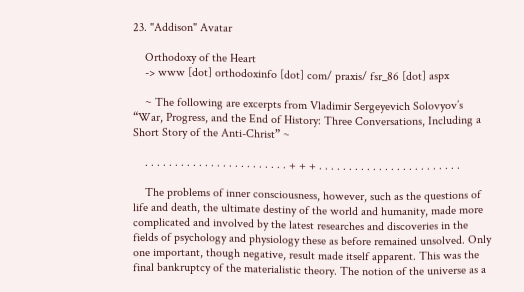23. "Addison" Avatar

    Orthodoxy of the Heart
    -> www [dot] orthodoxinfo [dot] com/ praxis/ fsr_86 [dot] aspx

    ~ The following are excerpts from Vladimir Sergeyevich Solovyov’s “War, Progress, and the End of History: Three Conversations, Including a Short Story of the Anti-Christ” ~

    . . . . . . . . . . . . . . . . . . . . . . . . + + + . . . . . . . . . . . . . . . . . . . . . . . .

    The problems of inner consciousness, however, such as the questions of life and death, the ultimate destiny of the world and humanity, made more complicated and involved by the latest researches and discoveries in the fields of psychology and physiology these as before remained unsolved. Only one important, though negative, result made itself apparent. This was the final bankruptcy of the materialistic theory. The notion of the universe as a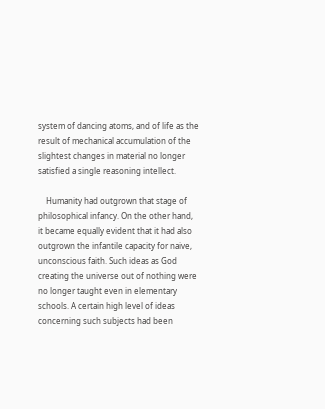system of dancing atoms, and of life as the result of mechanical accumulation of the slightest changes in material no longer satisfied a single reasoning intellect.

    Humanity had outgrown that stage of philosophical infancy. On the other hand, it became equally evident that it had also outgrown the infantile capacity for naive, unconscious faith. Such ideas as God creating the universe out of nothing were no longer taught even in elementary schools. A certain high level of ideas concerning such subjects had been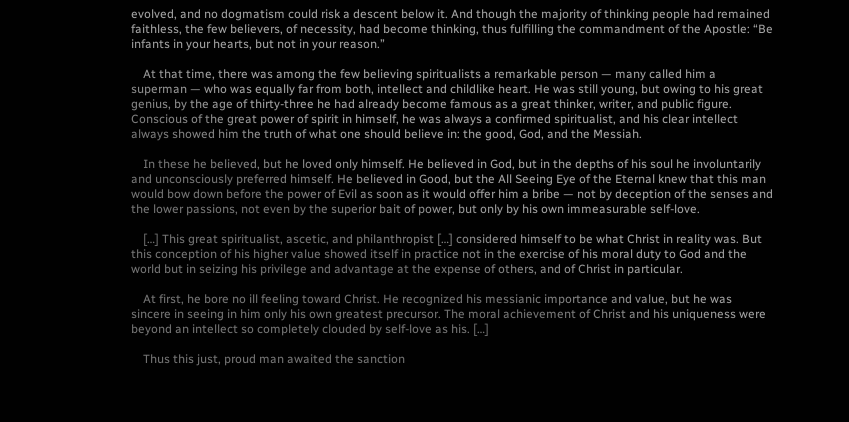evolved, and no dogmatism could risk a descent below it. And though the majority of thinking people had remained faithless, the few believers, of necessity, had become thinking, thus fulfilling the commandment of the Apostle: “Be infants in your hearts, but not in your reason.”

    At that time, there was among the few believing spiritualists a remarkable person — many called him a superman — who was equally far from both, intellect and childlike heart. He was still young, but owing to his great genius, by the age of thirty-three he had already become famous as a great thinker, writer, and public figure. Conscious of the great power of spirit in himself, he was always a confirmed spiritualist, and his clear intellect always showed him the truth of what one should believe in: the good, God, and the Messiah.

    In these he believed, but he loved only himself. He believed in God, but in the depths of his soul he involuntarily and unconsciously preferred himself. He believed in Good, but the All Seeing Eye of the Eternal knew that this man would bow down before the power of Evil as soon as it would offer him a bribe — not by deception of the senses and the lower passions, not even by the superior bait of power, but only by his own immeasurable self-love.

    […] This great spiritualist, ascetic, and philanthropist […] considered himself to be what Christ in reality was. But this conception of his higher value showed itself in practice not in the exercise of his moral duty to God and the world but in seizing his privilege and advantage at the expense of others, and of Christ in particular.

    At first, he bore no ill feeling toward Christ. He recognized his messianic importance and value, but he was sincere in seeing in him only his own greatest precursor. The moral achievement of Christ and his uniqueness were beyond an intellect so completely clouded by self-love as his. […]

    Thus this just, proud man awaited the sanction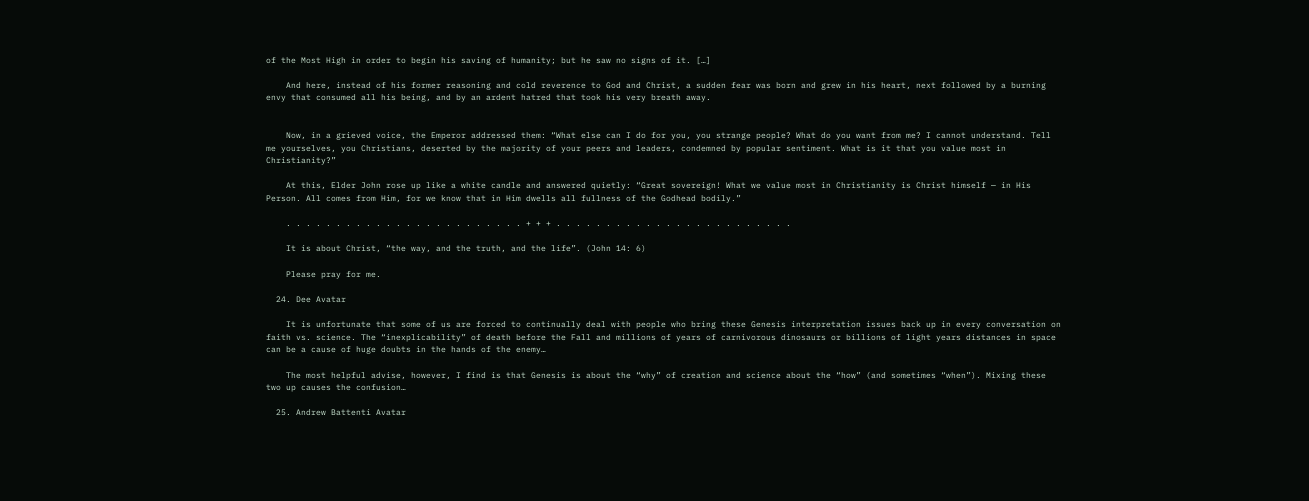of the Most High in order to begin his saving of humanity; but he saw no signs of it. […]

    And here, instead of his former reasoning and cold reverence to God and Christ, a sudden fear was born and grew in his heart, next followed by a burning envy that consumed all his being, and by an ardent hatred that took his very breath away.


    Now, in a grieved voice, the Emperor addressed them: “What else can I do for you, you strange people? What do you want from me? I cannot understand. Tell me yourselves, you Christians, deserted by the majority of your peers and leaders, condemned by popular sentiment. What is it that you value most in Christianity?”

    At this, Elder John rose up like a white candle and answered quietly: “Great sovereign! What we value most in Christianity is Christ himself — in His Person. All comes from Him, for we know that in Him dwells all fullness of the Godhead bodily.”

    . . . . . . . . . . . . . . . . . . . . . . . . + + + . . . . . . . . . . . . . . . . . . . . . . . .

    It is about Christ, “the way, and the truth, and the life”. (John 14: 6)

    Please pray for me.

  24. Dee Avatar

    It is unfortunate that some of us are forced to continually deal with people who bring these Genesis interpretation issues back up in every conversation on faith vs. science. The “inexplicability” of death before the Fall and millions of years of carnivorous dinosaurs or billions of light years distances in space can be a cause of huge doubts in the hands of the enemy…

    The most helpful advise, however, I find is that Genesis is about the “why” of creation and science about the “how” (and sometimes “when”). Mixing these two up causes the confusion…

  25. Andrew Battenti Avatar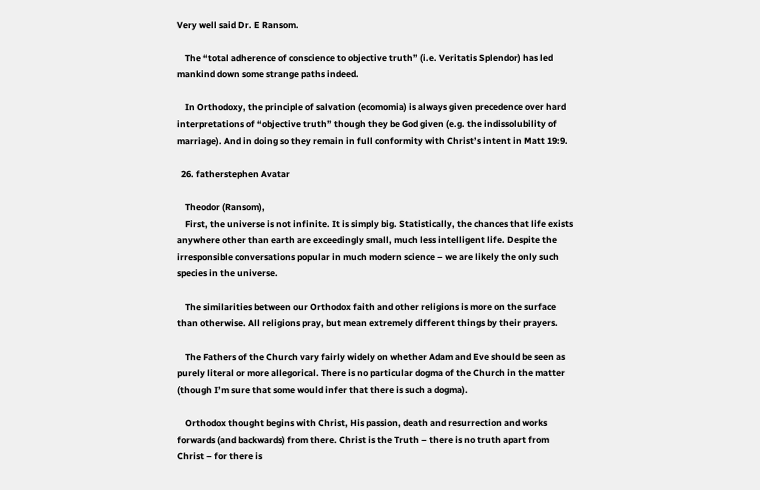Very well said Dr. E Ransom.

    The “total adherence of conscience to objective truth” (i.e. Veritatis Splendor) has led mankind down some strange paths indeed.

    In Orthodoxy, the principle of salvation (ecomomia) is always given precedence over hard interpretations of “objective truth” though they be God given (e.g. the indissolubility of marriage). And in doing so they remain in full conformity with Christ’s intent in Matt 19:9.

  26. fatherstephen Avatar

    Theodor (Ransom),
    First, the universe is not infinite. It is simply big. Statistically, the chances that life exists anywhere other than earth are exceedingly small, much less intelligent life. Despite the irresponsible conversations popular in much modern science – we are likely the only such species in the universe.

    The similarities between our Orthodox faith and other religions is more on the surface than otherwise. All religions pray, but mean extremely different things by their prayers.

    The Fathers of the Church vary fairly widely on whether Adam and Eve should be seen as purely literal or more allegorical. There is no particular dogma of the Church in the matter (though I’m sure that some would infer that there is such a dogma).

    Orthodox thought begins with Christ, His passion, death and resurrection and works forwards (and backwards) from there. Christ is the Truth – there is no truth apart from Christ – for there is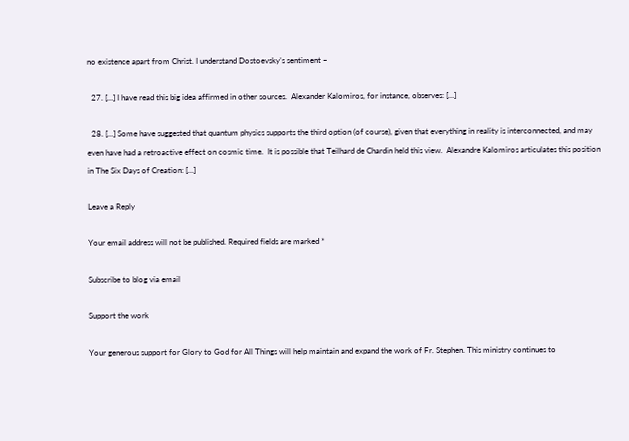no existence apart from Christ. I understand Dostoevsky’s sentiment –

  27. […] I have read this big idea affirmed in other sources.  Alexander Kalomiros, for instance, observes: […]

  28. […] Some have suggested that quantum physics supports the third option (of course), given that everything in reality is interconnected, and may even have had a retroactive effect on cosmic time.  It is possible that Teilhard de Chardin held this view.  Alexandre Kalomiros articulates this position in The Six Days of Creation: […]

Leave a Reply

Your email address will not be published. Required fields are marked *

Subscribe to blog via email

Support the work

Your generous support for Glory to God for All Things will help maintain and expand the work of Fr. Stephen. This ministry continues to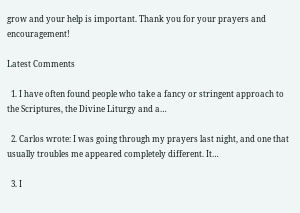grow and your help is important. Thank you for your prayers and encouragement!

Latest Comments

  1. I have often found people who take a fancy or stringent approach to the Scriptures, the Divine Liturgy and a…

  2. Carlos wrote: I was going through my prayers last night, and one that usually troubles me appeared completely different. It…

  3. I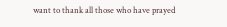want to thank all those who have prayed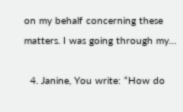on my behalf concerning these matters. I was going through my…

  4. Janine, You write: “How do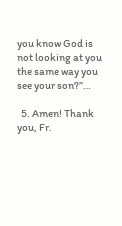you know God is not looking at you the same way you see your son?”…

  5. Amen! Thank you, Fr.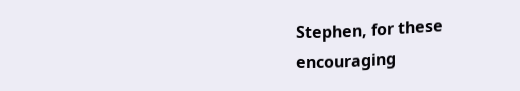Stephen, for these encouraging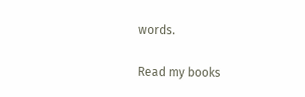words.

Read my books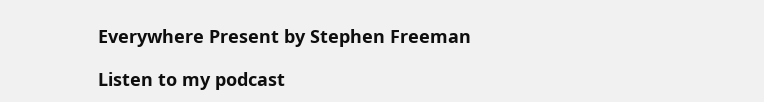Everywhere Present by Stephen Freeman

Listen to my podcast